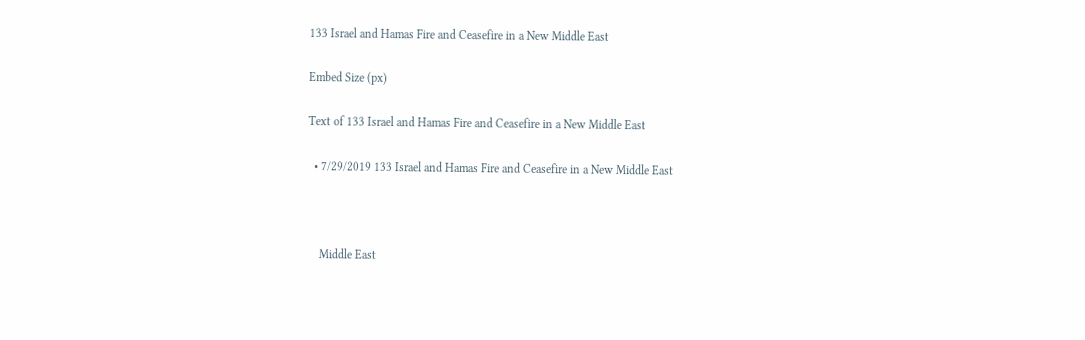133 Israel and Hamas Fire and Ceasefire in a New Middle East

Embed Size (px)

Text of 133 Israel and Hamas Fire and Ceasefire in a New Middle East

  • 7/29/2019 133 Israel and Hamas Fire and Ceasefire in a New Middle East



    Middle East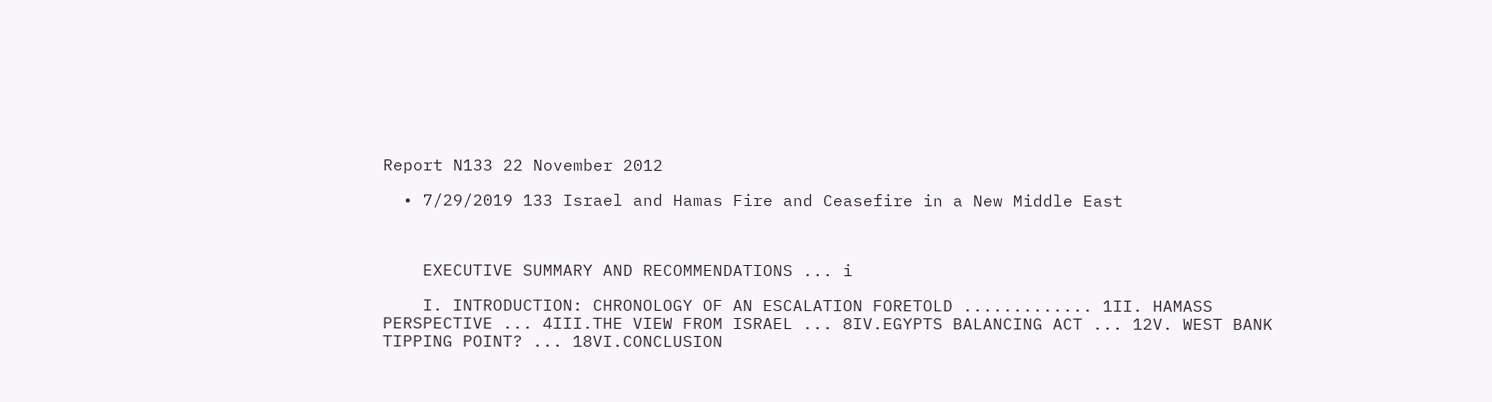Report N133 22 November 2012

  • 7/29/2019 133 Israel and Hamas Fire and Ceasefire in a New Middle East



    EXECUTIVE SUMMARY AND RECOMMENDATIONS ... i

    I. INTRODUCTION: CHRONOLOGY OF AN ESCALATION FORETOLD ............. 1II. HAMASS PERSPECTIVE ... 4III.THE VIEW FROM ISRAEL ... 8IV.EGYPTS BALANCING ACT ... 12V. WEST BANK TIPPING POINT? ... 18VI.CONCLUSION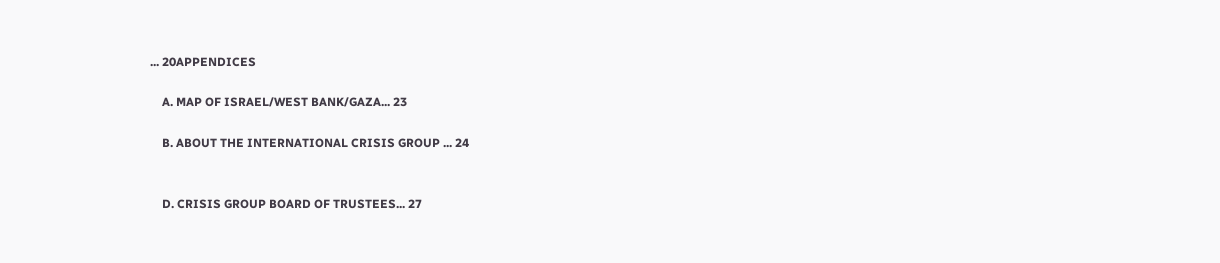... 20APPENDICES

    A. MAP OF ISRAEL/WEST BANK/GAZA... 23

    B. ABOUT THE INTERNATIONAL CRISIS GROUP ... 24


    D. CRISIS GROUP BOARD OF TRUSTEES... 27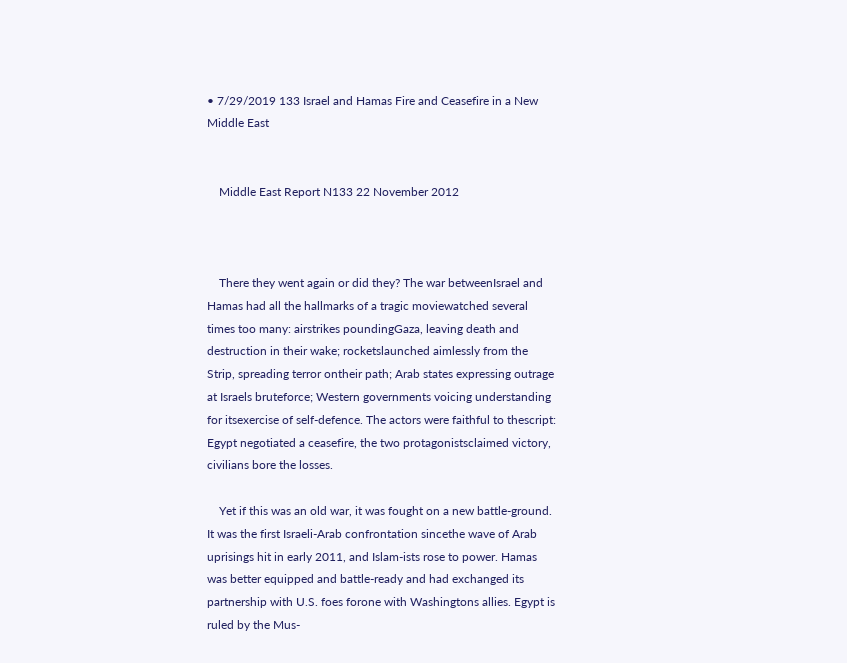• 7/29/2019 133 Israel and Hamas Fire and Ceasefire in a New Middle East


    Middle East Report N133 22 November 2012



    There they went again or did they? The war betweenIsrael and Hamas had all the hallmarks of a tragic moviewatched several times too many: airstrikes poundingGaza, leaving death and destruction in their wake; rocketslaunched aimlessly from the Strip, spreading terror ontheir path; Arab states expressing outrage at Israels bruteforce; Western governments voicing understanding for itsexercise of self-defence. The actors were faithful to thescript: Egypt negotiated a ceasefire, the two protagonistsclaimed victory, civilians bore the losses.

    Yet if this was an old war, it was fought on a new battle-ground. It was the first Israeli-Arab confrontation sincethe wave of Arab uprisings hit in early 2011, and Islam-ists rose to power. Hamas was better equipped and battle-ready and had exchanged its partnership with U.S. foes forone with Washingtons allies. Egypt is ruled by the Mus-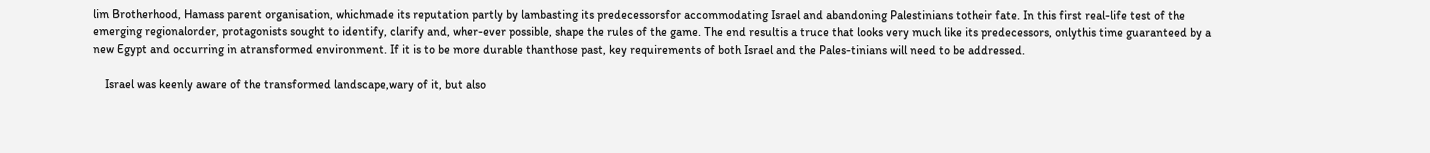lim Brotherhood, Hamass parent organisation, whichmade its reputation partly by lambasting its predecessorsfor accommodating Israel and abandoning Palestinians totheir fate. In this first real-life test of the emerging regionalorder, protagonists sought to identify, clarify and, wher-ever possible, shape the rules of the game. The end resultis a truce that looks very much like its predecessors, onlythis time guaranteed by a new Egypt and occurring in atransformed environment. If it is to be more durable thanthose past, key requirements of both Israel and the Pales-tinians will need to be addressed.

    Israel was keenly aware of the transformed landscape,wary of it, but also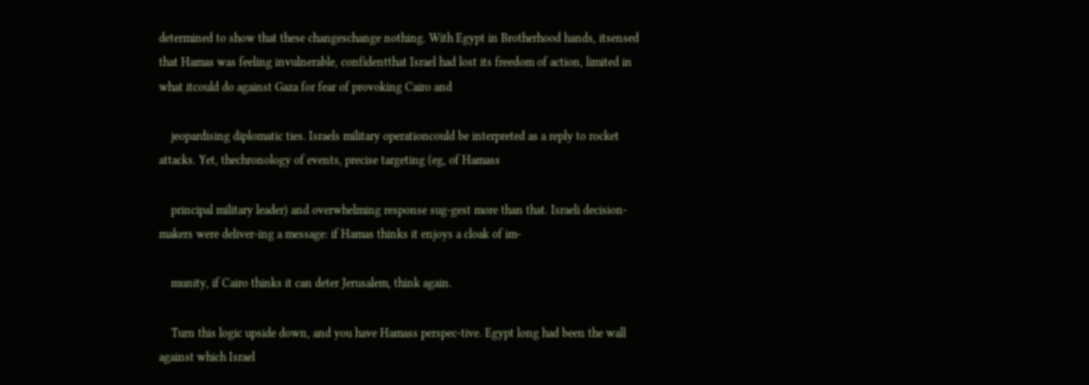determined to show that these changeschange nothing. With Egypt in Brotherhood hands, itsensed that Hamas was feeling invulnerable, confidentthat Israel had lost its freedom of action, limited in what itcould do against Gaza for fear of provoking Cairo and

    jeopardising diplomatic ties. Israels military operationcould be interpreted as a reply to rocket attacks. Yet, thechronology of events, precise targeting (eg, of Hamass

    principal military leader) and overwhelming response sug-gest more than that. Israeli decision-makers were deliver-ing a message: if Hamas thinks it enjoys a cloak of im-

    munity, if Cairo thinks it can deter Jerusalem, think again.

    Turn this logic upside down, and you have Hamass perspec-tive. Egypt long had been the wall against which Israel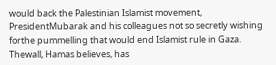would back the Palestinian Islamist movement, PresidentMubarak and his colleagues not so secretly wishing forthe pummelling that would end Islamist rule in Gaza. Thewall, Hamas believes, has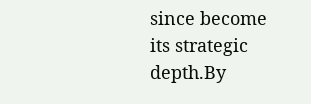since become its strategic depth.By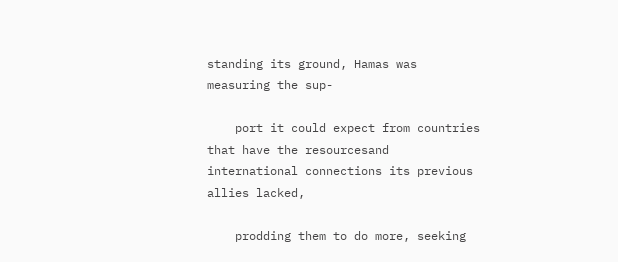standing its ground, Hamas was measuring the sup-

    port it could expect from countries that have the resourcesand international connections its previous allies lacked,

    prodding them to do more, seeking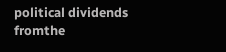political dividends fromthe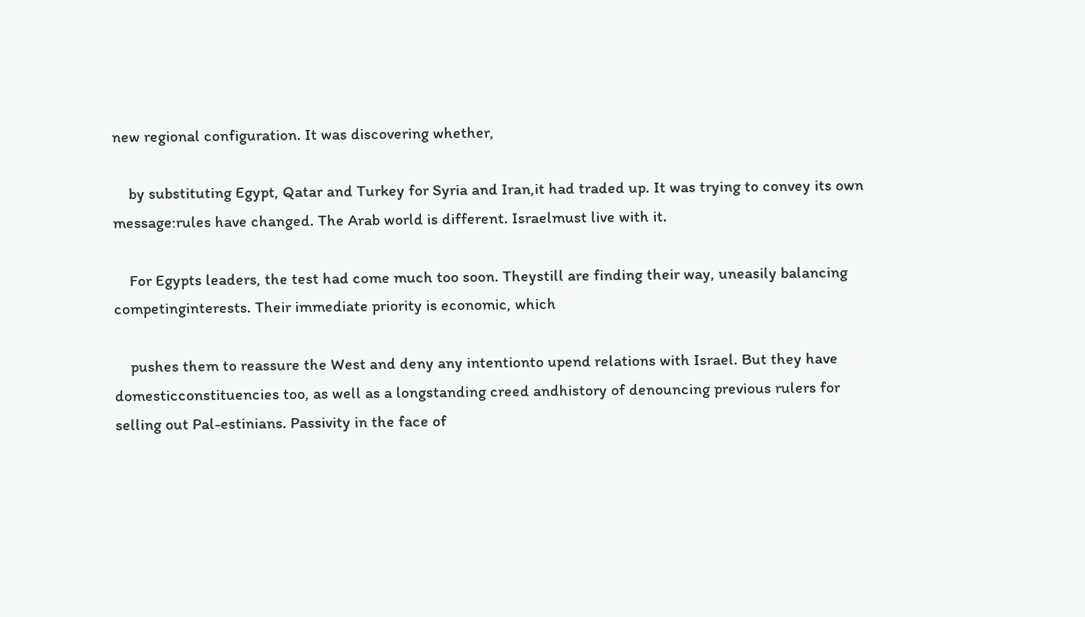new regional configuration. It was discovering whether,

    by substituting Egypt, Qatar and Turkey for Syria and Iran,it had traded up. It was trying to convey its own message:rules have changed. The Arab world is different. Israelmust live with it.

    For Egypts leaders, the test had come much too soon. Theystill are finding their way, uneasily balancing competinginterests. Their immediate priority is economic, which

    pushes them to reassure the West and deny any intentionto upend relations with Israel. But they have domesticconstituencies too, as well as a longstanding creed andhistory of denouncing previous rulers for selling out Pal-estinians. Passivity in the face of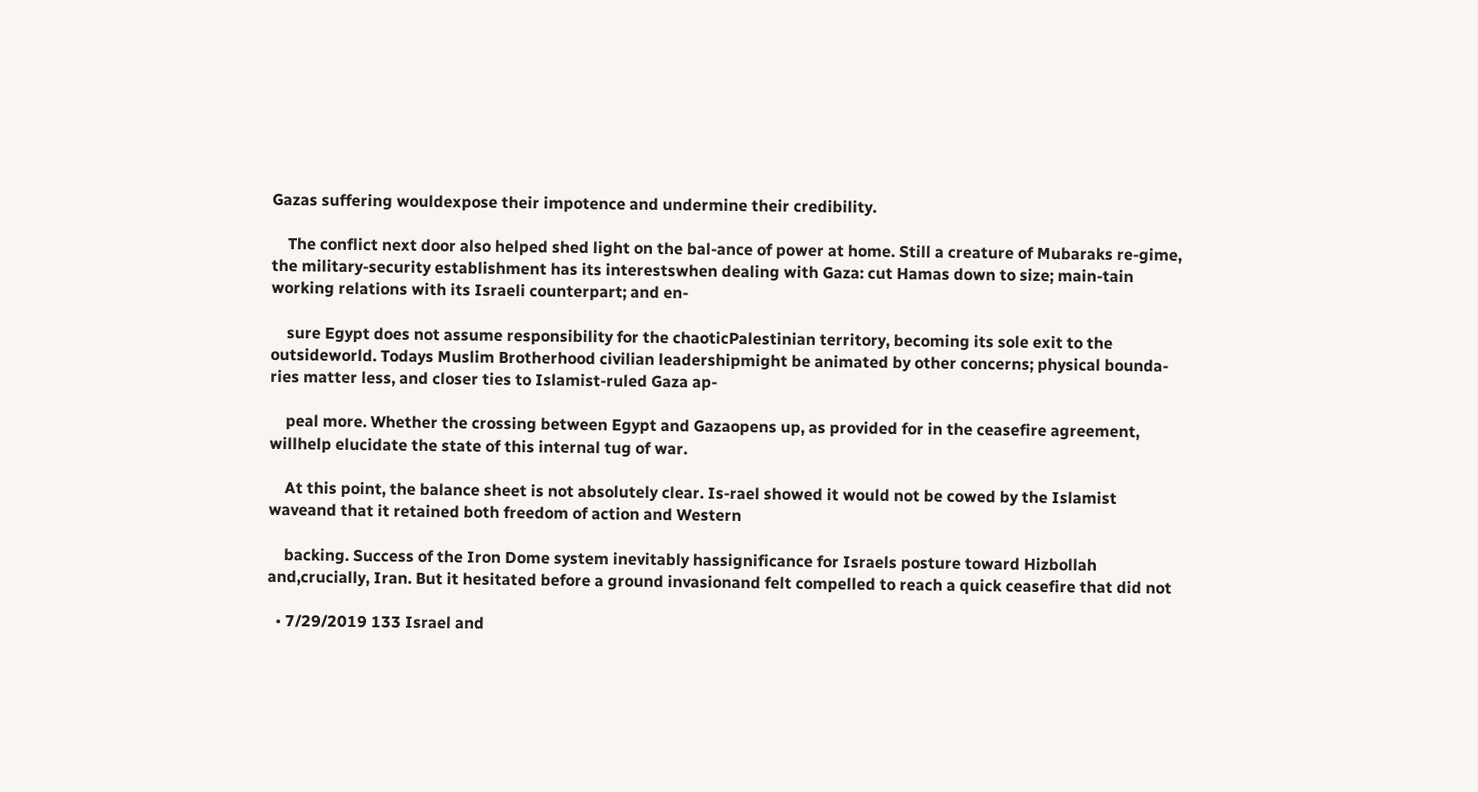Gazas suffering wouldexpose their impotence and undermine their credibility.

    The conflict next door also helped shed light on the bal-ance of power at home. Still a creature of Mubaraks re-gime, the military-security establishment has its interestswhen dealing with Gaza: cut Hamas down to size; main-tain working relations with its Israeli counterpart; and en-

    sure Egypt does not assume responsibility for the chaoticPalestinian territory, becoming its sole exit to the outsideworld. Todays Muslim Brotherhood civilian leadershipmight be animated by other concerns; physical bounda-ries matter less, and closer ties to Islamist-ruled Gaza ap-

    peal more. Whether the crossing between Egypt and Gazaopens up, as provided for in the ceasefire agreement, willhelp elucidate the state of this internal tug of war.

    At this point, the balance sheet is not absolutely clear. Is-rael showed it would not be cowed by the Islamist waveand that it retained both freedom of action and Western

    backing. Success of the Iron Dome system inevitably hassignificance for Israels posture toward Hizbollah and,crucially, Iran. But it hesitated before a ground invasionand felt compelled to reach a quick ceasefire that did not

  • 7/29/2019 133 Israel and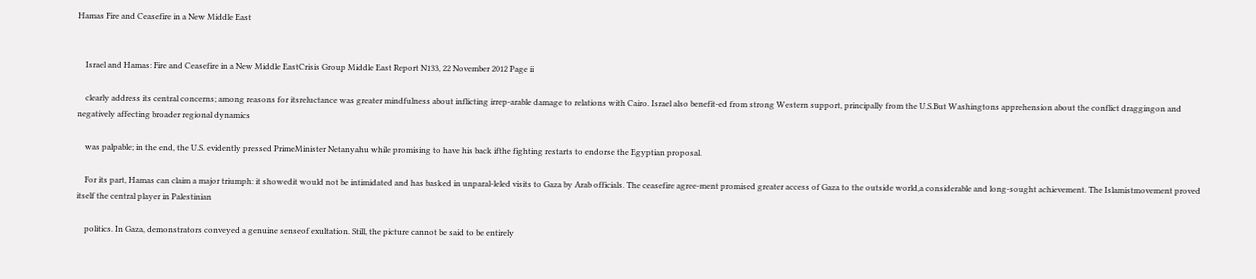Hamas Fire and Ceasefire in a New Middle East


    Israel and Hamas: Fire and Ceasefire in a New Middle EastCrisis Group Middle East Report N133, 22 November 2012 Page ii

    clearly address its central concerns; among reasons for itsreluctance was greater mindfulness about inflicting irrep-arable damage to relations with Cairo. Israel also benefit-ed from strong Western support, principally from the U.S.But Washingtons apprehension about the conflict draggingon and negatively affecting broader regional dynamics

    was palpable; in the end, the U.S. evidently pressed PrimeMinister Netanyahu while promising to have his back ifthe fighting restarts to endorse the Egyptian proposal.

    For its part, Hamas can claim a major triumph: it showedit would not be intimidated and has basked in unparal-leled visits to Gaza by Arab officials. The ceasefire agree-ment promised greater access of Gaza to the outside world,a considerable and long-sought achievement. The Islamistmovement proved itself the central player in Palestinian

    politics. In Gaza, demonstrators conveyed a genuine senseof exultation. Still, the picture cannot be said to be entirely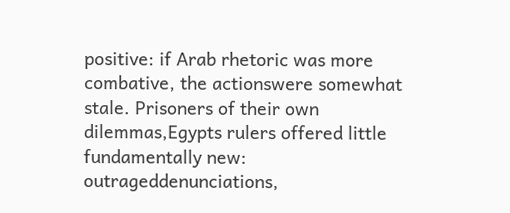positive: if Arab rhetoric was more combative, the actionswere somewhat stale. Prisoners of their own dilemmas,Egypts rulers offered little fundamentally new: outrageddenunciations,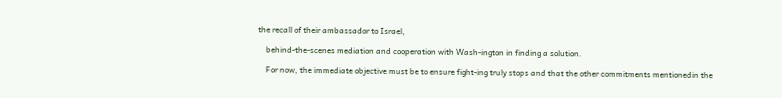the recall of their ambassador to Israel,

    behind-the-scenes mediation and cooperation with Wash-ington in finding a solution.

    For now, the immediate objective must be to ensure fight-ing truly stops and that the other commitments mentionedin the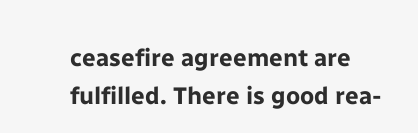ceasefire agreement are fulfilled. There is good rea-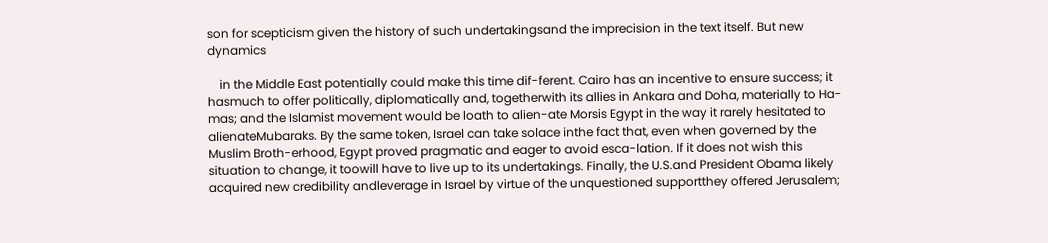son for scepticism given the history of such undertakingsand the imprecision in the text itself. But new dynamics

    in the Middle East potentially could make this time dif-ferent. Cairo has an incentive to ensure success; it hasmuch to offer politically, diplomatically and, togetherwith its allies in Ankara and Doha, materially to Ha-mas; and the Islamist movement would be loath to alien-ate Morsis Egypt in the way it rarely hesitated to alienateMubaraks. By the same token, Israel can take solace inthe fact that, even when governed by the Muslim Broth-erhood, Egypt proved pragmatic and eager to avoid esca-lation. If it does not wish this situation to change, it toowill have to live up to its undertakings. Finally, the U.S.and President Obama likely acquired new credibility andleverage in Israel by virtue of the unquestioned supportthey offered Jerusalem;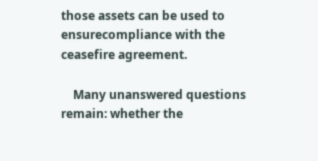those assets can be used to ensurecompliance with the ceasefire agreement.

    Many unanswered questions remain: whether the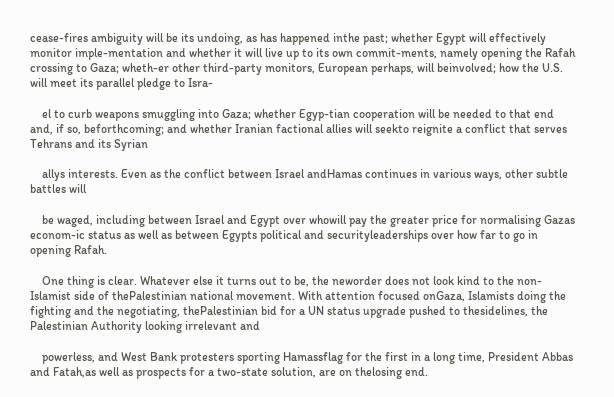cease-fires ambiguity will be its undoing, as has happened inthe past; whether Egypt will effectively monitor imple-mentation and whether it will live up to its own commit-ments, namely opening the Rafah crossing to Gaza; wheth-er other third-party monitors, European perhaps, will beinvolved; how the U.S. will meet its parallel pledge to Isra-

    el to curb weapons smuggling into Gaza; whether Egyp-tian cooperation will be needed to that end and, if so, beforthcoming; and whether Iranian factional allies will seekto reignite a conflict that serves Tehrans and its Syrian

    allys interests. Even as the conflict between Israel andHamas continues in various ways, other subtle battles will

    be waged, including between Israel and Egypt over whowill pay the greater price for normalising Gazas econom-ic status as well as between Egypts political and securityleaderships over how far to go in opening Rafah.

    One thing is clear. Whatever else it turns out to be, the neworder does not look kind to the non-Islamist side of thePalestinian national movement. With attention focused onGaza, Islamists doing the fighting and the negotiating, thePalestinian bid for a UN status upgrade pushed to thesidelines, the Palestinian Authority looking irrelevant and

    powerless, and West Bank protesters sporting Hamassflag for the first in a long time, President Abbas and Fatah,as well as prospects for a two-state solution, are on thelosing end.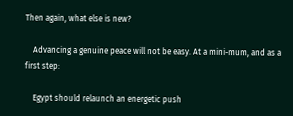Then again, what else is new?

    Advancing a genuine peace will not be easy. At a mini-mum, and as a first step:

    Egypt should relaunch an energetic push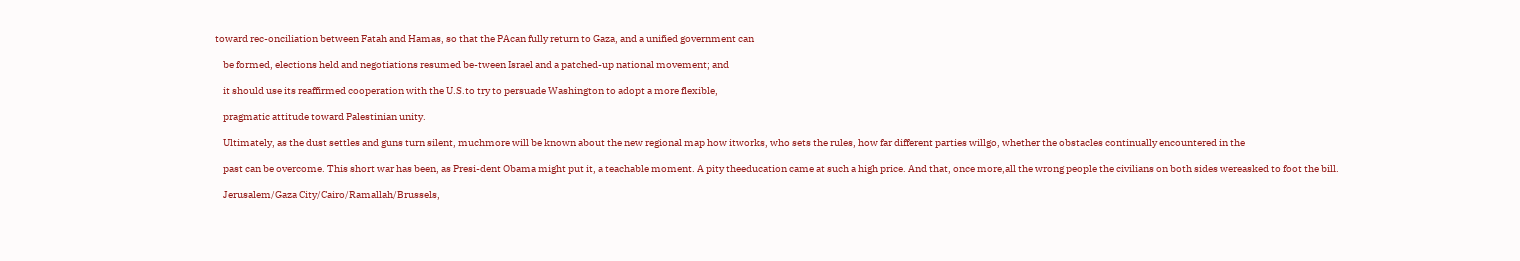toward rec-onciliation between Fatah and Hamas, so that the PAcan fully return to Gaza, and a unified government can

    be formed, elections held and negotiations resumed be-tween Israel and a patched-up national movement; and

    it should use its reaffirmed cooperation with the U.S.to try to persuade Washington to adopt a more flexible,

    pragmatic attitude toward Palestinian unity.

    Ultimately, as the dust settles and guns turn silent, muchmore will be known about the new regional map how itworks, who sets the rules, how far different parties willgo, whether the obstacles continually encountered in the

    past can be overcome. This short war has been, as Presi-dent Obama might put it, a teachable moment. A pity theeducation came at such a high price. And that, once more,all the wrong people the civilians on both sides wereasked to foot the bill.

    Jerusalem/Gaza City/Cairo/Ramallah/Brussels,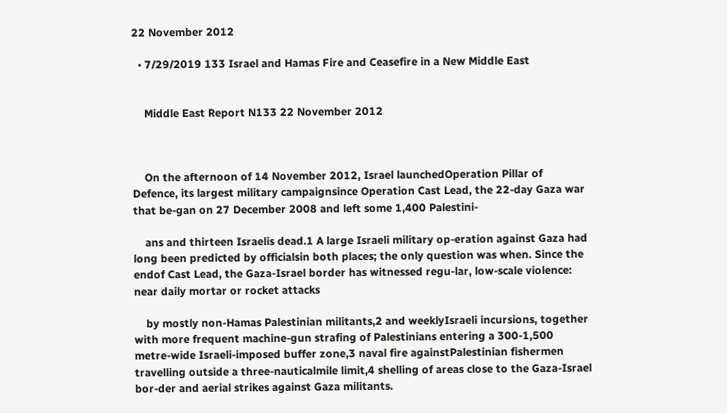22 November 2012

  • 7/29/2019 133 Israel and Hamas Fire and Ceasefire in a New Middle East


    Middle East Report N133 22 November 2012



    On the afternoon of 14 November 2012, Israel launchedOperation Pillar of Defence, its largest military campaignsince Operation Cast Lead, the 22-day Gaza war that be-gan on 27 December 2008 and left some 1,400 Palestini-

    ans and thirteen Israelis dead.1 A large Israeli military op-eration against Gaza had long been predicted by officialsin both places; the only question was when. Since the endof Cast Lead, the Gaza-Israel border has witnessed regu-lar, low-scale violence: near daily mortar or rocket attacks

    by mostly non-Hamas Palestinian militants,2 and weeklyIsraeli incursions, together with more frequent machine-gun strafing of Palestinians entering a 300-1,500 metre-wide Israeli-imposed buffer zone,3 naval fire againstPalestinian fishermen travelling outside a three-nauticalmile limit,4 shelling of areas close to the Gaza-Israel bor-der and aerial strikes against Gaza militants.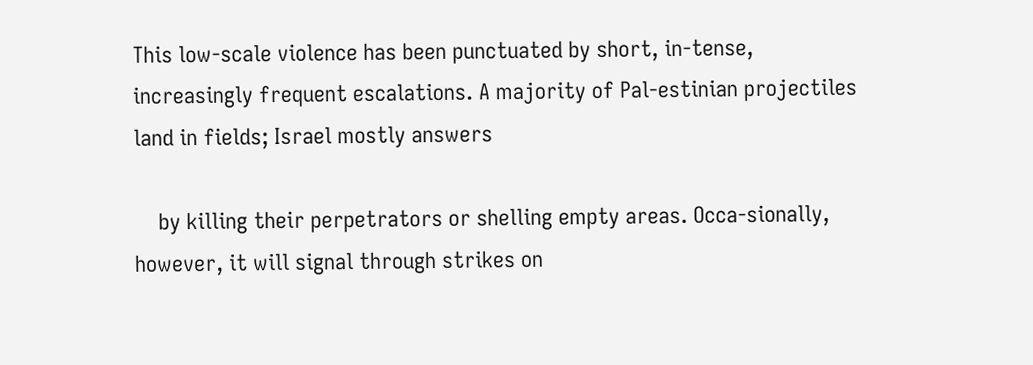This low-scale violence has been punctuated by short, in-tense, increasingly frequent escalations. A majority of Pal-estinian projectiles land in fields; Israel mostly answers

    by killing their perpetrators or shelling empty areas. Occa-sionally, however, it will signal through strikes on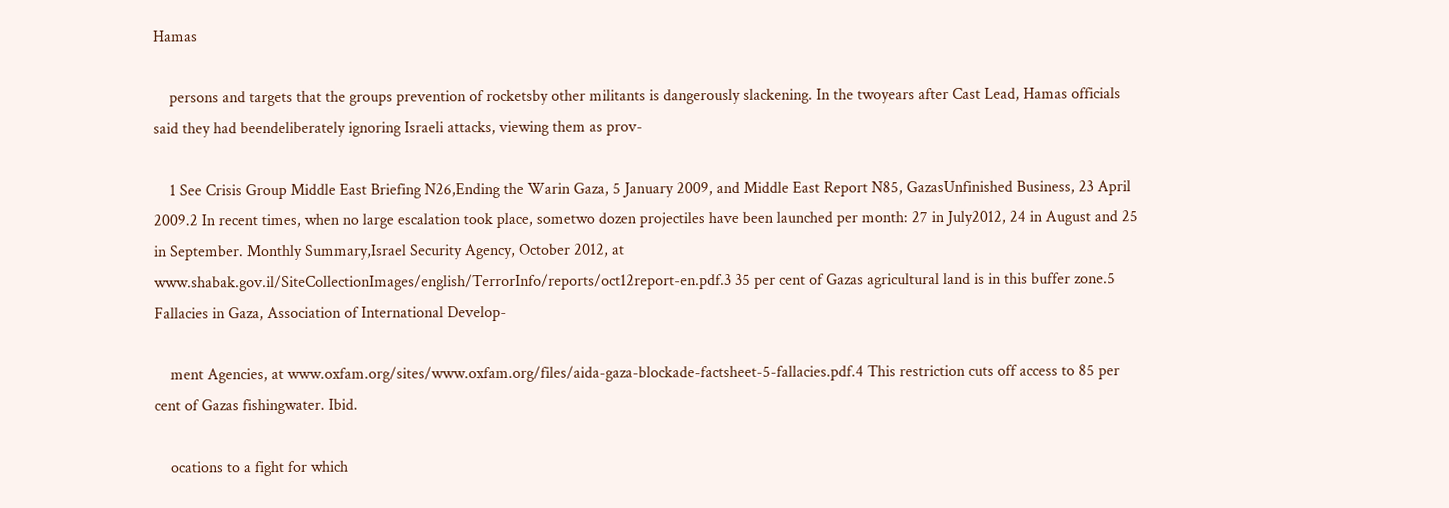Hamas

    persons and targets that the groups prevention of rocketsby other militants is dangerously slackening. In the twoyears after Cast Lead, Hamas officials said they had beendeliberately ignoring Israeli attacks, viewing them as prov-

    1 See Crisis Group Middle East Briefing N26,Ending the Warin Gaza, 5 January 2009, and Middle East Report N85, GazasUnfinished Business, 23 April 2009.2 In recent times, when no large escalation took place, sometwo dozen projectiles have been launched per month: 27 in July2012, 24 in August and 25 in September. Monthly Summary,Israel Security Agency, October 2012, at www.shabak.gov.il/SiteCollectionImages/english/TerrorInfo/reports/oct12report-en.pdf.3 35 per cent of Gazas agricultural land is in this buffer zone.5 Fallacies in Gaza, Association of International Develop-

    ment Agencies, at www.oxfam.org/sites/www.oxfam.org/files/aida-gaza-blockade-factsheet-5-fallacies.pdf.4 This restriction cuts off access to 85 per cent of Gazas fishingwater. Ibid.

    ocations to a fight for which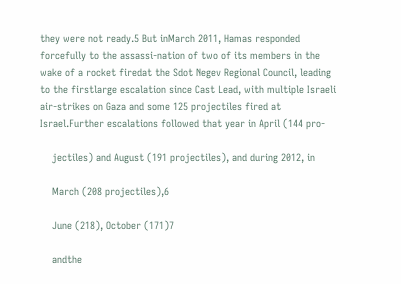they were not ready.5 But inMarch 2011, Hamas responded forcefully to the assassi-nation of two of its members in the wake of a rocket firedat the Sdot Negev Regional Council, leading to the firstlarge escalation since Cast Lead, with multiple Israeli air-strikes on Gaza and some 125 projectiles fired at Israel.Further escalations followed that year in April (144 pro-

    jectiles) and August (191 projectiles), and during 2012, in

    March (208 projectiles),6

    June (218), October (171)7

    andthe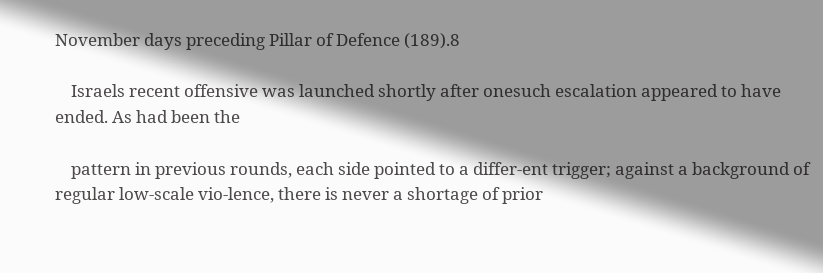November days preceding Pillar of Defence (189).8

    Israels recent offensive was launched shortly after onesuch escalation appeared to have ended. As had been the

    pattern in previous rounds, each side pointed to a differ-ent trigger; against a background of regular low-scale vio-lence, there is never a shortage of prior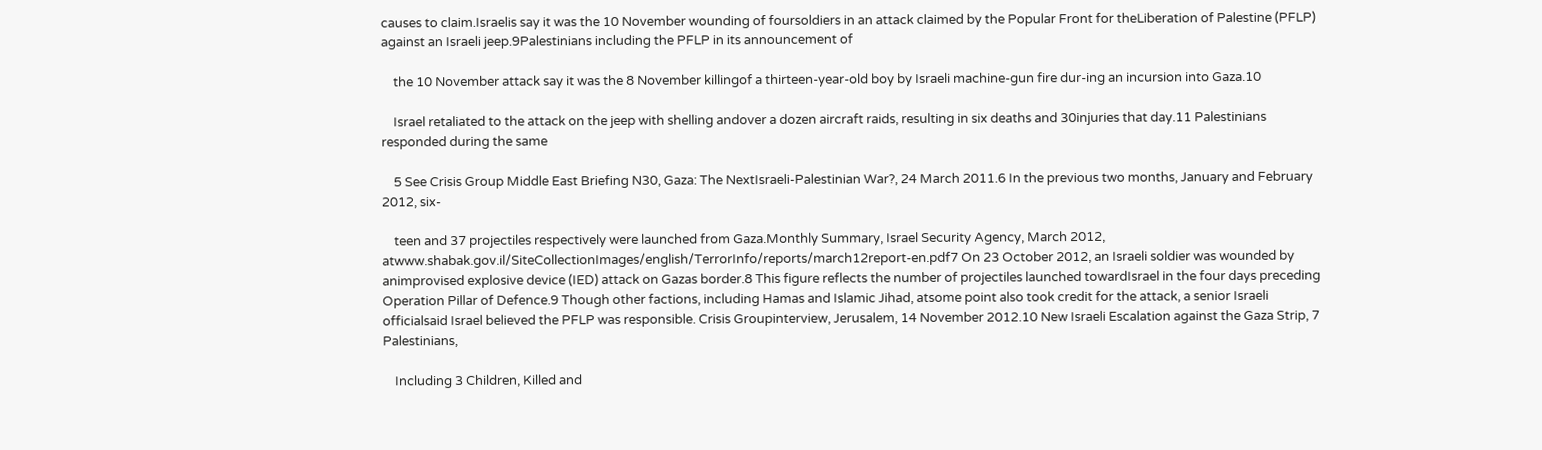causes to claim.Israelis say it was the 10 November wounding of foursoldiers in an attack claimed by the Popular Front for theLiberation of Palestine (PFLP) against an Israeli jeep.9Palestinians including the PFLP in its announcement of

    the 10 November attack say it was the 8 November killingof a thirteen-year-old boy by Israeli machine-gun fire dur-ing an incursion into Gaza.10

    Israel retaliated to the attack on the jeep with shelling andover a dozen aircraft raids, resulting in six deaths and 30injuries that day.11 Palestinians responded during the same

    5 See Crisis Group Middle East Briefing N30, Gaza: The NextIsraeli-Palestinian War?, 24 March 2011.6 In the previous two months, January and February 2012, six-

    teen and 37 projectiles respectively were launched from Gaza.Monthly Summary, Israel Security Agency, March 2012, atwww.shabak.gov.il/SiteCollectionImages/english/TerrorInfo/reports/march12report-en.pdf7 On 23 October 2012, an Israeli soldier was wounded by animprovised explosive device (IED) attack on Gazas border.8 This figure reflects the number of projectiles launched towardIsrael in the four days preceding Operation Pillar of Defence.9 Though other factions, including Hamas and Islamic Jihad, atsome point also took credit for the attack, a senior Israeli officialsaid Israel believed the PFLP was responsible. Crisis Groupinterview, Jerusalem, 14 November 2012.10 New Israeli Escalation against the Gaza Strip, 7 Palestinians,

    Including 3 Children, Killed and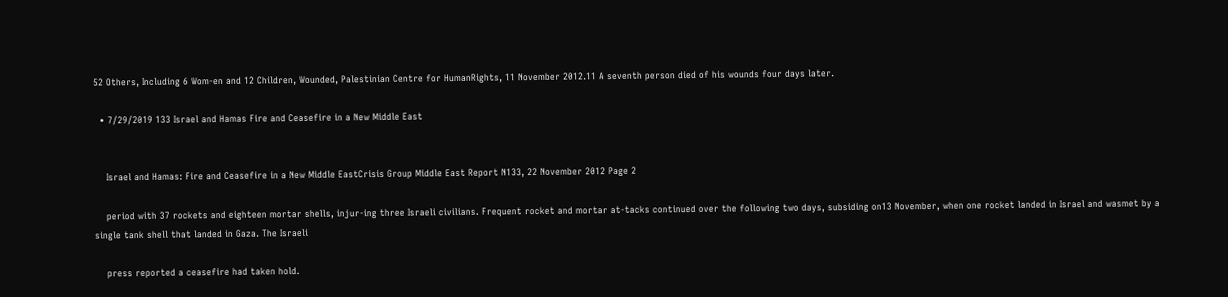52 Others, Including 6 Wom-en and 12 Children, Wounded, Palestinian Centre for HumanRights, 11 November 2012.11 A seventh person died of his wounds four days later.

  • 7/29/2019 133 Israel and Hamas Fire and Ceasefire in a New Middle East


    Israel and Hamas: Fire and Ceasefire in a New Middle EastCrisis Group Middle East Report N133, 22 November 2012 Page 2

    period with 37 rockets and eighteen mortar shells, injur-ing three Israeli civilians. Frequent rocket and mortar at-tacks continued over the following two days, subsiding on13 November, when one rocket landed in Israel and wasmet by a single tank shell that landed in Gaza. The Israeli

    press reported a ceasefire had taken hold.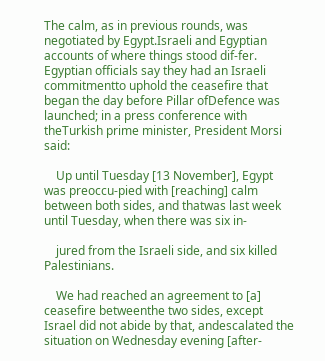The calm, as in previous rounds, was negotiated by Egypt.Israeli and Egyptian accounts of where things stood dif-fer. Egyptian officials say they had an Israeli commitmentto uphold the ceasefire that began the day before Pillar ofDefence was launched; in a press conference with theTurkish prime minister, President Morsi said:

    Up until Tuesday [13 November], Egypt was preoccu-pied with [reaching] calm between both sides, and thatwas last week until Tuesday, when there was six in-

    jured from the Israeli side, and six killed Palestinians.

    We had reached an agreement to [a] ceasefire betweenthe two sides, except Israel did not abide by that, andescalated the situation on Wednesday evening [after-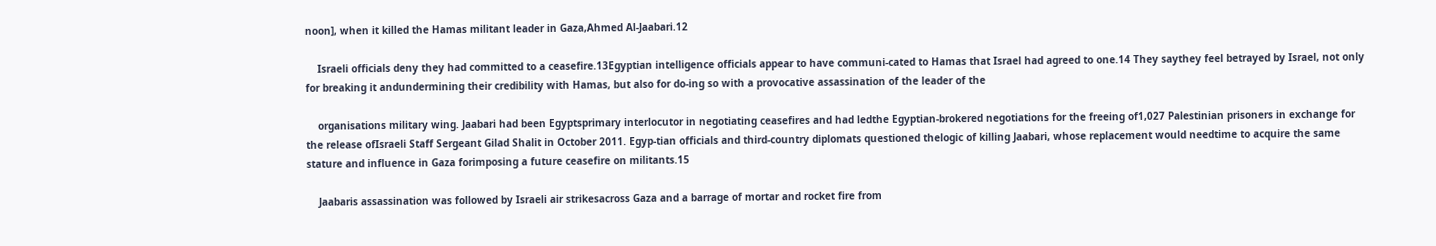noon], when it killed the Hamas militant leader in Gaza,Ahmed Al-Jaabari.12

    Israeli officials deny they had committed to a ceasefire.13Egyptian intelligence officials appear to have communi-cated to Hamas that Israel had agreed to one.14 They saythey feel betrayed by Israel, not only for breaking it andundermining their credibility with Hamas, but also for do-ing so with a provocative assassination of the leader of the

    organisations military wing. Jaabari had been Egyptsprimary interlocutor in negotiating ceasefires and had ledthe Egyptian-brokered negotiations for the freeing of1,027 Palestinian prisoners in exchange for the release ofIsraeli Staff Sergeant Gilad Shalit in October 2011. Egyp-tian officials and third-country diplomats questioned thelogic of killing Jaabari, whose replacement would needtime to acquire the same stature and influence in Gaza forimposing a future ceasefire on militants.15

    Jaabaris assassination was followed by Israeli air strikesacross Gaza and a barrage of mortar and rocket fire from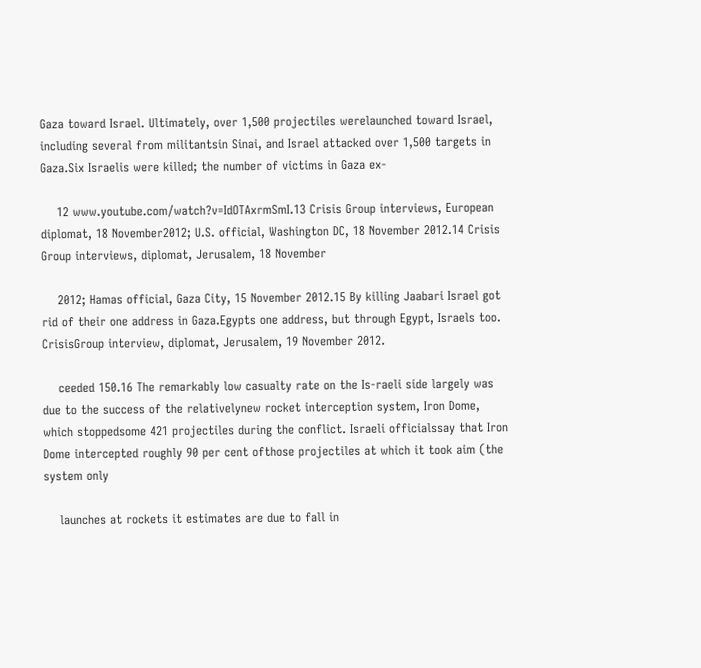Gaza toward Israel. Ultimately, over 1,500 projectiles werelaunched toward Israel, including several from militantsin Sinai, and Israel attacked over 1,500 targets in Gaza.Six Israelis were killed; the number of victims in Gaza ex-

    12 www.youtube.com/watch?v=IdOTAxrmSmI.13 Crisis Group interviews, European diplomat, 18 November2012; U.S. official, Washington DC, 18 November 2012.14 Crisis Group interviews, diplomat, Jerusalem, 18 November

    2012; Hamas official, Gaza City, 15 November 2012.15 By killing Jaabari Israel got rid of their one address in Gaza.Egypts one address, but through Egypt, Israels too. CrisisGroup interview, diplomat, Jerusalem, 19 November 2012.

    ceeded 150.16 The remarkably low casualty rate on the Is-raeli side largely was due to the success of the relativelynew rocket interception system, Iron Dome, which stoppedsome 421 projectiles during the conflict. Israeli officialssay that Iron Dome intercepted roughly 90 per cent ofthose projectiles at which it took aim (the system only

    launches at rockets it estimates are due to fall in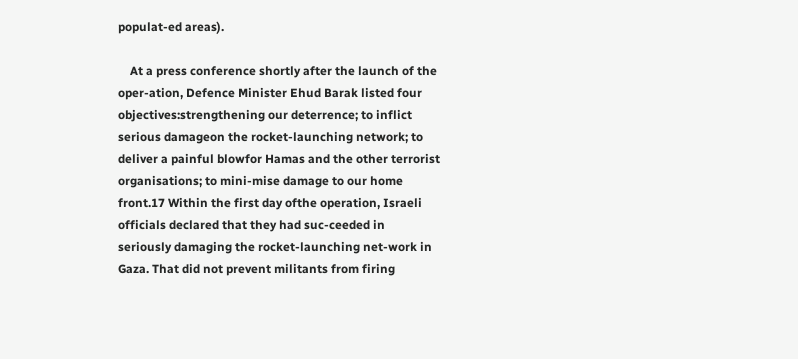populat-ed areas).

    At a press conference shortly after the launch of the oper-ation, Defence Minister Ehud Barak listed four objectives:strengthening our deterrence; to inflict serious damageon the rocket-launching network; to deliver a painful blowfor Hamas and the other terrorist organisations; to mini-mise damage to our home front.17 Within the first day ofthe operation, Israeli officials declared that they had suc-ceeded in seriously damaging the rocket-launching net-work in Gaza. That did not prevent militants from firing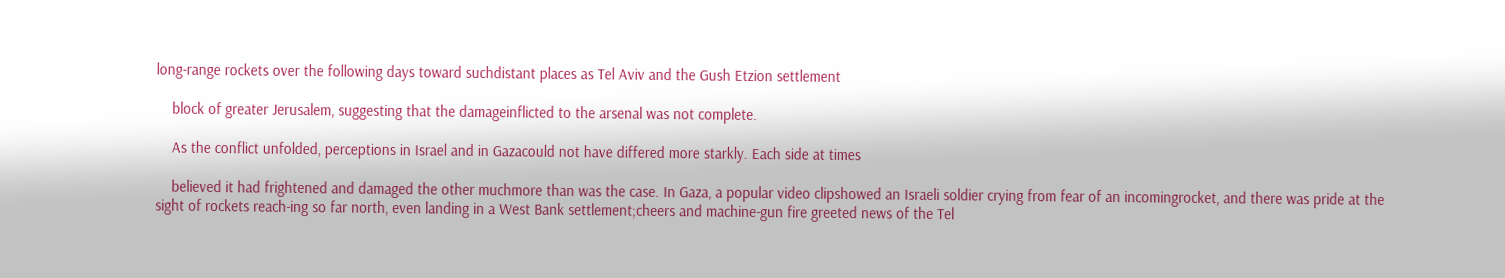long-range rockets over the following days toward suchdistant places as Tel Aviv and the Gush Etzion settlement

    block of greater Jerusalem, suggesting that the damageinflicted to the arsenal was not complete.

    As the conflict unfolded, perceptions in Israel and in Gazacould not have differed more starkly. Each side at times

    believed it had frightened and damaged the other muchmore than was the case. In Gaza, a popular video clipshowed an Israeli soldier crying from fear of an incomingrocket, and there was pride at the sight of rockets reach-ing so far north, even landing in a West Bank settlement;cheers and machine-gun fire greeted news of the Tel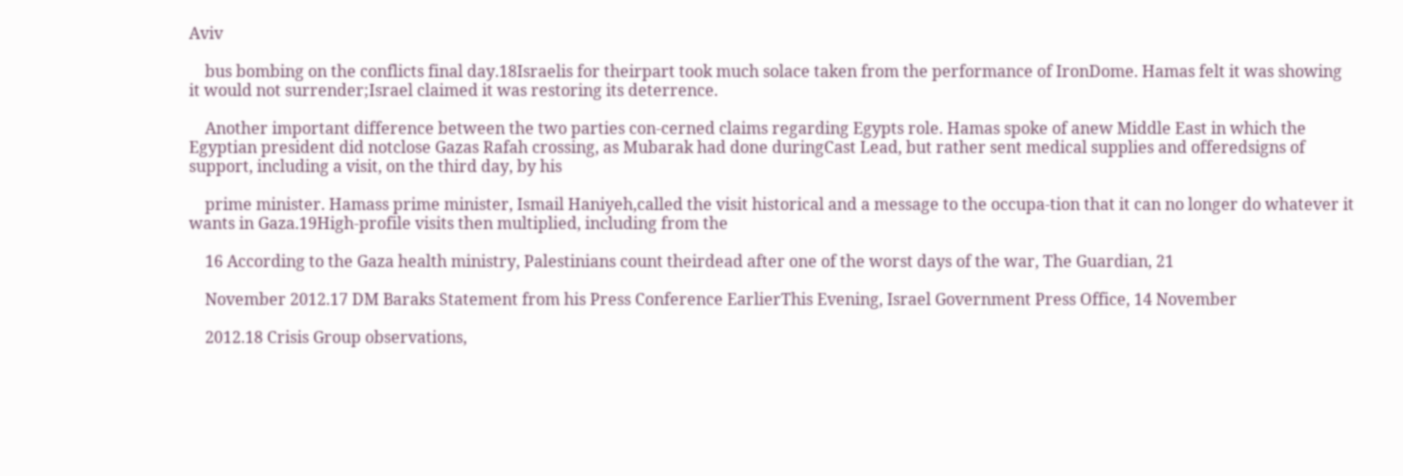Aviv

    bus bombing on the conflicts final day.18Israelis for theirpart took much solace taken from the performance of IronDome. Hamas felt it was showing it would not surrender;Israel claimed it was restoring its deterrence.

    Another important difference between the two parties con-cerned claims regarding Egypts role. Hamas spoke of anew Middle East in which the Egyptian president did notclose Gazas Rafah crossing, as Mubarak had done duringCast Lead, but rather sent medical supplies and offeredsigns of support, including a visit, on the third day, by his

    prime minister. Hamass prime minister, Ismail Haniyeh,called the visit historical and a message to the occupa-tion that it can no longer do whatever it wants in Gaza.19High-profile visits then multiplied, including from the

    16 According to the Gaza health ministry, Palestinians count theirdead after one of the worst days of the war, The Guardian, 21

    November 2012.17 DM Baraks Statement from his Press Conference EarlierThis Evening, Israel Government Press Office, 14 November

    2012.18 Crisis Group observations,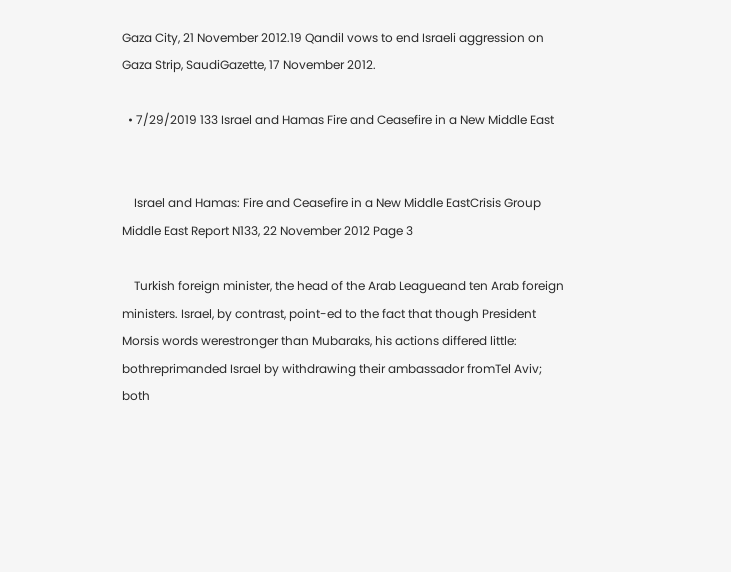Gaza City, 21 November 2012.19 Qandil vows to end Israeli aggression on Gaza Strip, SaudiGazette, 17 November 2012.

  • 7/29/2019 133 Israel and Hamas Fire and Ceasefire in a New Middle East


    Israel and Hamas: Fire and Ceasefire in a New Middle EastCrisis Group Middle East Report N133, 22 November 2012 Page 3

    Turkish foreign minister, the head of the Arab Leagueand ten Arab foreign ministers. Israel, by contrast, point-ed to the fact that though President Morsis words werestronger than Mubaraks, his actions differed little: bothreprimanded Israel by withdrawing their ambassador fromTel Aviv; both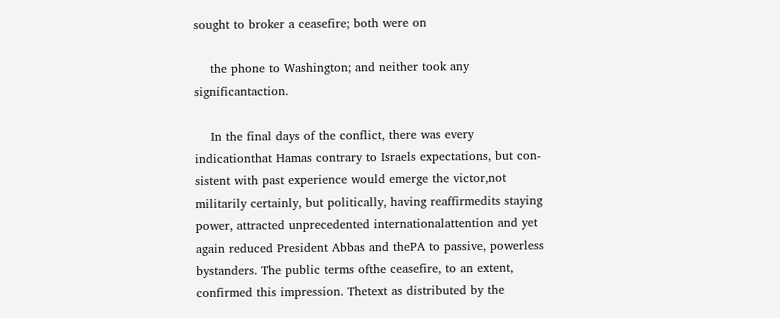sought to broker a ceasefire; both were on

    the phone to Washington; and neither took any significantaction.

    In the final days of the conflict, there was every indicationthat Hamas contrary to Israels expectations, but con-sistent with past experience would emerge the victor,not militarily certainly, but politically, having reaffirmedits staying power, attracted unprecedented internationalattention and yet again reduced President Abbas and thePA to passive, powerless bystanders. The public terms ofthe ceasefire, to an extent, confirmed this impression. Thetext as distributed by the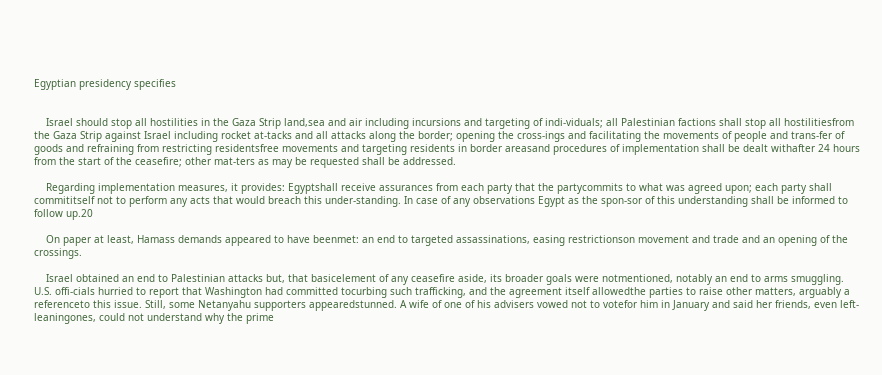Egyptian presidency specifies


    Israel should stop all hostilities in the Gaza Strip land,sea and air including incursions and targeting of indi-viduals; all Palestinian factions shall stop all hostilitiesfrom the Gaza Strip against Israel including rocket at-tacks and all attacks along the border; opening the cross-ings and facilitating the movements of people and trans-fer of goods and refraining from restricting residentsfree movements and targeting residents in border areasand procedures of implementation shall be dealt withafter 24 hours from the start of the ceasefire; other mat-ters as may be requested shall be addressed.

    Regarding implementation measures, it provides: Egyptshall receive assurances from each party that the partycommits to what was agreed upon; each party shall commititself not to perform any acts that would breach this under-standing. In case of any observations Egypt as the spon-sor of this understanding shall be informed to follow up.20

    On paper at least, Hamass demands appeared to have beenmet: an end to targeted assassinations, easing restrictionson movement and trade and an opening of the crossings.

    Israel obtained an end to Palestinian attacks but, that basicelement of any ceasefire aside, its broader goals were notmentioned, notably an end to arms smuggling. U.S. offi-cials hurried to report that Washington had committed tocurbing such trafficking, and the agreement itself allowedthe parties to raise other matters, arguably a referenceto this issue. Still, some Netanyahu supporters appearedstunned. A wife of one of his advisers vowed not to votefor him in January and said her friends, even left-leaningones, could not understand why the prime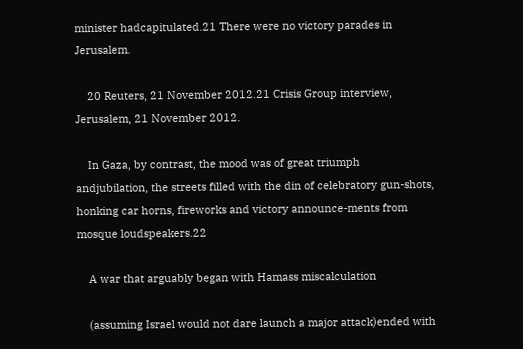minister hadcapitulated.21 There were no victory parades in Jerusalem.

    20 Reuters, 21 November 2012.21 Crisis Group interview, Jerusalem, 21 November 2012.

    In Gaza, by contrast, the mood was of great triumph andjubilation, the streets filled with the din of celebratory gun-shots, honking car horns, fireworks and victory announce-ments from mosque loudspeakers.22

    A war that arguably began with Hamass miscalculation

    (assuming Israel would not dare launch a major attack)ended with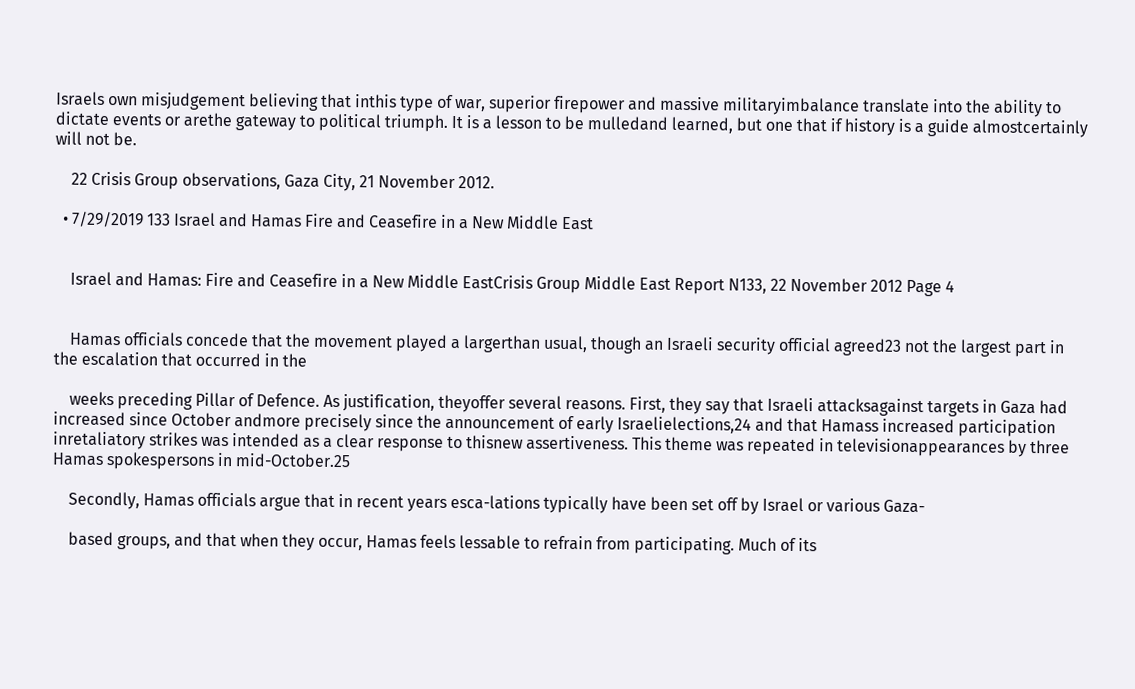Israels own misjudgement believing that inthis type of war, superior firepower and massive militaryimbalance translate into the ability to dictate events or arethe gateway to political triumph. It is a lesson to be mulledand learned, but one that if history is a guide almostcertainly will not be.

    22 Crisis Group observations, Gaza City, 21 November 2012.

  • 7/29/2019 133 Israel and Hamas Fire and Ceasefire in a New Middle East


    Israel and Hamas: Fire and Ceasefire in a New Middle EastCrisis Group Middle East Report N133, 22 November 2012 Page 4


    Hamas officials concede that the movement played a largerthan usual, though an Israeli security official agreed23 not the largest part in the escalation that occurred in the

    weeks preceding Pillar of Defence. As justification, theyoffer several reasons. First, they say that Israeli attacksagainst targets in Gaza had increased since October andmore precisely since the announcement of early Israelielections,24 and that Hamass increased participation inretaliatory strikes was intended as a clear response to thisnew assertiveness. This theme was repeated in televisionappearances by three Hamas spokespersons in mid-October.25

    Secondly, Hamas officials argue that in recent years esca-lations typically have been set off by Israel or various Gaza-

    based groups, and that when they occur, Hamas feels lessable to refrain from participating. Much of its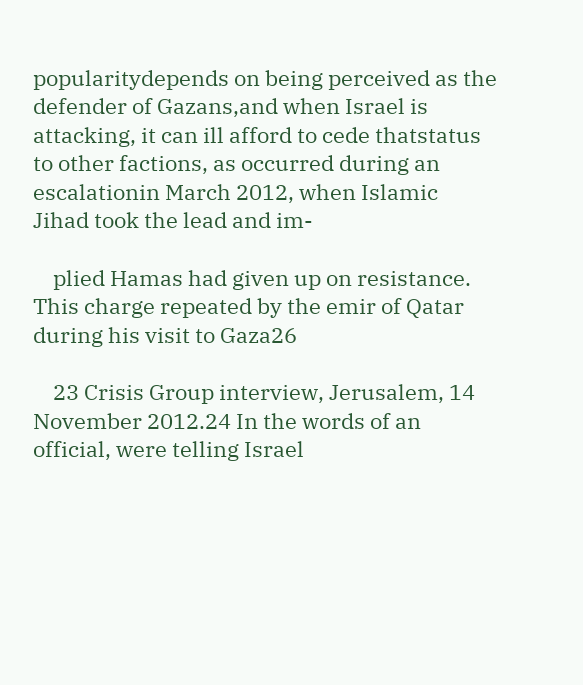popularitydepends on being perceived as the defender of Gazans,and when Israel is attacking, it can ill afford to cede thatstatus to other factions, as occurred during an escalationin March 2012, when Islamic Jihad took the lead and im-

    plied Hamas had given up on resistance. This charge repeated by the emir of Qatar during his visit to Gaza26

    23 Crisis Group interview, Jerusalem, 14 November 2012.24 In the words of an official, were telling Israel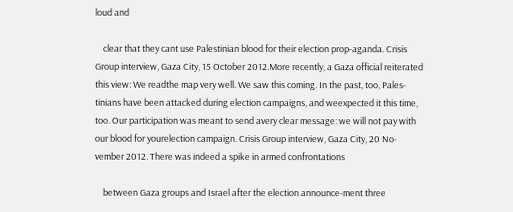loud and

    clear that they cant use Palestinian blood for their election prop-aganda. Crisis Group interview, Gaza City, 15 October 2012.More recently, a Gaza official reiterated this view: We readthe map very well. We saw this coming. In the past, too, Pales-tinians have been attacked during election campaigns, and weexpected it this time, too. Our participation was meant to send avery clear message: we will not pay with our blood for yourelection campaign. Crisis Group interview, Gaza City, 20 No-vember 2012. There was indeed a spike in armed confrontations

    between Gaza groups and Israel after the election announce-ment three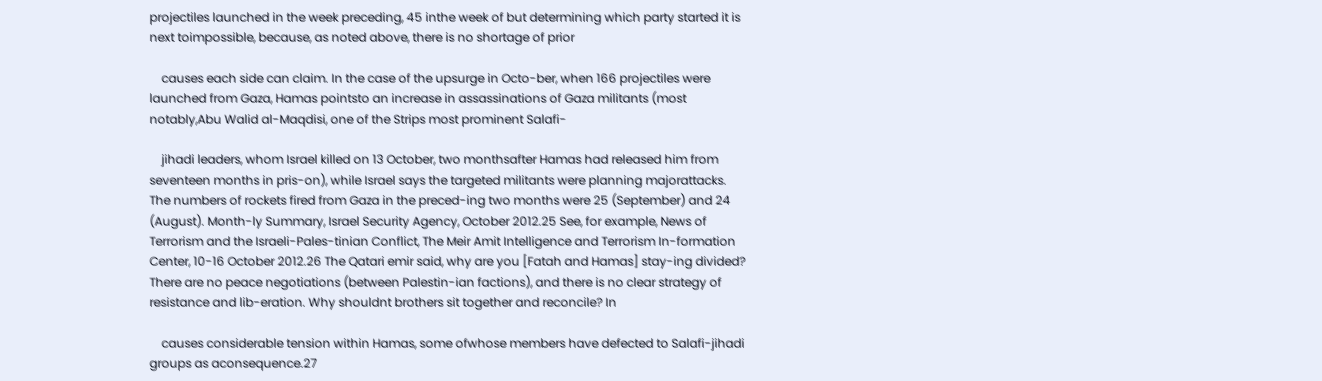projectiles launched in the week preceding, 45 inthe week of but determining which party started it is next toimpossible, because, as noted above, there is no shortage of prior

    causes each side can claim. In the case of the upsurge in Octo-ber, when 166 projectiles were launched from Gaza, Hamas pointsto an increase in assassinations of Gaza militants (most notably,Abu Walid al-Maqdisi, one of the Strips most prominent Salafi-

    jihadi leaders, whom Israel killed on 13 October, two monthsafter Hamas had released him from seventeen months in pris-on), while Israel says the targeted militants were planning majorattacks. The numbers of rockets fired from Gaza in the preced-ing two months were 25 (September) and 24 (August). Month-ly Summary, Israel Security Agency, October 2012.25 See, for example, News of Terrorism and the Israeli-Pales-tinian Conflict, The Meir Amit Intelligence and Terrorism In-formation Center, 10-16 October 2012.26 The Qatari emir said, why are you [Fatah and Hamas] stay-ing divided? There are no peace negotiations (between Palestin-ian factions), and there is no clear strategy of resistance and lib-eration. Why shouldnt brothers sit together and reconcile? In

    causes considerable tension within Hamas, some ofwhose members have defected to Salafi-jihadi groups as aconsequence.27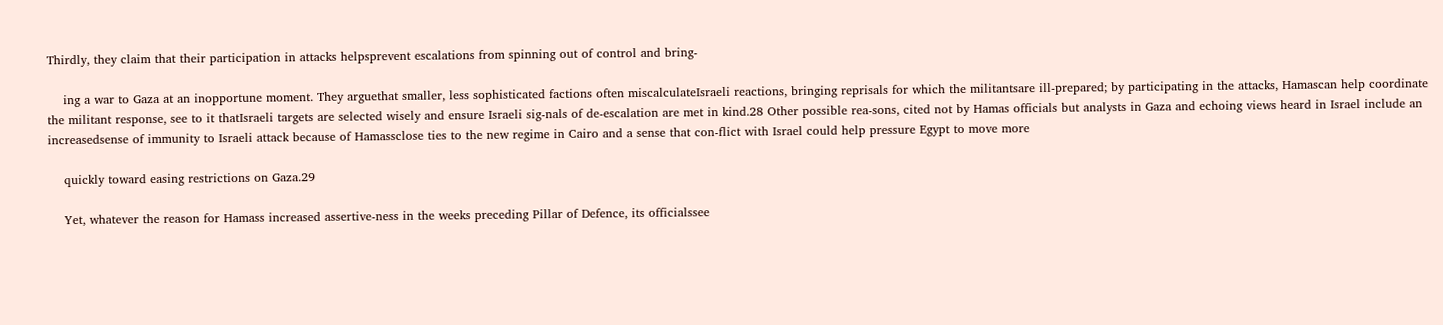Thirdly, they claim that their participation in attacks helpsprevent escalations from spinning out of control and bring-

    ing a war to Gaza at an inopportune moment. They arguethat smaller, less sophisticated factions often miscalculateIsraeli reactions, bringing reprisals for which the militantsare ill-prepared; by participating in the attacks, Hamascan help coordinate the militant response, see to it thatIsraeli targets are selected wisely and ensure Israeli sig-nals of de-escalation are met in kind.28 Other possible rea-sons, cited not by Hamas officials but analysts in Gaza and echoing views heard in Israel include an increasedsense of immunity to Israeli attack because of Hamassclose ties to the new regime in Cairo and a sense that con-flict with Israel could help pressure Egypt to move more

    quickly toward easing restrictions on Gaza.29

    Yet, whatever the reason for Hamass increased assertive-ness in the weeks preceding Pillar of Defence, its officialssee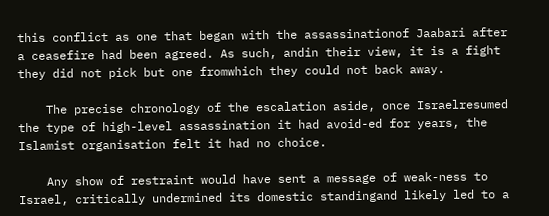this conflict as one that began with the assassinationof Jaabari after a ceasefire had been agreed. As such, andin their view, it is a fight they did not pick but one fromwhich they could not back away.

    The precise chronology of the escalation aside, once Israelresumed the type of high-level assassination it had avoid-ed for years, the Islamist organisation felt it had no choice.

    Any show of restraint would have sent a message of weak-ness to Israel, critically undermined its domestic standingand likely led to a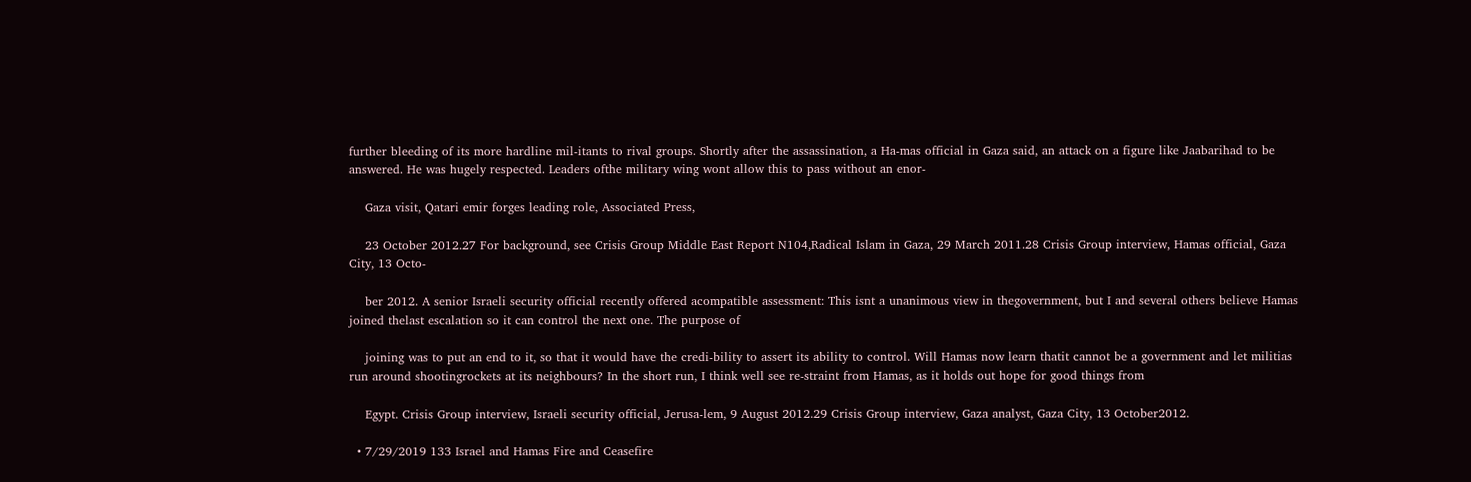further bleeding of its more hardline mil-itants to rival groups. Shortly after the assassination, a Ha-mas official in Gaza said, an attack on a figure like Jaabarihad to be answered. He was hugely respected. Leaders ofthe military wing wont allow this to pass without an enor-

    Gaza visit, Qatari emir forges leading role, Associated Press,

    23 October 2012.27 For background, see Crisis Group Middle East Report N104,Radical Islam in Gaza, 29 March 2011.28 Crisis Group interview, Hamas official, Gaza City, 13 Octo-

    ber 2012. A senior Israeli security official recently offered acompatible assessment: This isnt a unanimous view in thegovernment, but I and several others believe Hamas joined thelast escalation so it can control the next one. The purpose of

    joining was to put an end to it, so that it would have the credi-bility to assert its ability to control. Will Hamas now learn thatit cannot be a government and let militias run around shootingrockets at its neighbours? In the short run, I think well see re-straint from Hamas, as it holds out hope for good things from

    Egypt. Crisis Group interview, Israeli security official, Jerusa-lem, 9 August 2012.29 Crisis Group interview, Gaza analyst, Gaza City, 13 October2012.

  • 7/29/2019 133 Israel and Hamas Fire and Ceasefire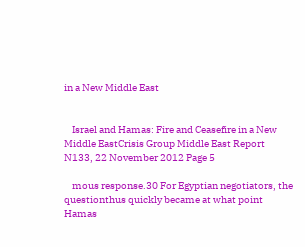in a New Middle East


    Israel and Hamas: Fire and Ceasefire in a New Middle EastCrisis Group Middle East Report N133, 22 November 2012 Page 5

    mous response.30 For Egyptian negotiators, the questionthus quickly became at what point Hamas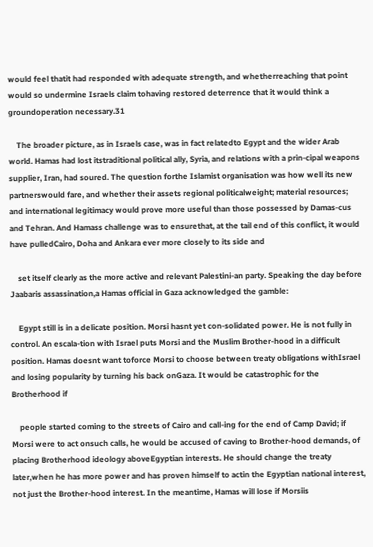would feel thatit had responded with adequate strength, and whetherreaching that point would so undermine Israels claim tohaving restored deterrence that it would think a groundoperation necessary.31

    The broader picture, as in Israels case, was in fact relatedto Egypt and the wider Arab world. Hamas had lost itstraditional political ally, Syria, and relations with a prin-cipal weapons supplier, Iran, had soured. The question forthe Islamist organisation was how well its new partnerswould fare, and whether their assets regional politicalweight; material resources; and international legitimacy would prove more useful than those possessed by Damas-cus and Tehran. And Hamass challenge was to ensurethat, at the tail end of this conflict, it would have pulledCairo, Doha and Ankara ever more closely to its side and

    set itself clearly as the more active and relevant Palestini-an party. Speaking the day before Jaabaris assassination,a Hamas official in Gaza acknowledged the gamble:

    Egypt still is in a delicate position. Morsi hasnt yet con-solidated power. He is not fully in control. An escala-tion with Israel puts Morsi and the Muslim Brother-hood in a difficult position. Hamas doesnt want toforce Morsi to choose between treaty obligations withIsrael and losing popularity by turning his back onGaza. It would be catastrophic for the Brotherhood if

    people started coming to the streets of Cairo and call-ing for the end of Camp David; if Morsi were to act onsuch calls, he would be accused of caving to Brother-hood demands, of placing Brotherhood ideology aboveEgyptian interests. He should change the treaty later,when he has more power and has proven himself to actin the Egyptian national interest, not just the Brother-hood interest. In the meantime, Hamas will lose if Morsiis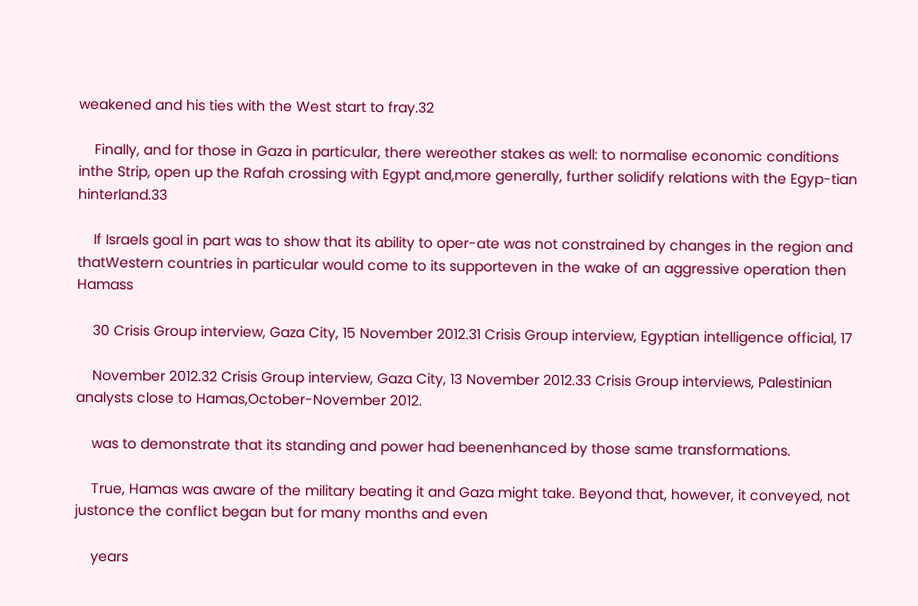weakened and his ties with the West start to fray.32

    Finally, and for those in Gaza in particular, there wereother stakes as well: to normalise economic conditions inthe Strip, open up the Rafah crossing with Egypt and,more generally, further solidify relations with the Egyp-tian hinterland.33

    If Israels goal in part was to show that its ability to oper-ate was not constrained by changes in the region and thatWestern countries in particular would come to its supporteven in the wake of an aggressive operation then Hamass

    30 Crisis Group interview, Gaza City, 15 November 2012.31 Crisis Group interview, Egyptian intelligence official, 17

    November 2012.32 Crisis Group interview, Gaza City, 13 November 2012.33 Crisis Group interviews, Palestinian analysts close to Hamas,October-November 2012.

    was to demonstrate that its standing and power had beenenhanced by those same transformations.

    True, Hamas was aware of the military beating it and Gaza might take. Beyond that, however, it conveyed, not justonce the conflict began but for many months and even

    years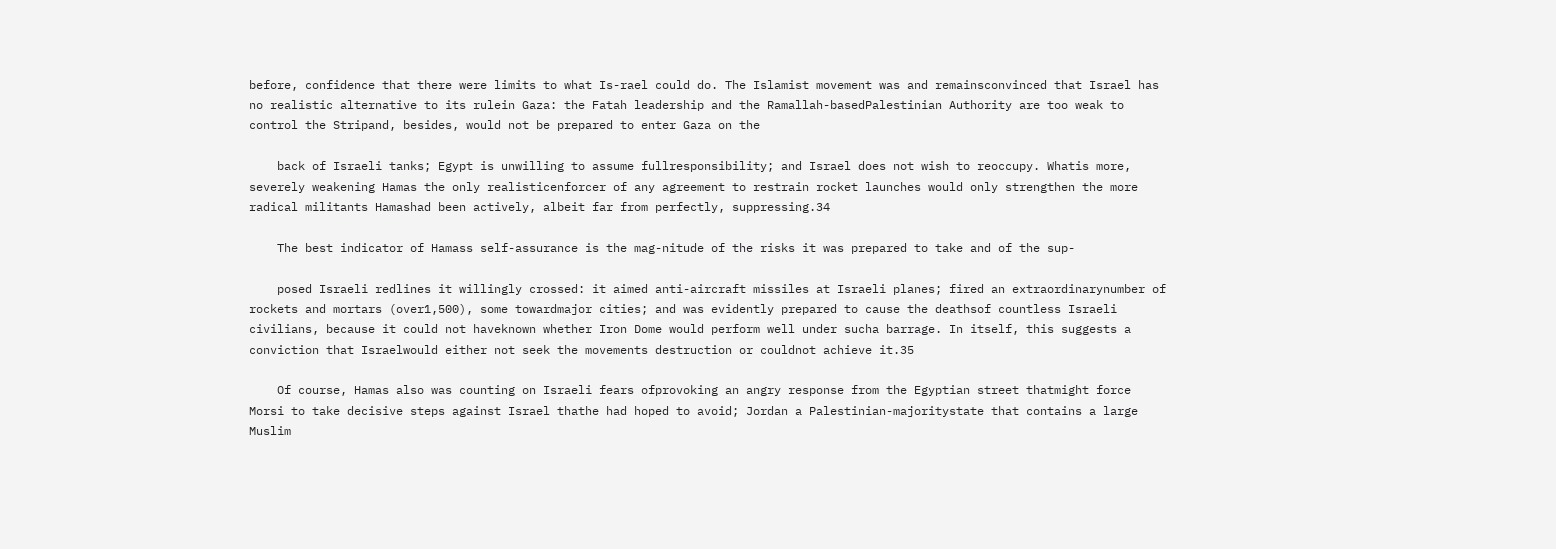before, confidence that there were limits to what Is-rael could do. The Islamist movement was and remainsconvinced that Israel has no realistic alternative to its rulein Gaza: the Fatah leadership and the Ramallah-basedPalestinian Authority are too weak to control the Stripand, besides, would not be prepared to enter Gaza on the

    back of Israeli tanks; Egypt is unwilling to assume fullresponsibility; and Israel does not wish to reoccupy. Whatis more, severely weakening Hamas the only realisticenforcer of any agreement to restrain rocket launches would only strengthen the more radical militants Hamashad been actively, albeit far from perfectly, suppressing.34

    The best indicator of Hamass self-assurance is the mag-nitude of the risks it was prepared to take and of the sup-

    posed Israeli redlines it willingly crossed: it aimed anti-aircraft missiles at Israeli planes; fired an extraordinarynumber of rockets and mortars (over1,500), some towardmajor cities; and was evidently prepared to cause the deathsof countless Israeli civilians, because it could not haveknown whether Iron Dome would perform well under sucha barrage. In itself, this suggests a conviction that Israelwould either not seek the movements destruction or couldnot achieve it.35

    Of course, Hamas also was counting on Israeli fears ofprovoking an angry response from the Egyptian street thatmight force Morsi to take decisive steps against Israel thathe had hoped to avoid; Jordan a Palestinian-majoritystate that contains a large Muslim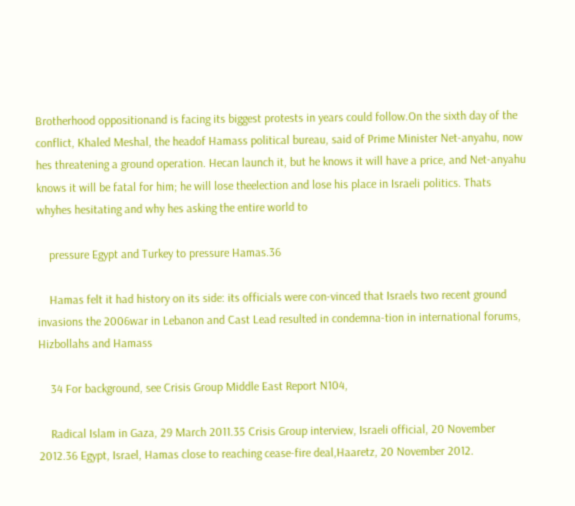Brotherhood oppositionand is facing its biggest protests in years could follow.On the sixth day of the conflict, Khaled Meshal, the headof Hamass political bureau, said of Prime Minister Net-anyahu, now hes threatening a ground operation. Hecan launch it, but he knows it will have a price, and Net-anyahu knows it will be fatal for him; he will lose theelection and lose his place in Israeli politics. Thats whyhes hesitating and why hes asking the entire world to

    pressure Egypt and Turkey to pressure Hamas.36

    Hamas felt it had history on its side: its officials were con-vinced that Israels two recent ground invasions the 2006war in Lebanon and Cast Lead resulted in condemna-tion in international forums, Hizbollahs and Hamass

    34 For background, see Crisis Group Middle East Report N104,

    Radical Islam in Gaza, 29 March 2011.35 Crisis Group interview, Israeli official, 20 November 2012.36 Egypt, Israel, Hamas close to reaching cease-fire deal,Haaretz, 20 November 2012.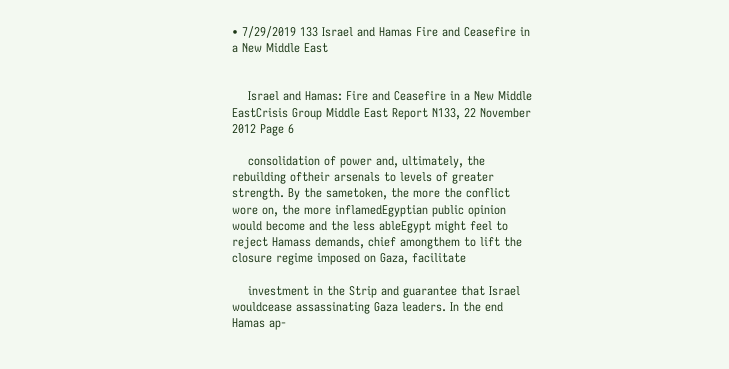• 7/29/2019 133 Israel and Hamas Fire and Ceasefire in a New Middle East


    Israel and Hamas: Fire and Ceasefire in a New Middle EastCrisis Group Middle East Report N133, 22 November 2012 Page 6

    consolidation of power and, ultimately, the rebuilding oftheir arsenals to levels of greater strength. By the sametoken, the more the conflict wore on, the more inflamedEgyptian public opinion would become and the less ableEgypt might feel to reject Hamass demands, chief amongthem to lift the closure regime imposed on Gaza, facilitate

    investment in the Strip and guarantee that Israel wouldcease assassinating Gaza leaders. In the end Hamas ap-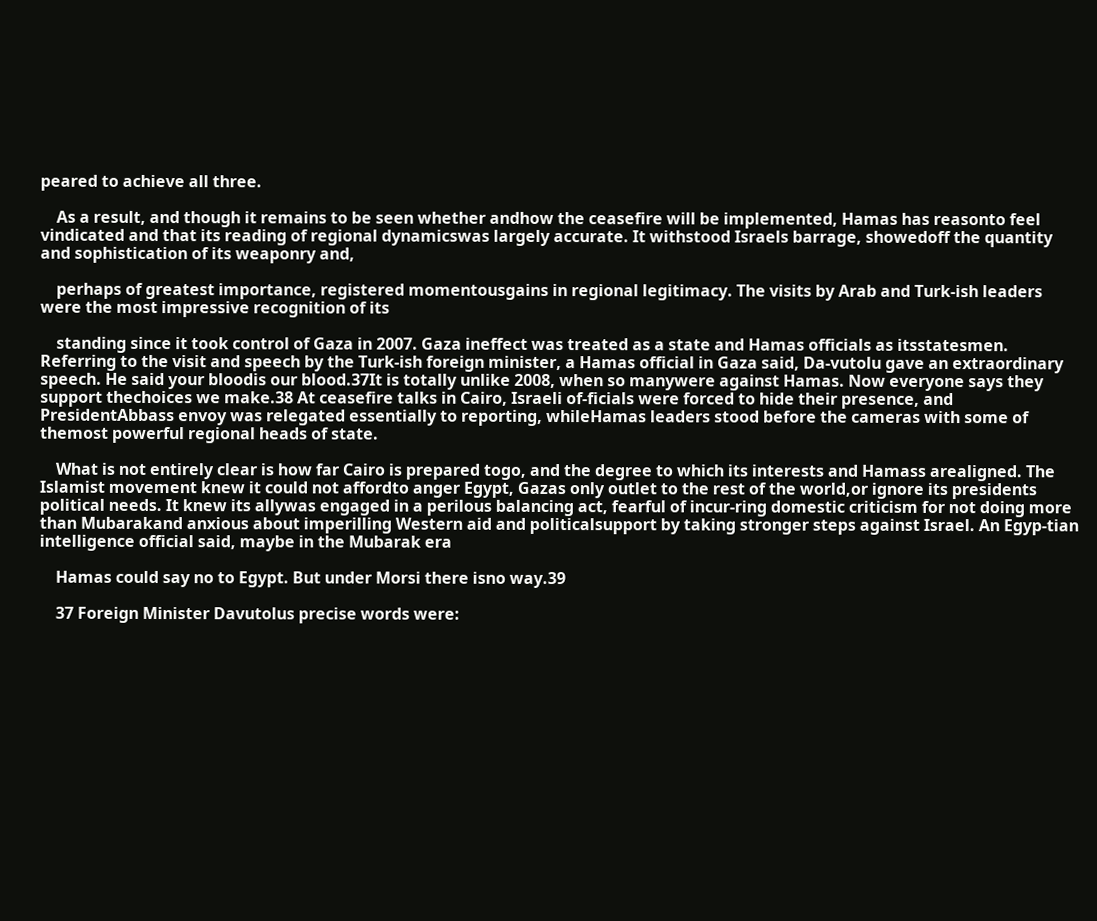peared to achieve all three.

    As a result, and though it remains to be seen whether andhow the ceasefire will be implemented, Hamas has reasonto feel vindicated and that its reading of regional dynamicswas largely accurate. It withstood Israels barrage, showedoff the quantity and sophistication of its weaponry and,

    perhaps of greatest importance, registered momentousgains in regional legitimacy. The visits by Arab and Turk-ish leaders were the most impressive recognition of its

    standing since it took control of Gaza in 2007. Gaza ineffect was treated as a state and Hamas officials as itsstatesmen. Referring to the visit and speech by the Turk-ish foreign minister, a Hamas official in Gaza said, Da-vutolu gave an extraordinary speech. He said your bloodis our blood.37It is totally unlike 2008, when so manywere against Hamas. Now everyone says they support thechoices we make.38 At ceasefire talks in Cairo, Israeli of-ficials were forced to hide their presence, and PresidentAbbass envoy was relegated essentially to reporting, whileHamas leaders stood before the cameras with some of themost powerful regional heads of state.

    What is not entirely clear is how far Cairo is prepared togo, and the degree to which its interests and Hamass arealigned. The Islamist movement knew it could not affordto anger Egypt, Gazas only outlet to the rest of the world,or ignore its presidents political needs. It knew its allywas engaged in a perilous balancing act, fearful of incur-ring domestic criticism for not doing more than Mubarakand anxious about imperilling Western aid and politicalsupport by taking stronger steps against Israel. An Egyp-tian intelligence official said, maybe in the Mubarak era

    Hamas could say no to Egypt. But under Morsi there isno way.39

    37 Foreign Minister Davutolus precise words were: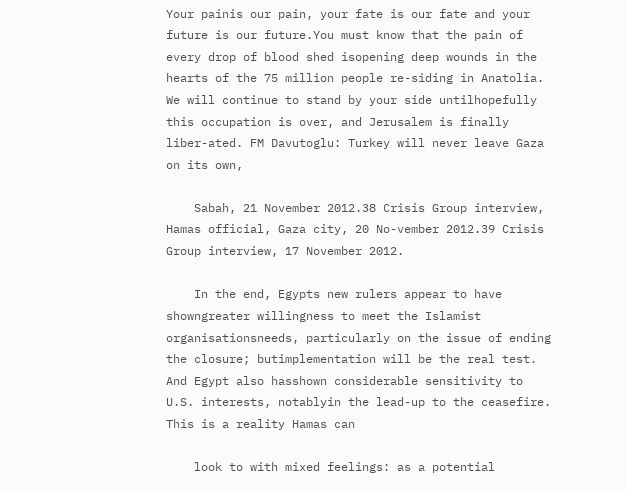Your painis our pain, your fate is our fate and your future is our future.You must know that the pain of every drop of blood shed isopening deep wounds in the hearts of the 75 million people re-siding in Anatolia. We will continue to stand by your side untilhopefully this occupation is over, and Jerusalem is finally liber-ated. FM Davutoglu: Turkey will never leave Gaza on its own,

    Sabah, 21 November 2012.38 Crisis Group interview, Hamas official, Gaza city, 20 No-vember 2012.39 Crisis Group interview, 17 November 2012.

    In the end, Egypts new rulers appear to have showngreater willingness to meet the Islamist organisationsneeds, particularly on the issue of ending the closure; butimplementation will be the real test. And Egypt also hasshown considerable sensitivity to U.S. interests, notablyin the lead-up to the ceasefire. This is a reality Hamas can

    look to with mixed feelings: as a potential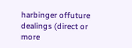harbinger offuture dealings (direct or more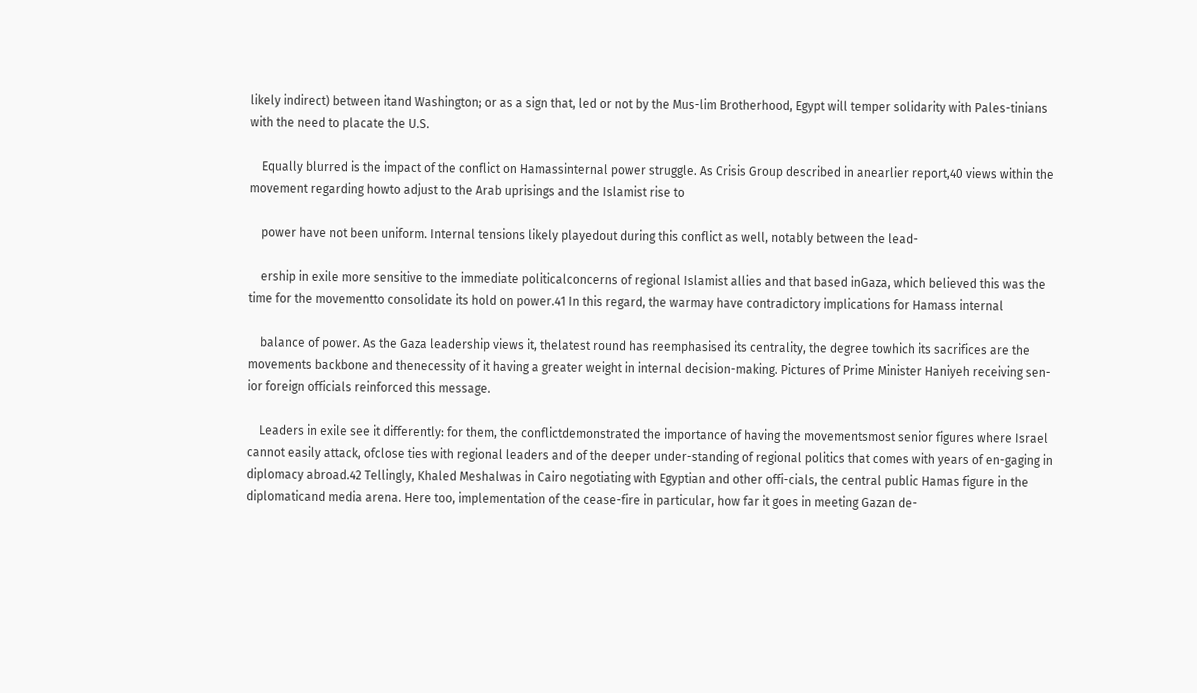likely indirect) between itand Washington; or as a sign that, led or not by the Mus-lim Brotherhood, Egypt will temper solidarity with Pales-tinians with the need to placate the U.S.

    Equally blurred is the impact of the conflict on Hamassinternal power struggle. As Crisis Group described in anearlier report,40 views within the movement regarding howto adjust to the Arab uprisings and the Islamist rise to

    power have not been uniform. Internal tensions likely playedout during this conflict as well, notably between the lead-

    ership in exile more sensitive to the immediate politicalconcerns of regional Islamist allies and that based inGaza, which believed this was the time for the movementto consolidate its hold on power.41 In this regard, the warmay have contradictory implications for Hamass internal

    balance of power. As the Gaza leadership views it, thelatest round has reemphasised its centrality, the degree towhich its sacrifices are the movements backbone and thenecessity of it having a greater weight in internal decision-making. Pictures of Prime Minister Haniyeh receiving sen-ior foreign officials reinforced this message.

    Leaders in exile see it differently: for them, the conflictdemonstrated the importance of having the movementsmost senior figures where Israel cannot easily attack, ofclose ties with regional leaders and of the deeper under-standing of regional politics that comes with years of en-gaging in diplomacy abroad.42 Tellingly, Khaled Meshalwas in Cairo negotiating with Egyptian and other offi-cials, the central public Hamas figure in the diplomaticand media arena. Here too, implementation of the cease-fire in particular, how far it goes in meeting Gazan de-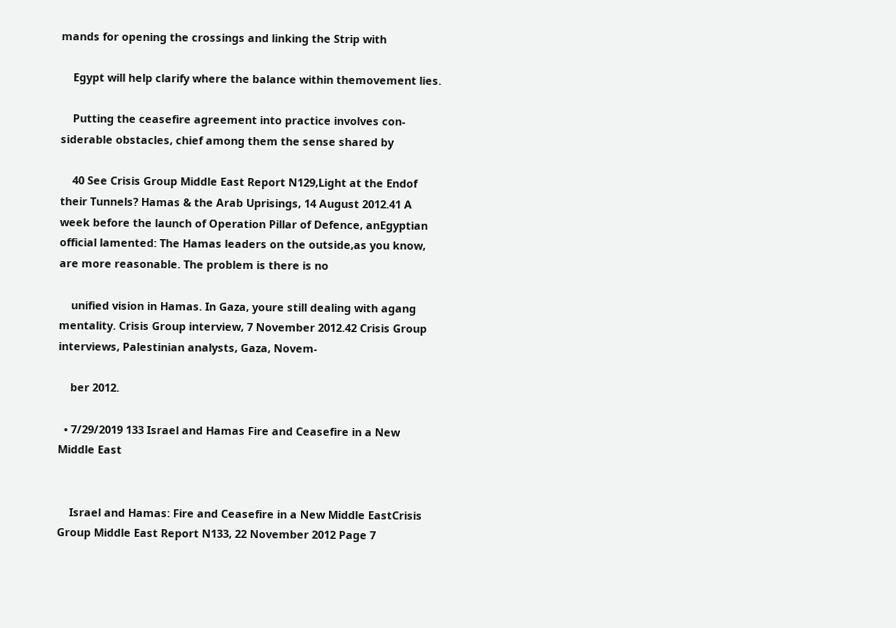mands for opening the crossings and linking the Strip with

    Egypt will help clarify where the balance within themovement lies.

    Putting the ceasefire agreement into practice involves con-siderable obstacles, chief among them the sense shared by

    40 See Crisis Group Middle East Report N129,Light at the Endof their Tunnels? Hamas & the Arab Uprisings, 14 August 2012.41 A week before the launch of Operation Pillar of Defence, anEgyptian official lamented: The Hamas leaders on the outside,as you know, are more reasonable. The problem is there is no

    unified vision in Hamas. In Gaza, youre still dealing with agang mentality. Crisis Group interview, 7 November 2012.42 Crisis Group interviews, Palestinian analysts, Gaza, Novem-

    ber 2012.

  • 7/29/2019 133 Israel and Hamas Fire and Ceasefire in a New Middle East


    Israel and Hamas: Fire and Ceasefire in a New Middle EastCrisis Group Middle East Report N133, 22 November 2012 Page 7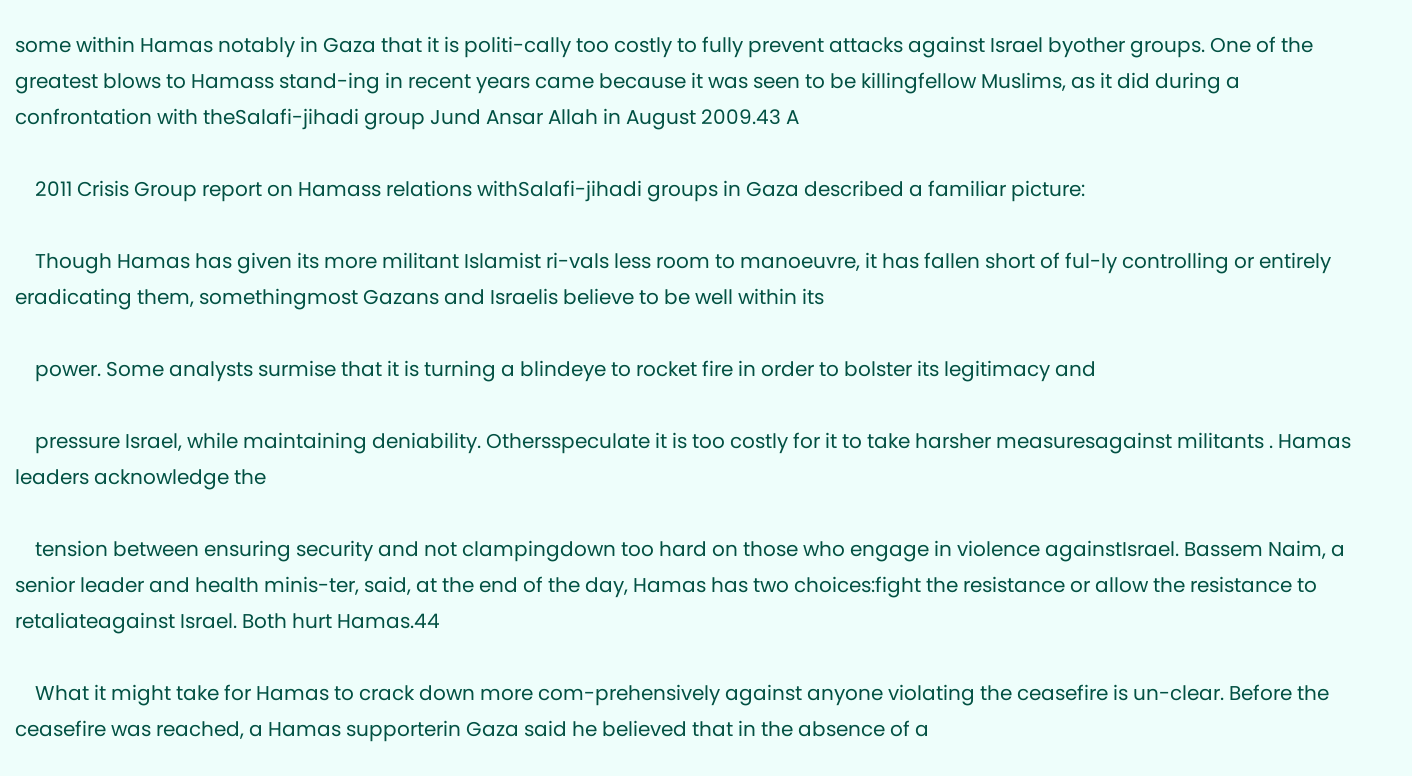some within Hamas notably in Gaza that it is politi-cally too costly to fully prevent attacks against Israel byother groups. One of the greatest blows to Hamass stand-ing in recent years came because it was seen to be killingfellow Muslims, as it did during a confrontation with theSalafi-jihadi group Jund Ansar Allah in August 2009.43 A

    2011 Crisis Group report on Hamass relations withSalafi-jihadi groups in Gaza described a familiar picture:

    Though Hamas has given its more militant Islamist ri-vals less room to manoeuvre, it has fallen short of ful-ly controlling or entirely eradicating them, somethingmost Gazans and Israelis believe to be well within its

    power. Some analysts surmise that it is turning a blindeye to rocket fire in order to bolster its legitimacy and

    pressure Israel, while maintaining deniability. Othersspeculate it is too costly for it to take harsher measuresagainst militants . Hamas leaders acknowledge the

    tension between ensuring security and not clampingdown too hard on those who engage in violence againstIsrael. Bassem Naim, a senior leader and health minis-ter, said, at the end of the day, Hamas has two choices:fight the resistance or allow the resistance to retaliateagainst Israel. Both hurt Hamas.44

    What it might take for Hamas to crack down more com-prehensively against anyone violating the ceasefire is un-clear. Before the ceasefire was reached, a Hamas supporterin Gaza said he believed that in the absence of a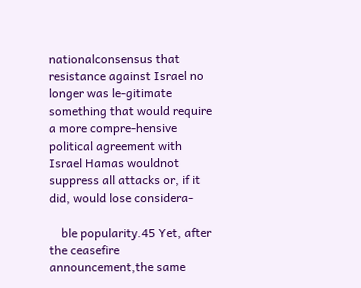nationalconsensus that resistance against Israel no longer was le-gitimate something that would require a more compre-hensive political agreement with Israel Hamas wouldnot suppress all attacks or, if it did, would lose considera-

    ble popularity.45 Yet, after the ceasefire announcement,the same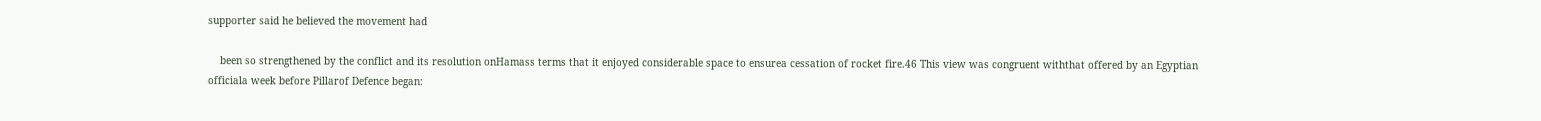supporter said he believed the movement had

    been so strengthened by the conflict and its resolution onHamass terms that it enjoyed considerable space to ensurea cessation of rocket fire.46 This view was congruent withthat offered by an Egyptian officiala week before Pillarof Defence began: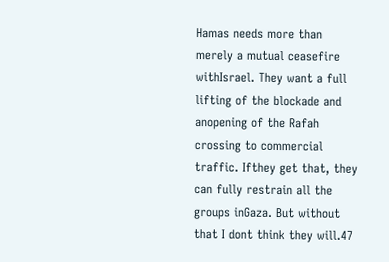Hamas needs more than merely a mutual ceasefire withIsrael. They want a full lifting of the blockade and anopening of the Rafah crossing to commercial traffic. Ifthey get that, they can fully restrain all the groups inGaza. But without that I dont think they will.47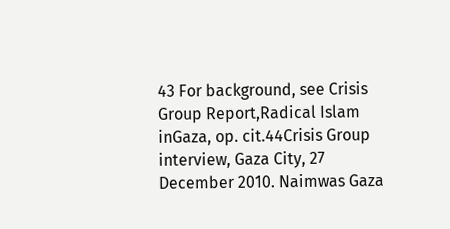43 For background, see Crisis Group Report,Radical Islam inGaza, op. cit.44Crisis Group interview, Gaza City, 27 December 2010. Naimwas Gaza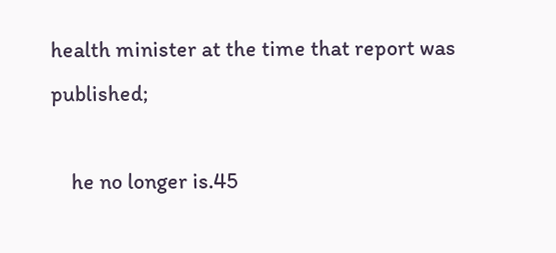health minister at the time that report was published;

    he no longer is.45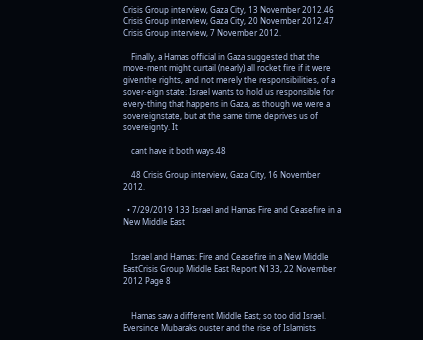Crisis Group interview, Gaza City, 13 November 2012.46 Crisis Group interview, Gaza City, 20 November 2012.47 Crisis Group interview, 7 November 2012.

    Finally, a Hamas official in Gaza suggested that the move-ment might curtail (nearly) all rocket fire if it were giventhe rights, and not merely the responsibilities, of a sover-eign state: Israel wants to hold us responsible for every-thing that happens in Gaza, as though we were a sovereignstate, but at the same time deprives us of sovereignty. It

    cant have it both ways.48

    48 Crisis Group interview, Gaza City, 16 November 2012.

  • 7/29/2019 133 Israel and Hamas Fire and Ceasefire in a New Middle East


    Israel and Hamas: Fire and Ceasefire in a New Middle EastCrisis Group Middle East Report N133, 22 November 2012 Page 8


    Hamas saw a different Middle East; so too did Israel. Eversince Mubaraks ouster and the rise of Islamists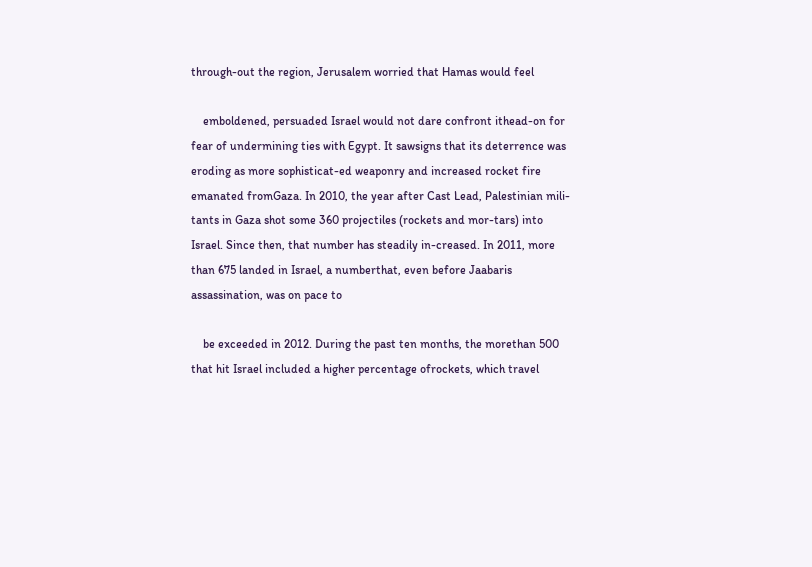through-out the region, Jerusalem worried that Hamas would feel

    emboldened, persuaded Israel would not dare confront ithead-on for fear of undermining ties with Egypt. It sawsigns that its deterrence was eroding as more sophisticat-ed weaponry and increased rocket fire emanated fromGaza. In 2010, the year after Cast Lead, Palestinian mili-tants in Gaza shot some 360 projectiles (rockets and mor-tars) into Israel. Since then, that number has steadily in-creased. In 2011, more than 675 landed in Israel, a numberthat, even before Jaabaris assassination, was on pace to

    be exceeded in 2012. During the past ten months, the morethan 500 that hit Israel included a higher percentage ofrockets, which travel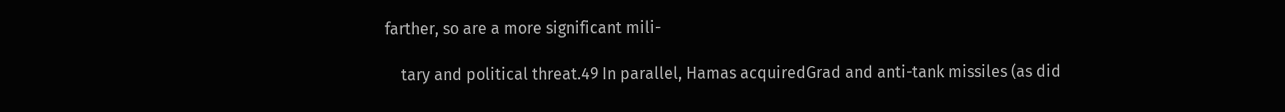farther, so are a more significant mili-

    tary and political threat.49 In parallel, Hamas acquiredGrad and anti-tank missiles (as did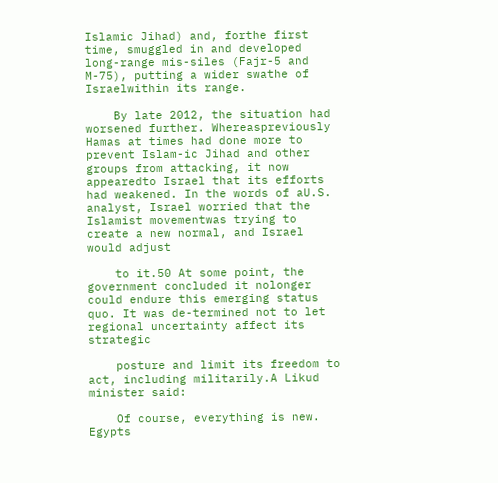Islamic Jihad) and, forthe first time, smuggled in and developed long-range mis-siles (Fajr-5 and M-75), putting a wider swathe of Israelwithin its range.

    By late 2012, the situation had worsened further. Whereaspreviously Hamas at times had done more to prevent Islam-ic Jihad and other groups from attacking, it now appearedto Israel that its efforts had weakened. In the words of aU.S. analyst, Israel worried that the Islamist movementwas trying to create a new normal, and Israel would adjust

    to it.50 At some point, the government concluded it nolonger could endure this emerging status quo. It was de-termined not to let regional uncertainty affect its strategic

    posture and limit its freedom to act, including militarily.A Likud minister said:

    Of course, everything is new. Egypts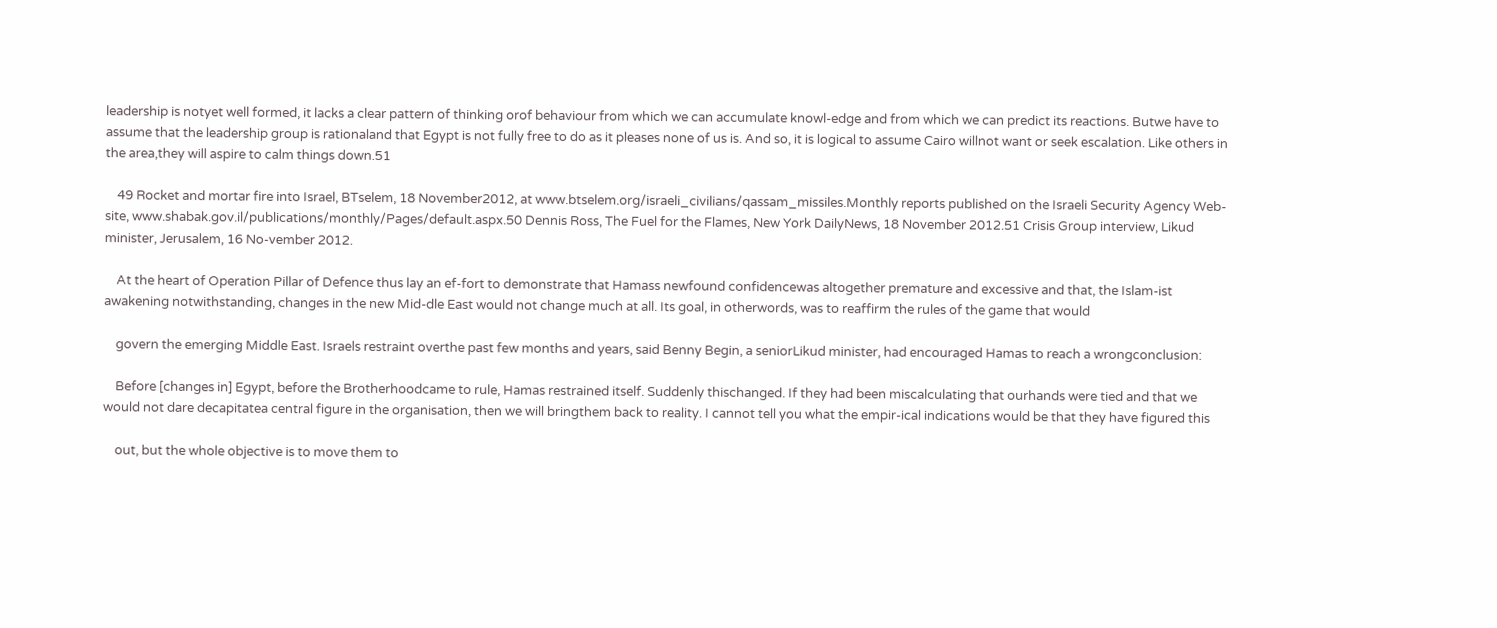leadership is notyet well formed, it lacks a clear pattern of thinking orof behaviour from which we can accumulate knowl-edge and from which we can predict its reactions. Butwe have to assume that the leadership group is rationaland that Egypt is not fully free to do as it pleases none of us is. And so, it is logical to assume Cairo willnot want or seek escalation. Like others in the area,they will aspire to calm things down.51

    49 Rocket and mortar fire into Israel, BTselem, 18 November2012, at www.btselem.org/israeli_civilians/qassam_missiles.Monthly reports published on the Israeli Security Agency Web-site, www.shabak.gov.il/publications/monthly/Pages/default.aspx.50 Dennis Ross, The Fuel for the Flames, New York DailyNews, 18 November 2012.51 Crisis Group interview, Likud minister, Jerusalem, 16 No-vember 2012.

    At the heart of Operation Pillar of Defence thus lay an ef-fort to demonstrate that Hamass newfound confidencewas altogether premature and excessive and that, the Islam-ist awakening notwithstanding, changes in the new Mid-dle East would not change much at all. Its goal, in otherwords, was to reaffirm the rules of the game that would

    govern the emerging Middle East. Israels restraint overthe past few months and years, said Benny Begin, a seniorLikud minister, had encouraged Hamas to reach a wrongconclusion:

    Before [changes in] Egypt, before the Brotherhoodcame to rule, Hamas restrained itself. Suddenly thischanged. If they had been miscalculating that ourhands were tied and that we would not dare decapitatea central figure in the organisation, then we will bringthem back to reality. I cannot tell you what the empir-ical indications would be that they have figured this

    out, but the whole objective is to move them to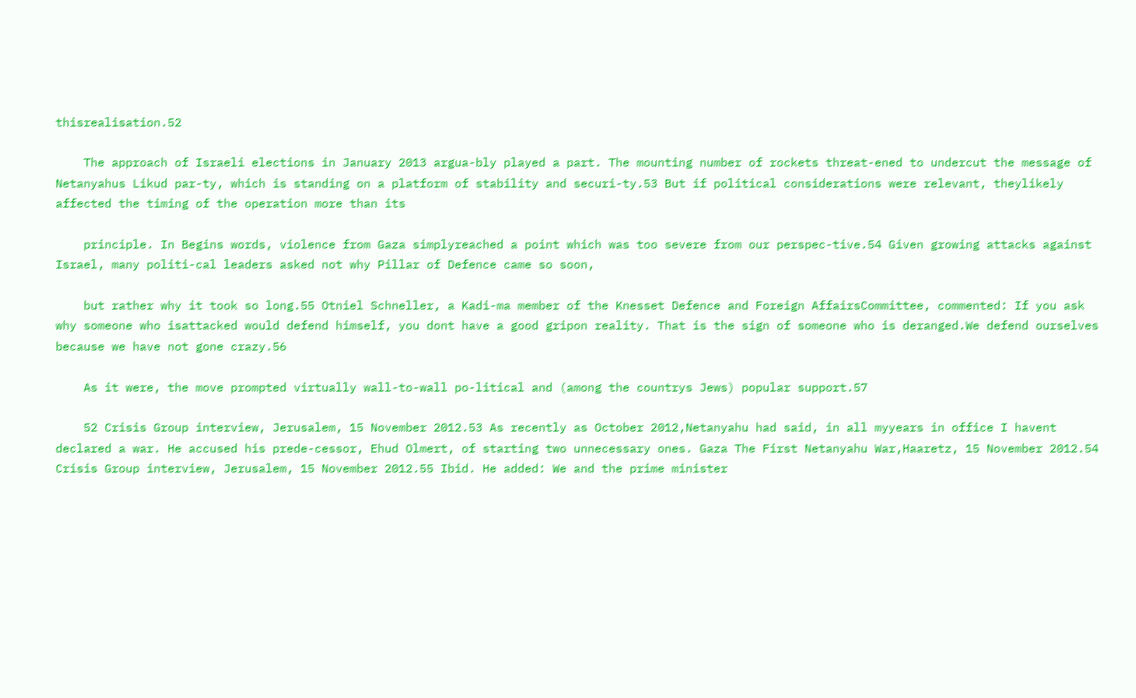thisrealisation.52

    The approach of Israeli elections in January 2013 argua-bly played a part. The mounting number of rockets threat-ened to undercut the message of Netanyahus Likud par-ty, which is standing on a platform of stability and securi-ty.53 But if political considerations were relevant, theylikely affected the timing of the operation more than its

    principle. In Begins words, violence from Gaza simplyreached a point which was too severe from our perspec-tive.54 Given growing attacks against Israel, many politi-cal leaders asked not why Pillar of Defence came so soon,

    but rather why it took so long.55 Otniel Schneller, a Kadi-ma member of the Knesset Defence and Foreign AffairsCommittee, commented: If you ask why someone who isattacked would defend himself, you dont have a good gripon reality. That is the sign of someone who is deranged.We defend ourselves because we have not gone crazy.56

    As it were, the move prompted virtually wall-to-wall po-litical and (among the countrys Jews) popular support.57

    52 Crisis Group interview, Jerusalem, 15 November 2012.53 As recently as October 2012,Netanyahu had said, in all myyears in office I havent declared a war. He accused his prede-cessor, Ehud Olmert, of starting two unnecessary ones. Gaza The First Netanyahu War,Haaretz, 15 November 2012.54 Crisis Group interview, Jerusalem, 15 November 2012.55 Ibid. He added: We and the prime minister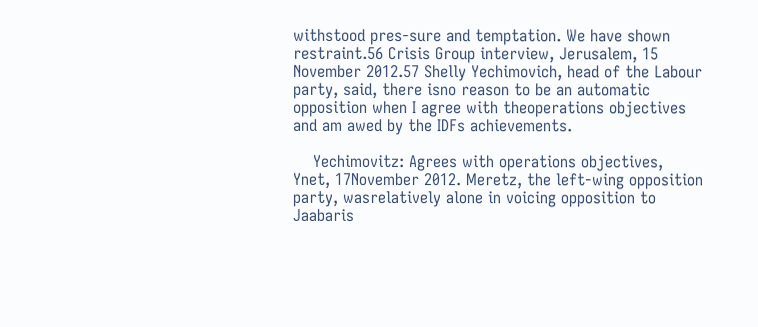withstood pres-sure and temptation. We have shown restraint.56 Crisis Group interview, Jerusalem, 15 November 2012.57 Shelly Yechimovich, head of the Labour party, said, there isno reason to be an automatic opposition when I agree with theoperations objectives and am awed by the IDFs achievements.

    Yechimovitz: Agrees with operations objectives, Ynet, 17November 2012. Meretz, the left-wing opposition party, wasrelatively alone in voicing opposition to Jaabaris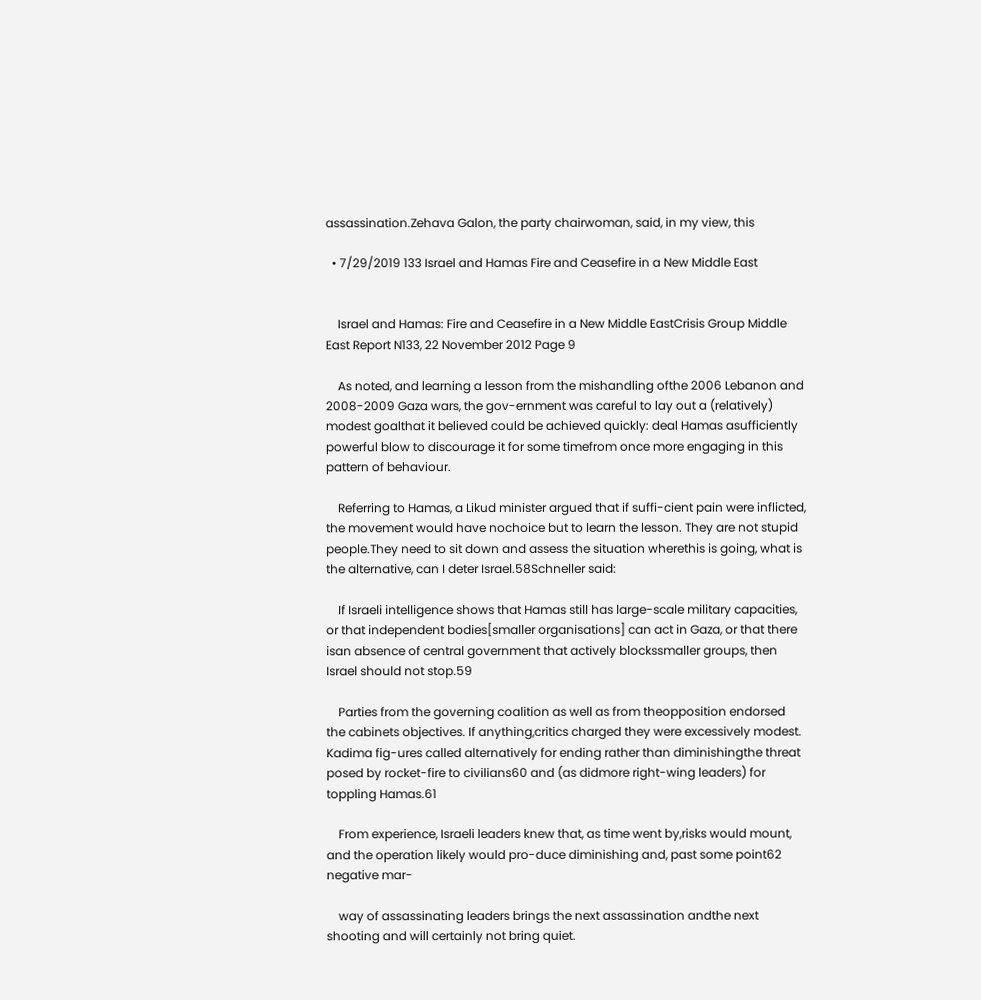assassination.Zehava Galon, the party chairwoman, said, in my view, this

  • 7/29/2019 133 Israel and Hamas Fire and Ceasefire in a New Middle East


    Israel and Hamas: Fire and Ceasefire in a New Middle EastCrisis Group Middle East Report N133, 22 November 2012 Page 9

    As noted, and learning a lesson from the mishandling ofthe 2006 Lebanon and 2008-2009 Gaza wars, the gov-ernment was careful to lay out a (relatively) modest goalthat it believed could be achieved quickly: deal Hamas asufficiently powerful blow to discourage it for some timefrom once more engaging in this pattern of behaviour.

    Referring to Hamas, a Likud minister argued that if suffi-cient pain were inflicted, the movement would have nochoice but to learn the lesson. They are not stupid people.They need to sit down and assess the situation wherethis is going, what is the alternative, can I deter Israel.58Schneller said:

    If Israeli intelligence shows that Hamas still has large-scale military capacities, or that independent bodies[smaller organisations] can act in Gaza, or that there isan absence of central government that actively blockssmaller groups, then Israel should not stop.59

    Parties from the governing coalition as well as from theopposition endorsed the cabinets objectives. If anything,critics charged they were excessively modest. Kadima fig-ures called alternatively for ending rather than diminishingthe threat posed by rocket-fire to civilians60 and (as didmore right-wing leaders) for toppling Hamas.61

    From experience, Israeli leaders knew that, as time went by,risks would mount, and the operation likely would pro-duce diminishing and, past some point62 negative mar-

    way of assassinating leaders brings the next assassination andthe next shooting and will certainly not bring quiet.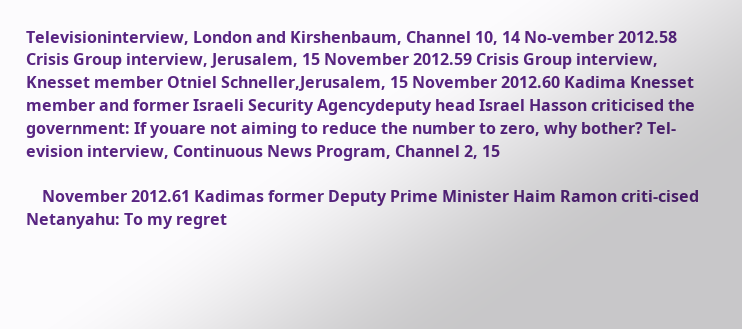Televisioninterview, London and Kirshenbaum, Channel 10, 14 No-vember 2012.58 Crisis Group interview, Jerusalem, 15 November 2012.59 Crisis Group interview, Knesset member Otniel Schneller,Jerusalem, 15 November 2012.60 Kadima Knesset member and former Israeli Security Agencydeputy head Israel Hasson criticised the government: If youare not aiming to reduce the number to zero, why bother? Tel-evision interview, Continuous News Program, Channel 2, 15

    November 2012.61 Kadimas former Deputy Prime Minister Haim Ramon criti-cised Netanyahu: To my regret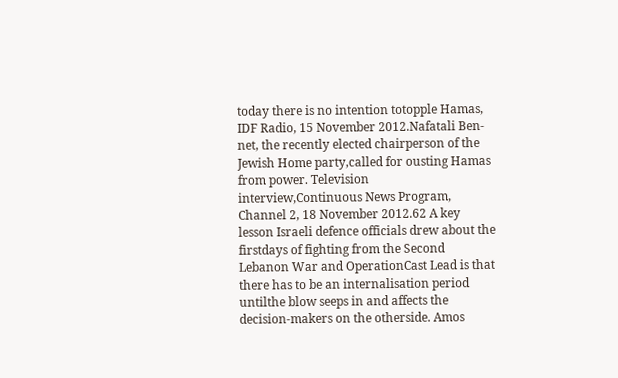today there is no intention totopple Hamas, IDF Radio, 15 November 2012.Nafatali Ben-net, the recently elected chairperson of the Jewish Home party,called for ousting Hamas from power. Television interview,Continuous News Program, Channel 2, 18 November 2012.62 A key lesson Israeli defence officials drew about the firstdays of fighting from the Second Lebanon War and OperationCast Lead is that there has to be an internalisation period untilthe blow seeps in and affects the decision-makers on the otherside. Amos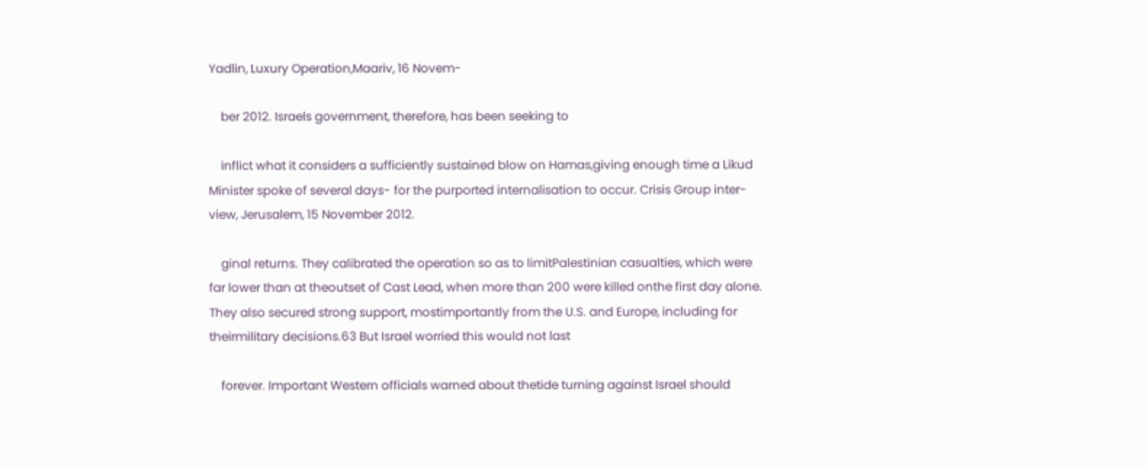Yadlin, Luxury Operation,Maariv, 16 Novem-

    ber 2012. Israels government, therefore, has been seeking to

    inflict what it considers a sufficiently sustained blow on Hamas,giving enough time a Likud Minister spoke of several days- for the purported internalisation to occur. Crisis Group inter-view, Jerusalem, 15 November 2012.

    ginal returns. They calibrated the operation so as to limitPalestinian casualties, which were far lower than at theoutset of Cast Lead, when more than 200 were killed onthe first day alone. They also secured strong support, mostimportantly from the U.S. and Europe, including for theirmilitary decisions.63 But Israel worried this would not last

    forever. Important Western officials warned about thetide turning against Israel should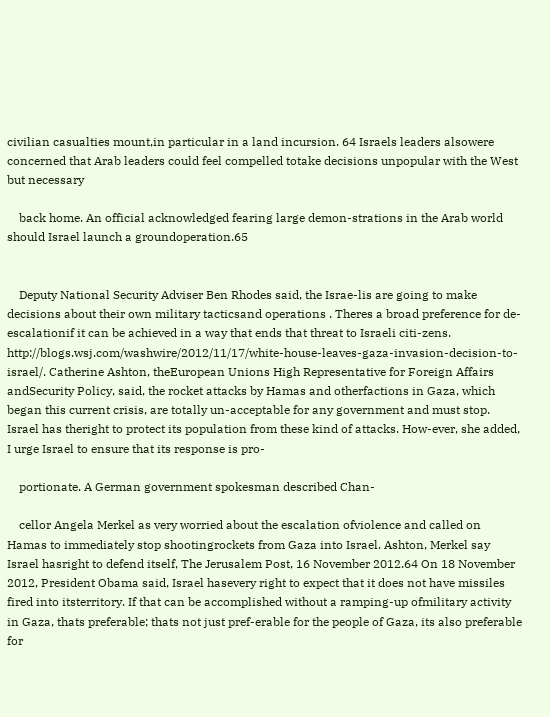civilian casualties mount,in particular in a land incursion. 64 Israels leaders alsowere concerned that Arab leaders could feel compelled totake decisions unpopular with the West but necessary

    back home. An official acknowledged fearing large demon-strations in the Arab world should Israel launch a groundoperation.65


    Deputy National Security Adviser Ben Rhodes said, the Israe-lis are going to make decisions about their own military tacticsand operations . Theres a broad preference for de-escalationif it can be achieved in a way that ends that threat to Israeli citi-zens. http://blogs.wsj.com/washwire/2012/11/17/white-house-leaves-gaza-invasion-decision-to-israel/. Catherine Ashton, theEuropean Unions High Representative for Foreign Affairs andSecurity Policy, said, the rocket attacks by Hamas and otherfactions in Gaza, which began this current crisis, are totally un-acceptable for any government and must stop. Israel has theright to protect its population from these kind of attacks. How-ever, she added, I urge Israel to ensure that its response is pro-

    portionate. A German government spokesman described Chan-

    cellor Angela Merkel as very worried about the escalation ofviolence and called on Hamas to immediately stop shootingrockets from Gaza into Israel. Ashton, Merkel say Israel hasright to defend itself, The Jerusalem Post, 16 November 2012.64 On 18 November 2012, President Obama said, Israel hasevery right to expect that it does not have missiles fired into itsterritory. If that can be accomplished without a ramping-up ofmilitary activity in Gaza, thats preferable; thats not just pref-erable for the people of Gaza, its also preferable for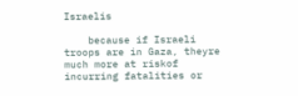Israelis

    because if Israeli troops are in Gaza, theyre much more at riskof incurring fatalities or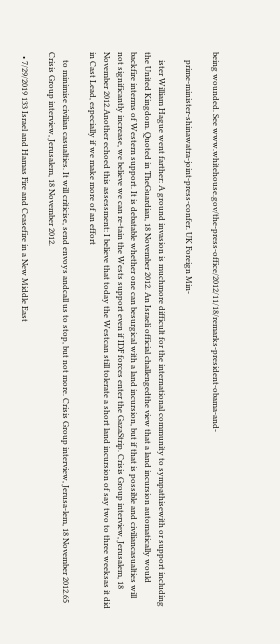being wounded. See www.whitehouse.gov/the-press-office/2012/11/18/remarks-president-obama-and-

    prime-minister-shinawatra-joint-press-confer. UK Foreign Min-

    ister William Hague went farther: A ground invasion is muchmore difficult for the international community to sympathisewith or support including the United Kingdom. Quoted in TheGuardian, 18 November 2012. An Israeli official challengedthe view that a land incursion automatically would backfire interms of Western support. It is debatable whether one can besurgical with a land incursion, but if that is possible and civiliancasualties will not significantly increase, we believe we can re-tain the Wests support even if IDF forces enter the GazaStrip. Crisis Group interview, Jerusalem, 18 November 2012.Another echoed this assessment: I believe that today the Westcan still tolerate a short land incursion of say two to three weeksas it did in Cast Lead, especially if we make more of an effort

    to minimise civilian casualties. It will criticise, send envoys andcall us to stop, but not more. Crisis Group interview, Jerusa-lem, 18 November 2012.65 Crisis Group interview, Jerusalem, 18 November 2012.

  • 7/29/2019 133 Israel and Hamas Fire and Ceasefire in a New Middle East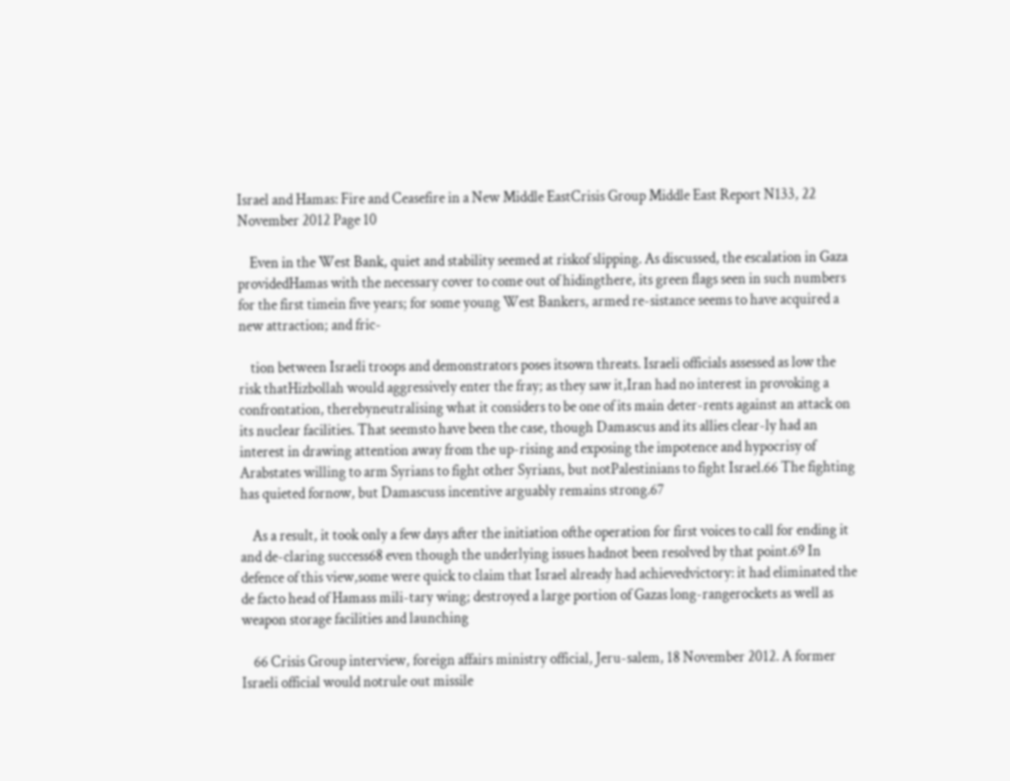Israel and Hamas: Fire and Ceasefire in a New Middle EastCrisis Group Middle East Report N133, 22 November 2012 Page 10

    Even in the West Bank, quiet and stability seemed at riskof slipping. As discussed, the escalation in Gaza providedHamas with the necessary cover to come out of hidingthere, its green flags seen in such numbers for the first timein five years; for some young West Bankers, armed re-sistance seems to have acquired a new attraction; and fric-

    tion between Israeli troops and demonstrators poses itsown threats. Israeli officials assessed as low the risk thatHizbollah would aggressively enter the fray; as they saw it,Iran had no interest in provoking a confrontation, therebyneutralising what it considers to be one of its main deter-rents against an attack on its nuclear facilities. That seemsto have been the case, though Damascus and its allies clear-ly had an interest in drawing attention away from the up-rising and exposing the impotence and hypocrisy of Arabstates willing to arm Syrians to fight other Syrians, but notPalestinians to fight Israel.66 The fighting has quieted fornow, but Damascuss incentive arguably remains strong.67

    As a result, it took only a few days after the initiation ofthe operation for first voices to call for ending it and de-claring success68 even though the underlying issues hadnot been resolved by that point.69 In defence of this view,some were quick to claim that Israel already had achievedvictory: it had eliminated the de facto head of Hamass mili-tary wing; destroyed a large portion of Gazas long-rangerockets as well as weapon storage facilities and launching

    66 Crisis Group interview, foreign affairs ministry official, Jeru-salem, 18 November 2012. A former Israeli official would notrule out missile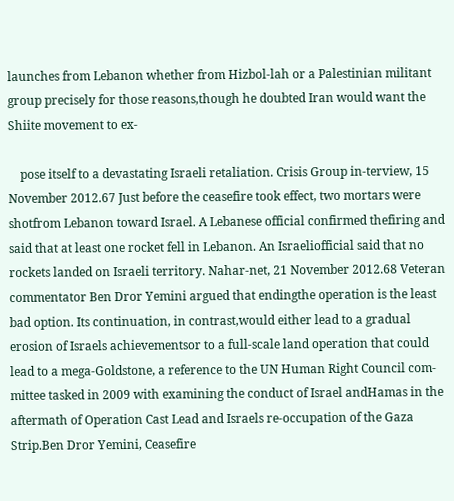launches from Lebanon whether from Hizbol-lah or a Palestinian militant group precisely for those reasons,though he doubted Iran would want the Shiite movement to ex-

    pose itself to a devastating Israeli retaliation. Crisis Group in-terview, 15 November 2012.67 Just before the ceasefire took effect, two mortars were shotfrom Lebanon toward Israel. A Lebanese official confirmed thefiring and said that at least one rocket fell in Lebanon. An Israeliofficial said that no rockets landed on Israeli territory. Nahar-net, 21 November 2012.68 Veteran commentator Ben Dror Yemini argued that endingthe operation is the least bad option. Its continuation, in contrast,would either lead to a gradual erosion of Israels achievementsor to a full-scale land operation that could lead to a mega-Goldstone, a reference to the UN Human Right Council com-mittee tasked in 2009 with examining the conduct of Israel andHamas in the aftermath of Operation Cast Lead and Israels re-occupation of the Gaza Strip.Ben Dror Yemini, Ceasefire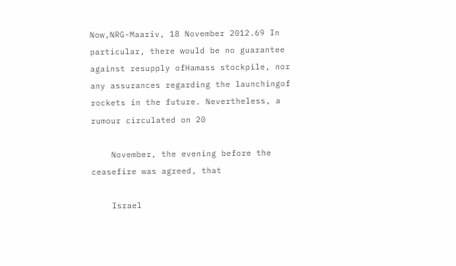Now,NRG-Maariv, 18 November 2012.69 In particular, there would be no guarantee against resupply ofHamass stockpile, nor any assurances regarding the launchingof rockets in the future. Nevertheless, a rumour circulated on 20

    November, the evening before the ceasefire was agreed, that

    Israel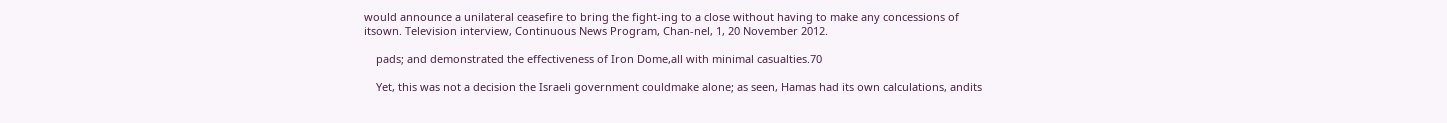would announce a unilateral ceasefire to bring the fight-ing to a close without having to make any concessions of itsown. Television interview, Continuous News Program, Chan-nel, 1, 20 November 2012.

    pads; and demonstrated the effectiveness of Iron Dome,all with minimal casualties.70

    Yet, this was not a decision the Israeli government couldmake alone; as seen, Hamas had its own calculations, andits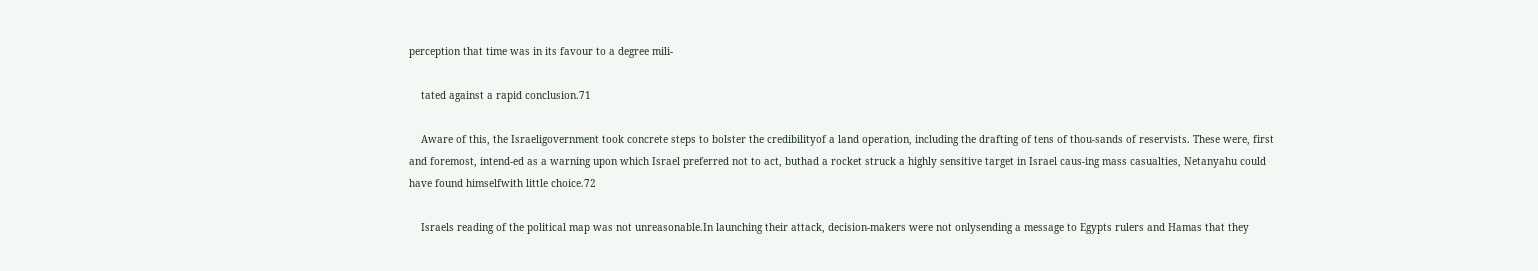perception that time was in its favour to a degree mili-

    tated against a rapid conclusion.71

    Aware of this, the Israeligovernment took concrete steps to bolster the credibilityof a land operation, including the drafting of tens of thou-sands of reservists. These were, first and foremost, intend-ed as a warning upon which Israel preferred not to act, buthad a rocket struck a highly sensitive target in Israel caus-ing mass casualties, Netanyahu could have found himselfwith little choice.72

    Israels reading of the political map was not unreasonable.In launching their attack, decision-makers were not onlysending a message to Egypts rulers and Hamas that they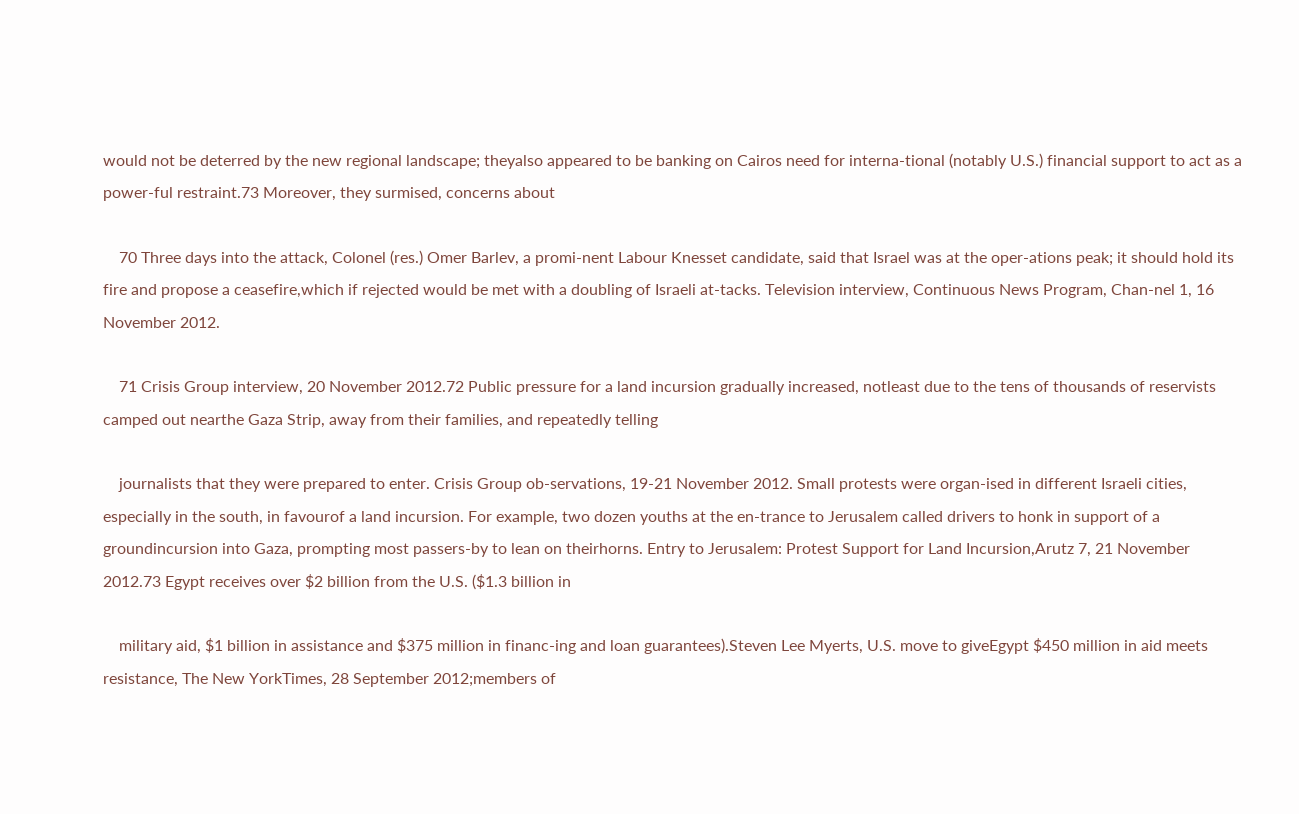would not be deterred by the new regional landscape; theyalso appeared to be banking on Cairos need for interna-tional (notably U.S.) financial support to act as a power-ful restraint.73 Moreover, they surmised, concerns about

    70 Three days into the attack, Colonel (res.) Omer Barlev, a promi-nent Labour Knesset candidate, said that Israel was at the oper-ations peak; it should hold its fire and propose a ceasefire,which if rejected would be met with a doubling of Israeli at-tacks. Television interview, Continuous News Program, Chan-nel 1, 16 November 2012.

    71 Crisis Group interview, 20 November 2012.72 Public pressure for a land incursion gradually increased, notleast due to the tens of thousands of reservists camped out nearthe Gaza Strip, away from their families, and repeatedly telling

    journalists that they were prepared to enter. Crisis Group ob-servations, 19-21 November 2012. Small protests were organ-ised in different Israeli cities, especially in the south, in favourof a land incursion. For example, two dozen youths at the en-trance to Jerusalem called drivers to honk in support of a groundincursion into Gaza, prompting most passers-by to lean on theirhorns. Entry to Jerusalem: Protest Support for Land Incursion,Arutz 7, 21 November 2012.73 Egypt receives over $2 billion from the U.S. ($1.3 billion in

    military aid, $1 billion in assistance and $375 million in financ-ing and loan guarantees).Steven Lee Myerts, U.S. move to giveEgypt $450 million in aid meets resistance, The New YorkTimes, 28 September 2012;members of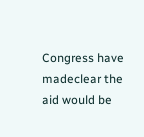Congress have madeclear the aid would be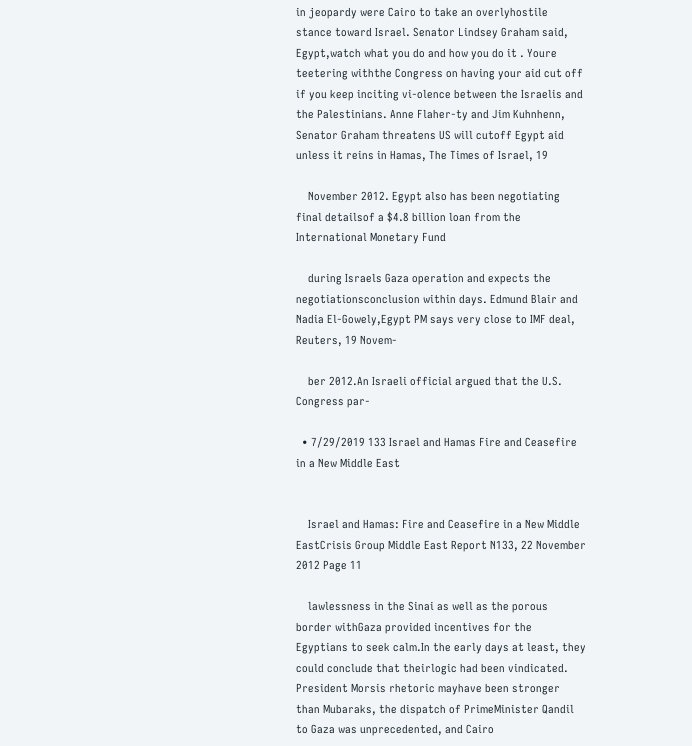in jeopardy were Cairo to take an overlyhostile stance toward Israel. Senator Lindsey Graham said, Egypt,watch what you do and how you do it . Youre teetering withthe Congress on having your aid cut off if you keep inciting vi-olence between the Israelis and the Palestinians. Anne Flaher-ty and Jim Kuhnhenn, Senator Graham threatens US will cutoff Egypt aid unless it reins in Hamas, The Times of Israel, 19

    November 2012. Egypt also has been negotiating final detailsof a $4.8 billion loan from the International Monetary Fund

    during Israels Gaza operation and expects the negotiationsconclusion within days. Edmund Blair and Nadia El-Gowely,Egypt PM says very close to IMF deal, Reuters, 19 Novem-

    ber 2012.An Israeli official argued that the U.S. Congress par-

  • 7/29/2019 133 Israel and Hamas Fire and Ceasefire in a New Middle East


    Israel and Hamas: Fire and Ceasefire in a New Middle EastCrisis Group Middle East Report N133, 22 November 2012 Page 11

    lawlessness in the Sinai as well as the porous border withGaza provided incentives for the Egyptians to seek calm.In the early days at least, they could conclude that theirlogic had been vindicated. President Morsis rhetoric mayhave been stronger than Mubaraks, the dispatch of PrimeMinister Qandil to Gaza was unprecedented, and Cairo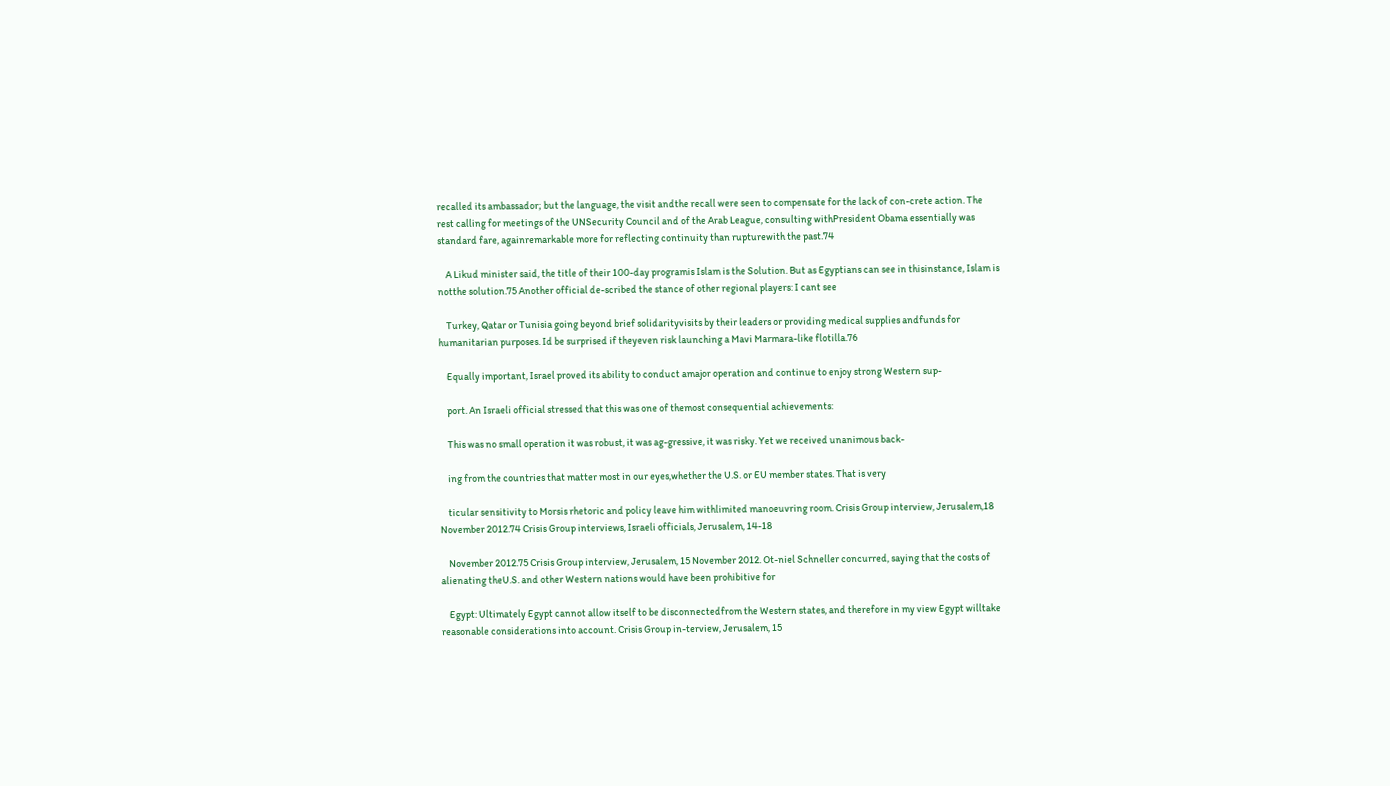recalled its ambassador; but the language, the visit andthe recall were seen to compensate for the lack of con-crete action. The rest calling for meetings of the UNSecurity Council and of the Arab League, consulting withPresident Obama essentially was standard fare, againremarkable more for reflecting continuity than rupturewith the past.74

    A Likud minister said, the title of their 100-day programis Islam is the Solution. But as Egyptians can see in thisinstance, Islam is notthe solution.75 Another official de-scribed the stance of other regional players: I cant see

    Turkey, Qatar or Tunisia going beyond brief solidarityvisits by their leaders or providing medical supplies andfunds for humanitarian purposes. Id be surprised if theyeven risk launching a Mavi Marmara-like flotilla.76

    Equally important, Israel proved its ability to conduct amajor operation and continue to enjoy strong Western sup-

    port. An Israeli official stressed that this was one of themost consequential achievements:

    This was no small operation it was robust, it was ag-gressive, it was risky. Yet we received unanimous back-

    ing from the countries that matter most in our eyes,whether the U.S. or EU member states. That is very

    ticular sensitivity to Morsis rhetoric and policy leave him withlimited manoeuvring room. Crisis Group interview, Jerusalem,18 November 2012.74 Crisis Group interviews, Israeli officials, Jerusalem, 14-18

    November 2012.75 Crisis Group interview, Jerusalem, 15 November 2012. Ot-niel Schneller concurred, saying that the costs of alienating theU.S. and other Western nations would have been prohibitive for

    Egypt: Ultimately Egypt cannot allow itself to be disconnectedfrom the Western states, and therefore in my view Egypt willtake reasonable considerations into account. Crisis Group in-terview, Jerusalem, 15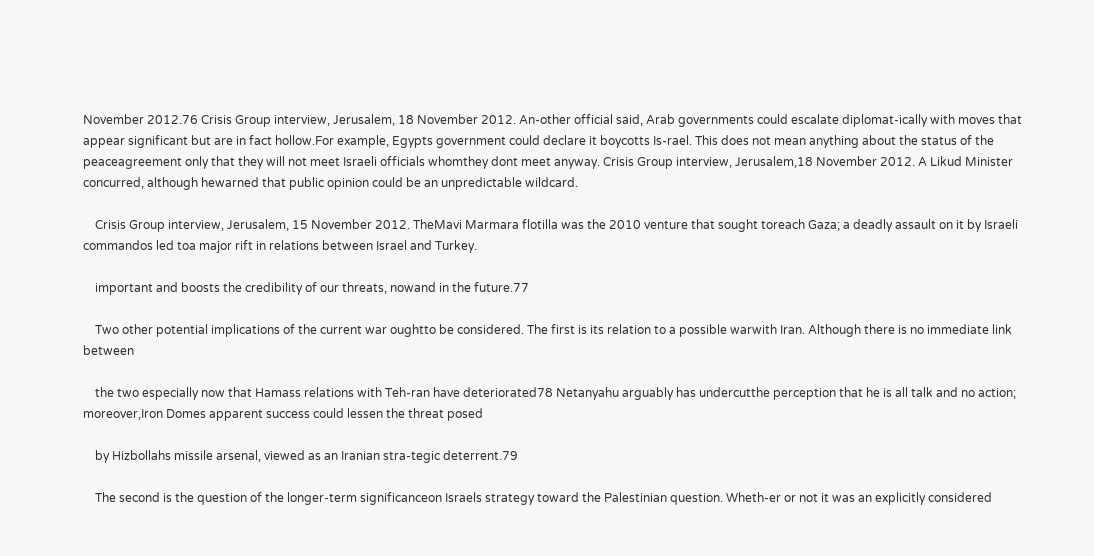November 2012.76 Crisis Group interview, Jerusalem, 18 November 2012. An-other official said, Arab governments could escalate diplomat-ically with moves that appear significant but are in fact hollow.For example, Egypts government could declare it boycotts Is-rael. This does not mean anything about the status of the peaceagreement only that they will not meet Israeli officials whomthey dont meet anyway. Crisis Group interview, Jerusalem,18 November 2012. A Likud Minister concurred, although hewarned that public opinion could be an unpredictable wildcard.

    Crisis Group interview, Jerusalem, 15 November 2012. TheMavi Marmara flotilla was the 2010 venture that sought toreach Gaza; a deadly assault on it by Israeli commandos led toa major rift in relations between Israel and Turkey.

    important and boosts the credibility of our threats, nowand in the future.77

    Two other potential implications of the current war oughtto be considered. The first is its relation to a possible warwith Iran. Although there is no immediate link between

    the two especially now that Hamass relations with Teh-ran have deteriorated78 Netanyahu arguably has undercutthe perception that he is all talk and no action; moreover,Iron Domes apparent success could lessen the threat posed

    by Hizbollahs missile arsenal, viewed as an Iranian stra-tegic deterrent.79

    The second is the question of the longer-term significanceon Israels strategy toward the Palestinian question. Wheth-er or not it was an explicitly considered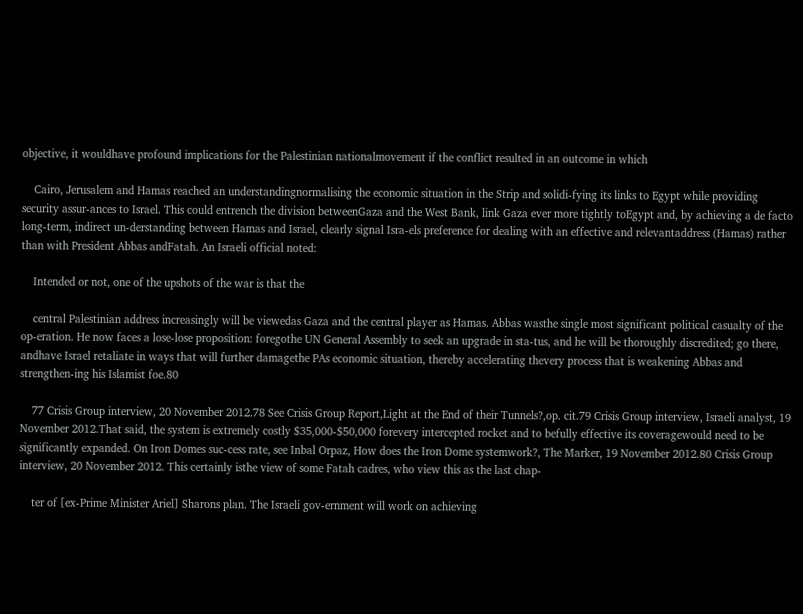objective, it wouldhave profound implications for the Palestinian nationalmovement if the conflict resulted in an outcome in which

    Cairo, Jerusalem and Hamas reached an understandingnormalising the economic situation in the Strip and solidi-fying its links to Egypt while providing security assur-ances to Israel. This could entrench the division betweenGaza and the West Bank, link Gaza ever more tightly toEgypt and, by achieving a de facto long-term, indirect un-derstanding between Hamas and Israel, clearly signal Isra-els preference for dealing with an effective and relevantaddress (Hamas) rather than with President Abbas andFatah. An Israeli official noted:

    Intended or not, one of the upshots of the war is that the

    central Palestinian address increasingly will be viewedas Gaza and the central player as Hamas. Abbas wasthe single most significant political casualty of the op-eration. He now faces a lose-lose proposition: foregothe UN General Assembly to seek an upgrade in sta-tus, and he will be thoroughly discredited; go there, andhave Israel retaliate in ways that will further damagethe PAs economic situation, thereby accelerating thevery process that is weakening Abbas and strengthen-ing his Islamist foe.80

    77 Crisis Group interview, 20 November 2012.78 See Crisis Group Report,Light at the End of their Tunnels?,op. cit.79 Crisis Group interview, Israeli analyst, 19 November 2012.That said, the system is extremely costly $35,000-$50,000 forevery intercepted rocket and to befully effective its coveragewould need to be significantly expanded. On Iron Domes suc-cess rate, see Inbal Orpaz, How does the Iron Dome systemwork?, The Marker, 19 November 2012.80 Crisis Group interview, 20 November 2012. This certainly isthe view of some Fatah cadres, who view this as the last chap-

    ter of [ex-Prime Minister Ariel] Sharons plan. The Israeli gov-ernment will work on achieving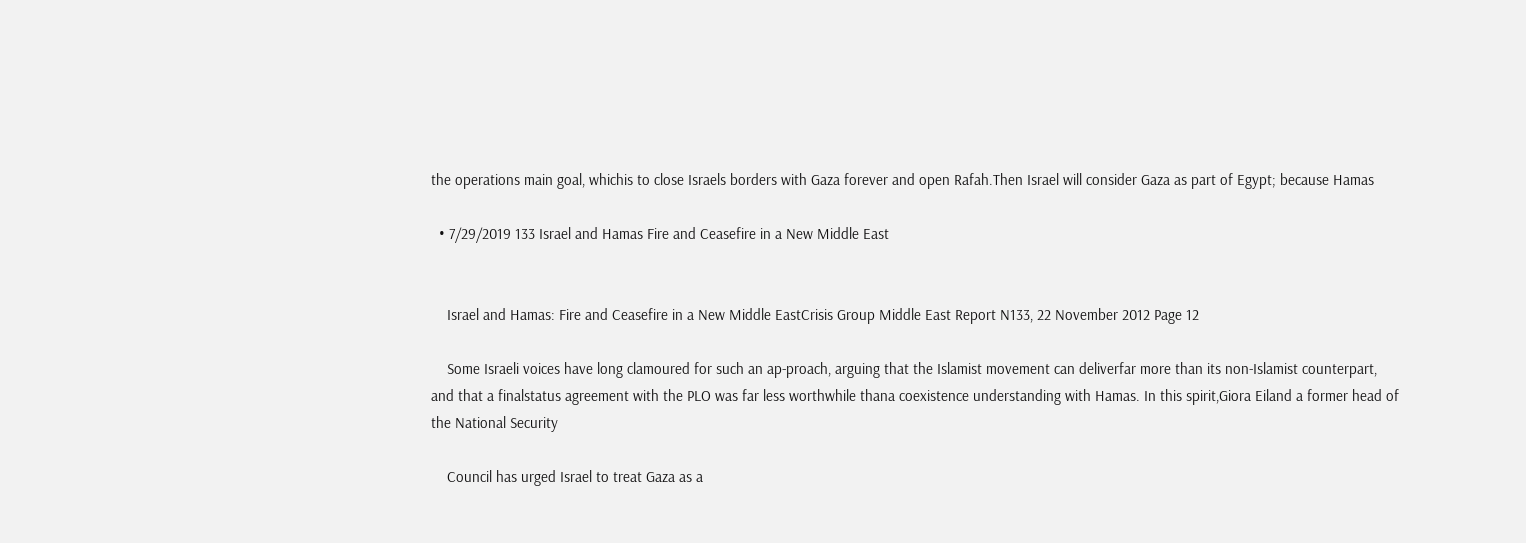the operations main goal, whichis to close Israels borders with Gaza forever and open Rafah.Then Israel will consider Gaza as part of Egypt; because Hamas

  • 7/29/2019 133 Israel and Hamas Fire and Ceasefire in a New Middle East


    Israel and Hamas: Fire and Ceasefire in a New Middle EastCrisis Group Middle East Report N133, 22 November 2012 Page 12

    Some Israeli voices have long clamoured for such an ap-proach, arguing that the Islamist movement can deliverfar more than its non-Islamist counterpart, and that a finalstatus agreement with the PLO was far less worthwhile thana coexistence understanding with Hamas. In this spirit,Giora Eiland a former head of the National Security

    Council has urged Israel to treat Gaza as a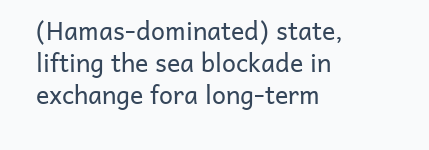(Hamas-dominated) state, lifting the sea blockade in exchange fora long-term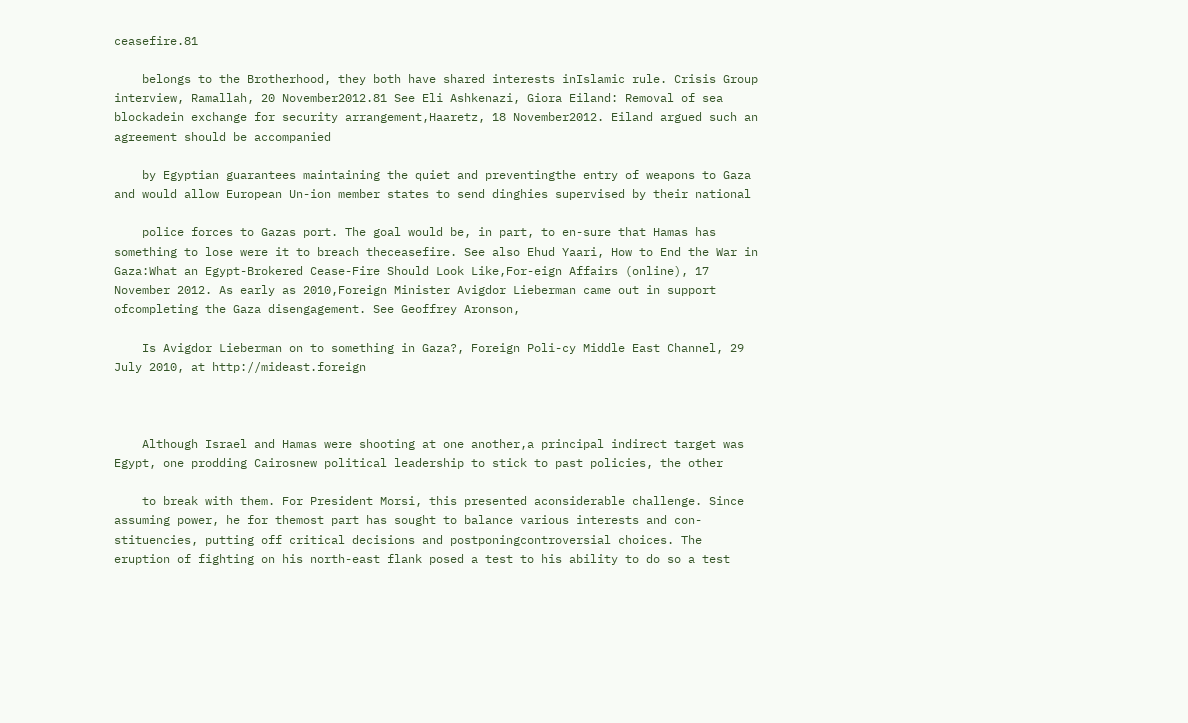ceasefire.81

    belongs to the Brotherhood, they both have shared interests inIslamic rule. Crisis Group interview, Ramallah, 20 November2012.81 See Eli Ashkenazi, Giora Eiland: Removal of sea blockadein exchange for security arrangement,Haaretz, 18 November2012. Eiland argued such an agreement should be accompanied

    by Egyptian guarantees maintaining the quiet and preventingthe entry of weapons to Gaza and would allow European Un-ion member states to send dinghies supervised by their national

    police forces to Gazas port. The goal would be, in part, to en-sure that Hamas has something to lose were it to breach theceasefire. See also Ehud Yaari, How to End the War in Gaza:What an Egypt-Brokered Cease-Fire Should Look Like,For-eign Affairs (online), 17 November 2012. As early as 2010,Foreign Minister Avigdor Lieberman came out in support ofcompleting the Gaza disengagement. See Geoffrey Aronson,

    Is Avigdor Lieberman on to something in Gaza?, Foreign Poli-cy Middle East Channel, 29 July 2010, at http://mideast.foreign



    Although Israel and Hamas were shooting at one another,a principal indirect target was Egypt, one prodding Cairosnew political leadership to stick to past policies, the other

    to break with them. For President Morsi, this presented aconsiderable challenge. Since assuming power, he for themost part has sought to balance various interests and con-stituencies, putting off critical decisions and postponingcontroversial choices. The eruption of fighting on his north-east flank posed a test to his ability to do so a test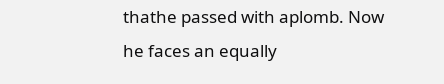thathe passed with aplomb. Now he faces an equally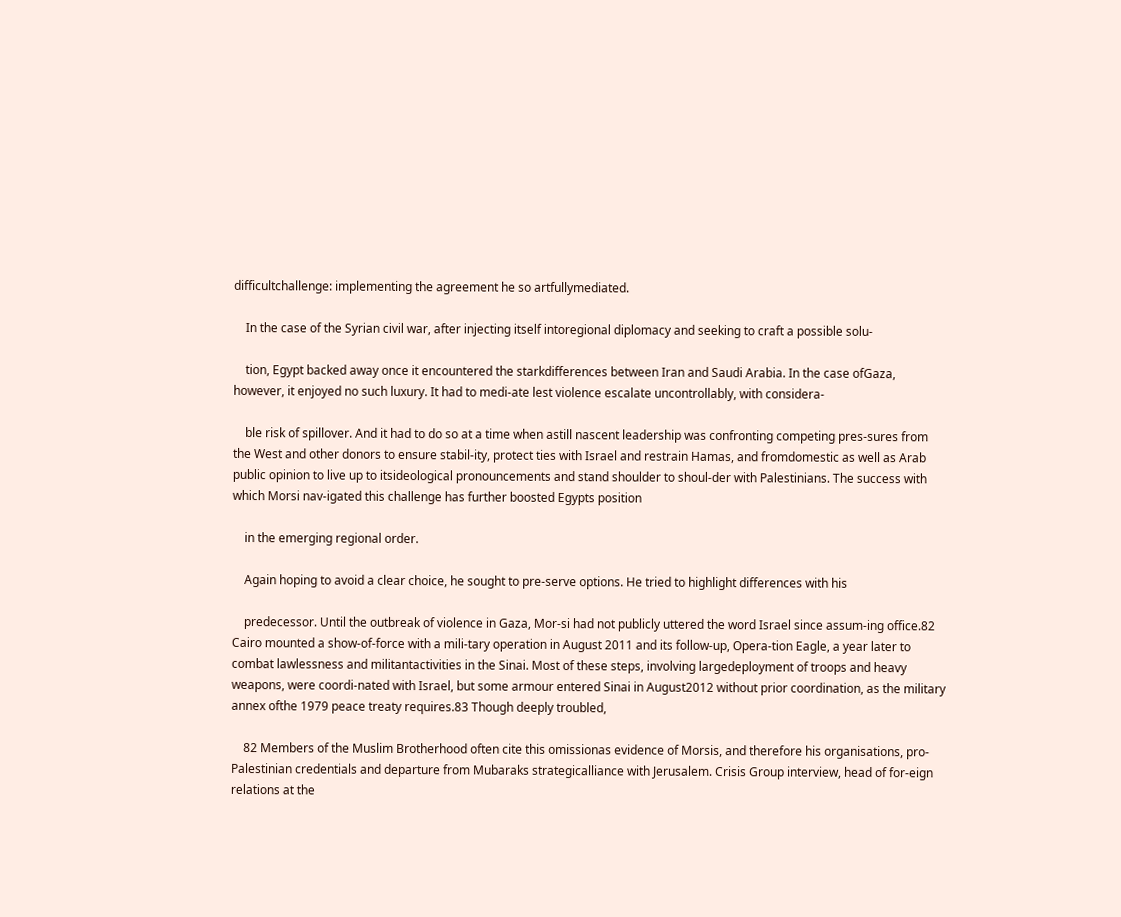difficultchallenge: implementing the agreement he so artfullymediated.

    In the case of the Syrian civil war, after injecting itself intoregional diplomacy and seeking to craft a possible solu-

    tion, Egypt backed away once it encountered the starkdifferences between Iran and Saudi Arabia. In the case ofGaza, however, it enjoyed no such luxury. It had to medi-ate lest violence escalate uncontrollably, with considera-

    ble risk of spillover. And it had to do so at a time when astill nascent leadership was confronting competing pres-sures from the West and other donors to ensure stabil-ity, protect ties with Israel and restrain Hamas, and fromdomestic as well as Arab public opinion to live up to itsideological pronouncements and stand shoulder to shoul-der with Palestinians. The success with which Morsi nav-igated this challenge has further boosted Egypts position

    in the emerging regional order.

    Again hoping to avoid a clear choice, he sought to pre-serve options. He tried to highlight differences with his

    predecessor. Until the outbreak of violence in Gaza, Mor-si had not publicly uttered the word Israel since assum-ing office.82 Cairo mounted a show-of-force with a mili-tary operation in August 2011 and its follow-up, Opera-tion Eagle, a year later to combat lawlessness and militantactivities in the Sinai. Most of these steps, involving largedeployment of troops and heavy weapons, were coordi-nated with Israel, but some armour entered Sinai in August2012 without prior coordination, as the military annex ofthe 1979 peace treaty requires.83 Though deeply troubled,

    82 Members of the Muslim Brotherhood often cite this omissionas evidence of Morsis, and therefore his organisations, pro-Palestinian credentials and departure from Mubaraks strategicalliance with Jerusalem. Crisis Group interview, head of for-eign relations at the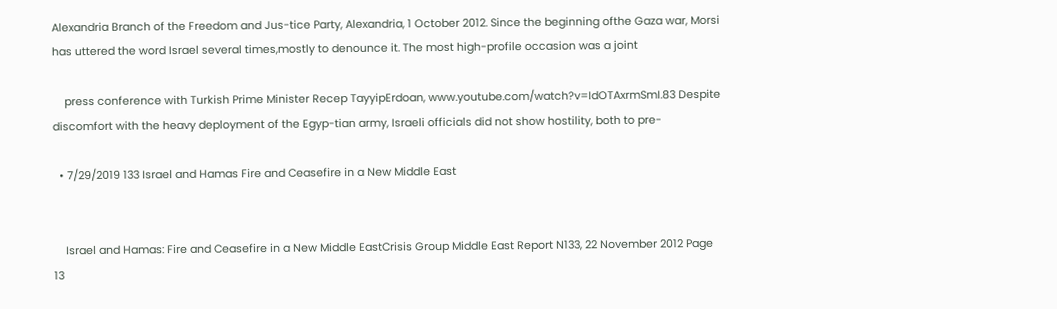Alexandria Branch of the Freedom and Jus-tice Party, Alexandria, 1 October 2012. Since the beginning ofthe Gaza war, Morsi has uttered the word Israel several times,mostly to denounce it. The most high-profile occasion was a joint

    press conference with Turkish Prime Minister Recep TayyipErdoan, www.youtube.com/watch?v=IdOTAxrmSmI.83 Despite discomfort with the heavy deployment of the Egyp-tian army, Israeli officials did not show hostility, both to pre-

  • 7/29/2019 133 Israel and Hamas Fire and Ceasefire in a New Middle East


    Israel and Hamas: Fire and Ceasefire in a New Middle EastCrisis Group Middle East Report N133, 22 November 2012 Page 13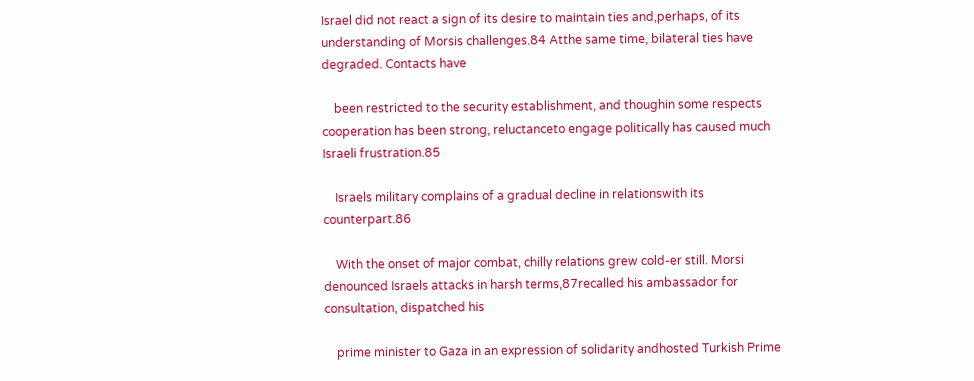Israel did not react a sign of its desire to maintain ties and,perhaps, of its understanding of Morsis challenges.84 Atthe same time, bilateral ties have degraded. Contacts have

    been restricted to the security establishment, and thoughin some respects cooperation has been strong, reluctanceto engage politically has caused much Israeli frustration.85

    Israels military complains of a gradual decline in relationswith its counterpart.86

    With the onset of major combat, chilly relations grew cold-er still. Morsi denounced Israels attacks in harsh terms,87recalled his ambassador for consultation, dispatched his

    prime minister to Gaza in an expression of solidarity andhosted Turkish Prime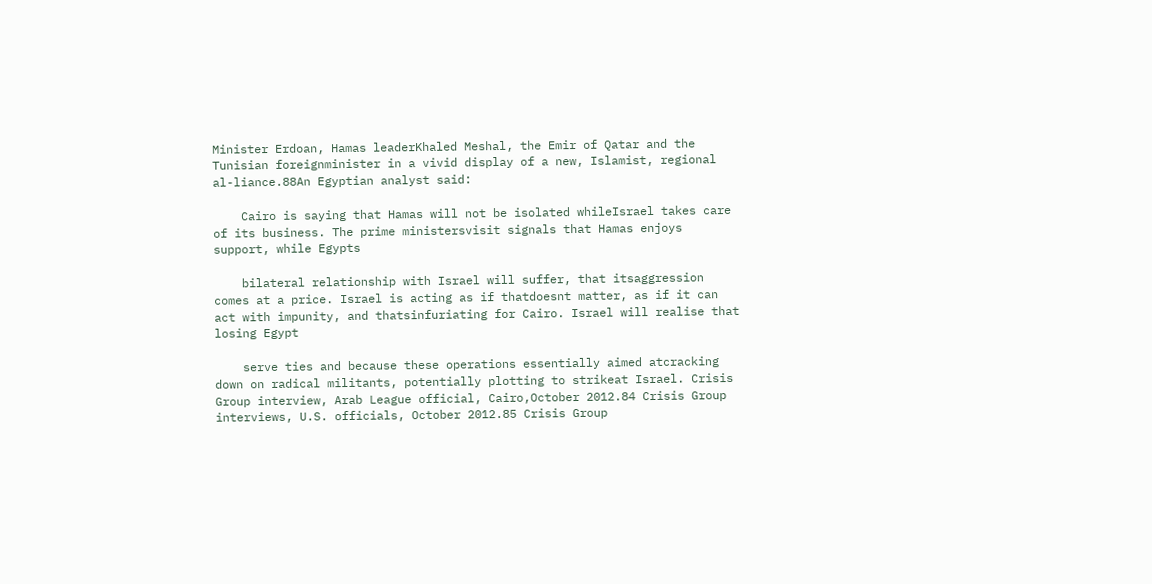Minister Erdoan, Hamas leaderKhaled Meshal, the Emir of Qatar and the Tunisian foreignminister in a vivid display of a new, Islamist, regional al-liance.88An Egyptian analyst said:

    Cairo is saying that Hamas will not be isolated whileIsrael takes care of its business. The prime ministersvisit signals that Hamas enjoys support, while Egypts

    bilateral relationship with Israel will suffer, that itsaggression comes at a price. Israel is acting as if thatdoesnt matter, as if it can act with impunity, and thatsinfuriating for Cairo. Israel will realise that losing Egypt

    serve ties and because these operations essentially aimed atcracking down on radical militants, potentially plotting to strikeat Israel. Crisis Group interview, Arab League official, Cairo,October 2012.84 Crisis Group interviews, U.S. officials, October 2012.85 Crisis Group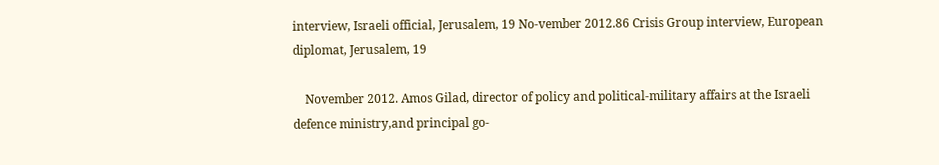interview, Israeli official, Jerusalem, 19 No-vember 2012.86 Crisis Group interview, European diplomat, Jerusalem, 19

    November 2012. Amos Gilad, director of policy and political-military affairs at the Israeli defence ministry,and principal go-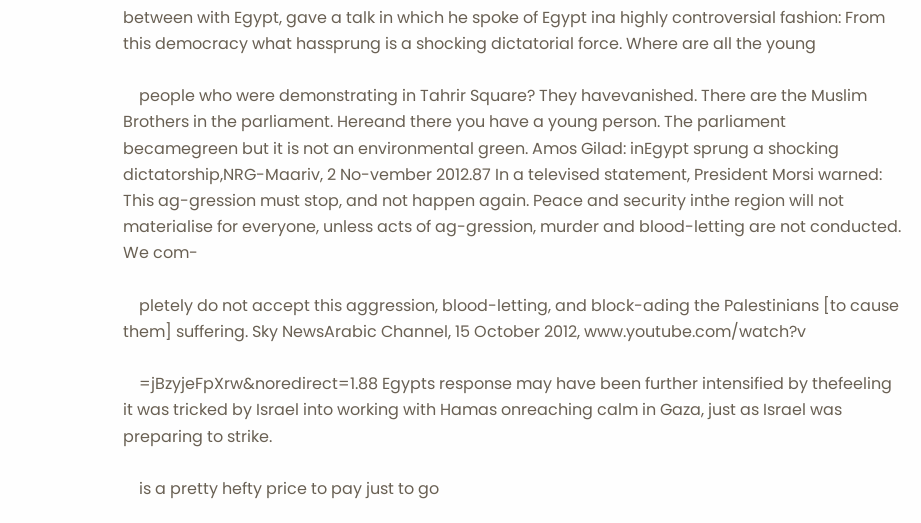between with Egypt, gave a talk in which he spoke of Egypt ina highly controversial fashion: From this democracy what hassprung is a shocking dictatorial force. Where are all the young

    people who were demonstrating in Tahrir Square? They havevanished. There are the Muslim Brothers in the parliament. Hereand there you have a young person. The parliament becamegreen but it is not an environmental green. Amos Gilad: inEgypt sprung a shocking dictatorship,NRG-Maariv, 2 No-vember 2012.87 In a televised statement, President Morsi warned: This ag-gression must stop, and not happen again. Peace and security inthe region will not materialise for everyone, unless acts of ag-gression, murder and blood-letting are not conducted. We com-

    pletely do not accept this aggression, blood-letting, and block-ading the Palestinians [to cause them] suffering. Sky NewsArabic Channel, 15 October 2012, www.youtube.com/watch?v

    =jBzyjeFpXrw&noredirect=1.88 Egypts response may have been further intensified by thefeeling it was tricked by Israel into working with Hamas onreaching calm in Gaza, just as Israel was preparing to strike.

    is a pretty hefty price to pay just to go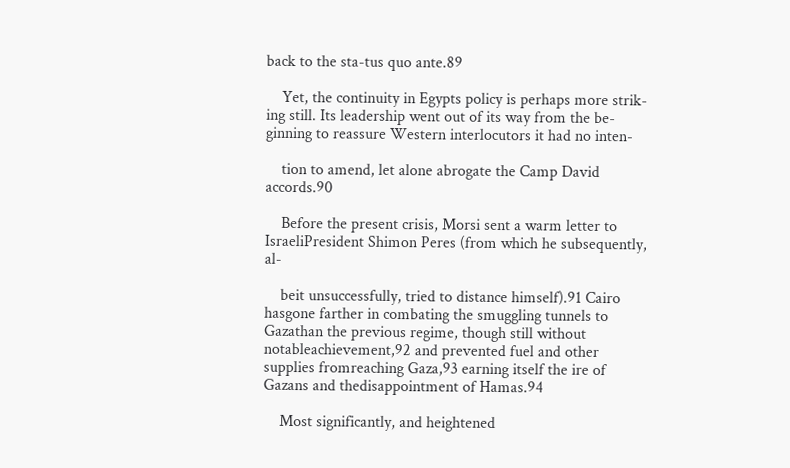back to the sta-tus quo ante.89

    Yet, the continuity in Egypts policy is perhaps more strik-ing still. Its leadership went out of its way from the be-ginning to reassure Western interlocutors it had no inten-

    tion to amend, let alone abrogate the Camp David accords.90

    Before the present crisis, Morsi sent a warm letter to IsraeliPresident Shimon Peres (from which he subsequently, al-

    beit unsuccessfully, tried to distance himself).91 Cairo hasgone farther in combating the smuggling tunnels to Gazathan the previous regime, though still without notableachievement,92 and prevented fuel and other supplies fromreaching Gaza,93 earning itself the ire of Gazans and thedisappointment of Hamas.94

    Most significantly, and heightened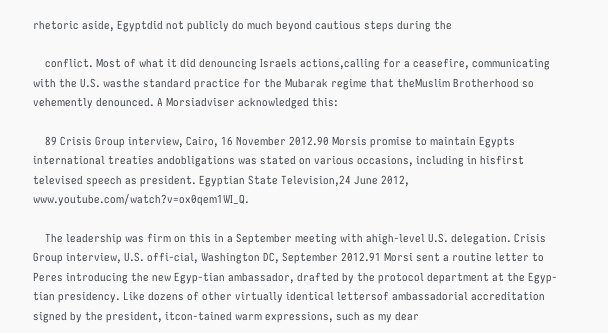rhetoric aside, Egyptdid not publicly do much beyond cautious steps during the

    conflict. Most of what it did denouncing Israels actions,calling for a ceasefire, communicating with the U.S. wasthe standard practice for the Mubarak regime that theMuslim Brotherhood so vehemently denounced. A Morsiadviser acknowledged this:

    89 Crisis Group interview, Cairo, 16 November 2012.90 Morsis promise to maintain Egypts international treaties andobligations was stated on various occasions, including in hisfirst televised speech as president. Egyptian State Television,24 June 2012, www.youtube.com/watch?v=ox0qem1WI_Q.

    The leadership was firm on this in a September meeting with ahigh-level U.S. delegation. Crisis Group interview, U.S. offi-cial, Washington DC, September 2012.91 Morsi sent a routine letter to Peres introducing the new Egyp-tian ambassador, drafted by the protocol department at the Egyp-tian presidency. Like dozens of other virtually identical lettersof ambassadorial accreditation signed by the president, itcon-tained warm expressions, such as my dear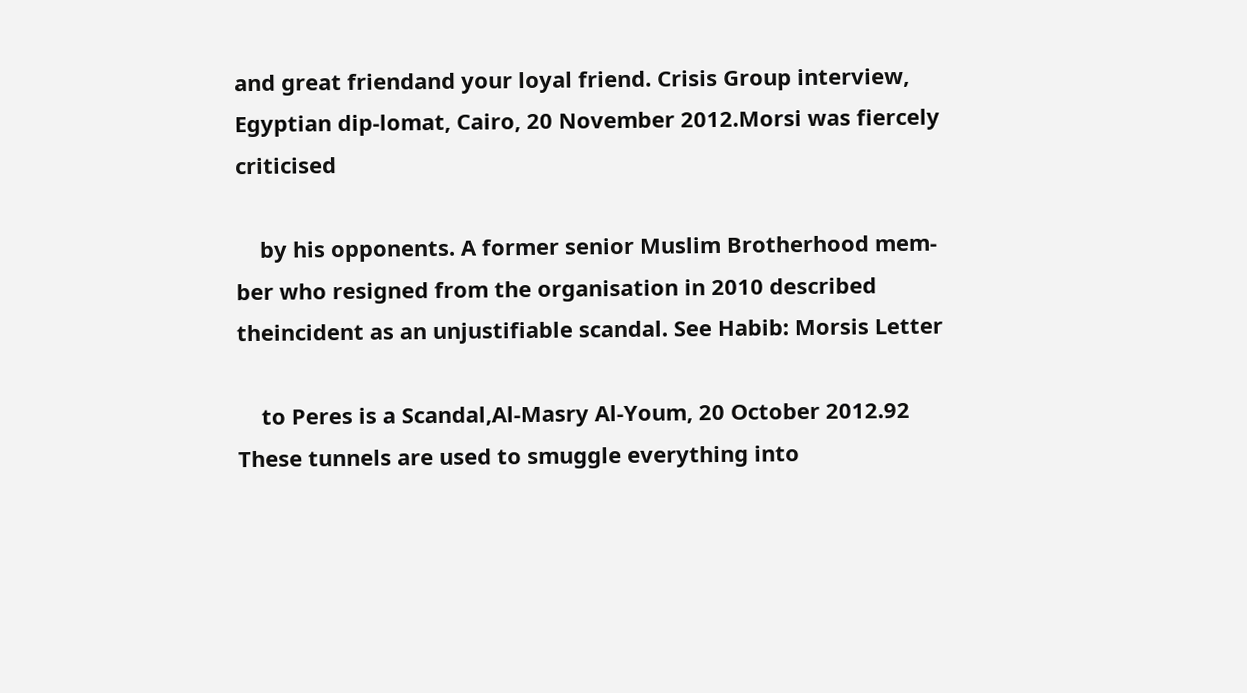and great friendand your loyal friend. Crisis Group interview, Egyptian dip-lomat, Cairo, 20 November 2012.Morsi was fiercely criticised

    by his opponents. A former senior Muslim Brotherhood mem-ber who resigned from the organisation in 2010 described theincident as an unjustifiable scandal. See Habib: Morsis Letter

    to Peres is a Scandal,Al-Masry Al-Youm, 20 October 2012.92 These tunnels are used to smuggle everything into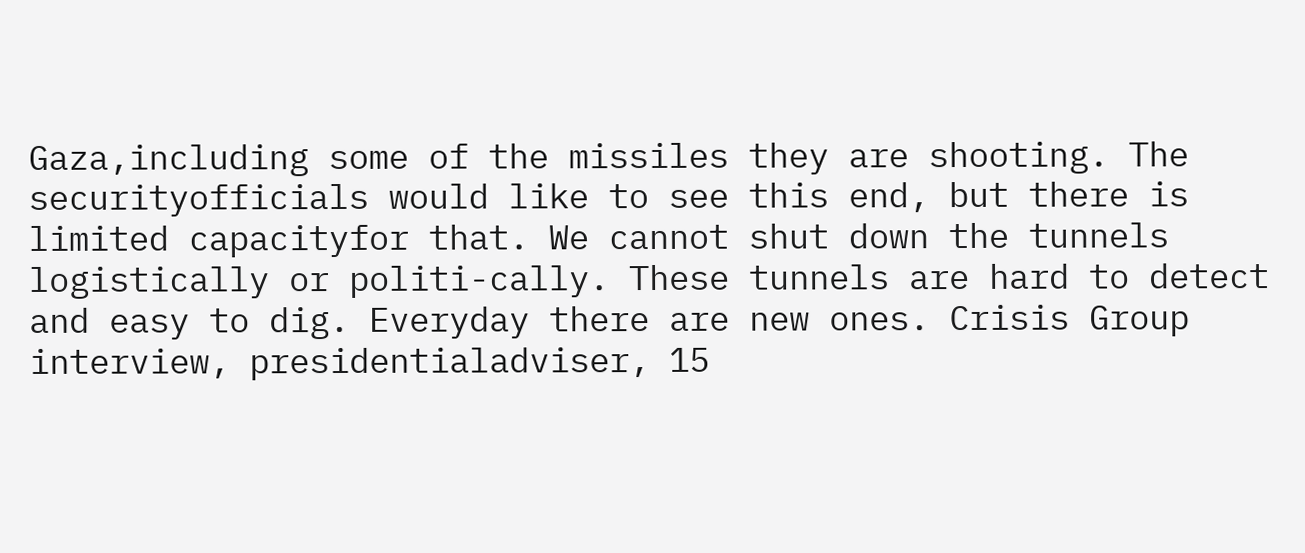Gaza,including some of the missiles they are shooting. The securityofficials would like to see this end, but there is limited capacityfor that. We cannot shut down the tunnels logistically or politi-cally. These tunnels are hard to detect and easy to dig. Everyday there are new ones. Crisis Group interview, presidentialadviser, 15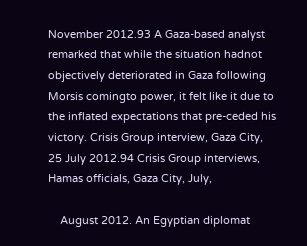November 2012.93 A Gaza-based analyst remarked that while the situation hadnot objectively deteriorated in Gaza following Morsis comingto power, it felt like it due to the inflated expectations that pre-ceded his victory. Crisis Group interview, Gaza City, 25 July 2012.94 Crisis Group interviews, Hamas officials, Gaza City, July,

    August 2012. An Egyptian diplomat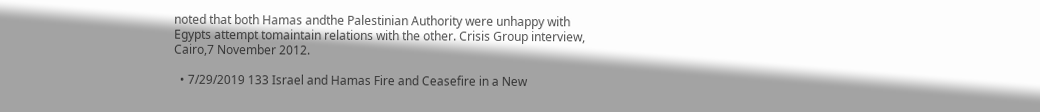noted that both Hamas andthe Palestinian Authority were unhappy with Egypts attempt tomaintain relations with the other. Crisis Group interview, Cairo,7 November 2012.

  • 7/29/2019 133 Israel and Hamas Fire and Ceasefire in a New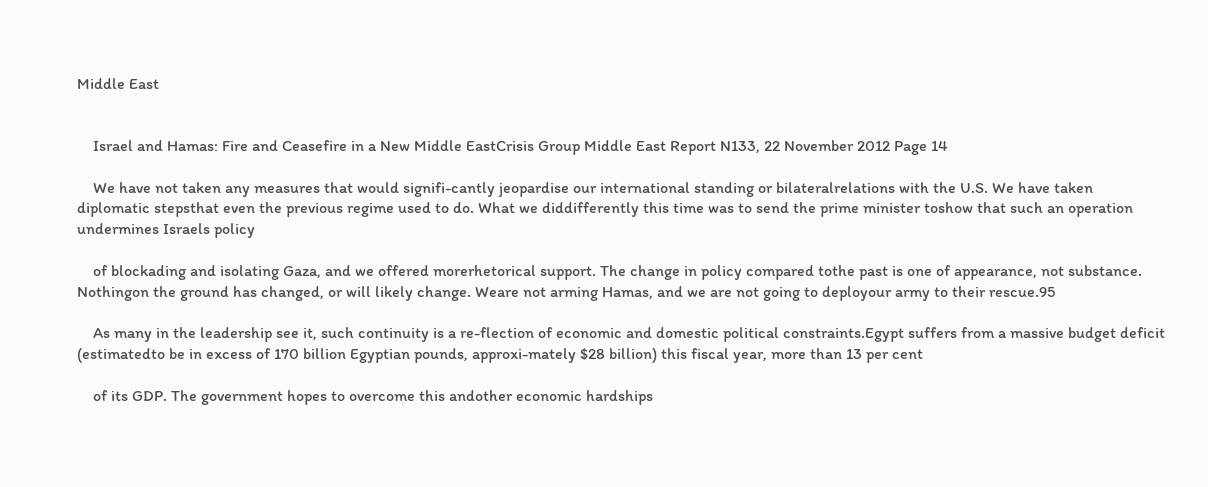Middle East


    Israel and Hamas: Fire and Ceasefire in a New Middle EastCrisis Group Middle East Report N133, 22 November 2012 Page 14

    We have not taken any measures that would signifi-cantly jeopardise our international standing or bilateralrelations with the U.S. We have taken diplomatic stepsthat even the previous regime used to do. What we diddifferently this time was to send the prime minister toshow that such an operation undermines Israels policy

    of blockading and isolating Gaza, and we offered morerhetorical support. The change in policy compared tothe past is one of appearance, not substance. Nothingon the ground has changed, or will likely change. Weare not arming Hamas, and we are not going to deployour army to their rescue.95

    As many in the leadership see it, such continuity is a re-flection of economic and domestic political constraints.Egypt suffers from a massive budget deficit (estimatedto be in excess of 170 billion Egyptian pounds, approxi-mately $28 billion) this fiscal year, more than 13 per cent

    of its GDP. The government hopes to overcome this andother economic hardships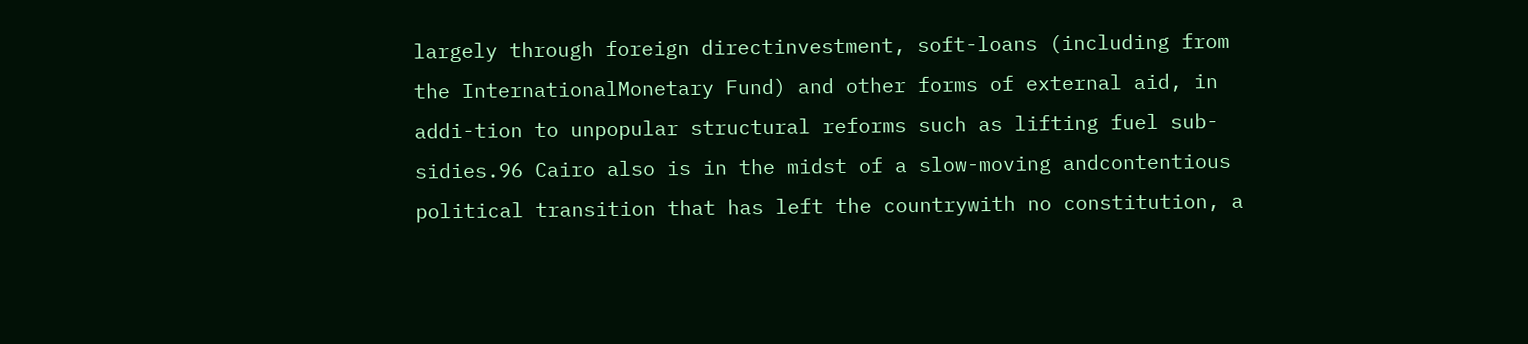largely through foreign directinvestment, soft-loans (including from the InternationalMonetary Fund) and other forms of external aid, in addi-tion to unpopular structural reforms such as lifting fuel sub-sidies.96 Cairo also is in the midst of a slow-moving andcontentious political transition that has left the countrywith no constitution, a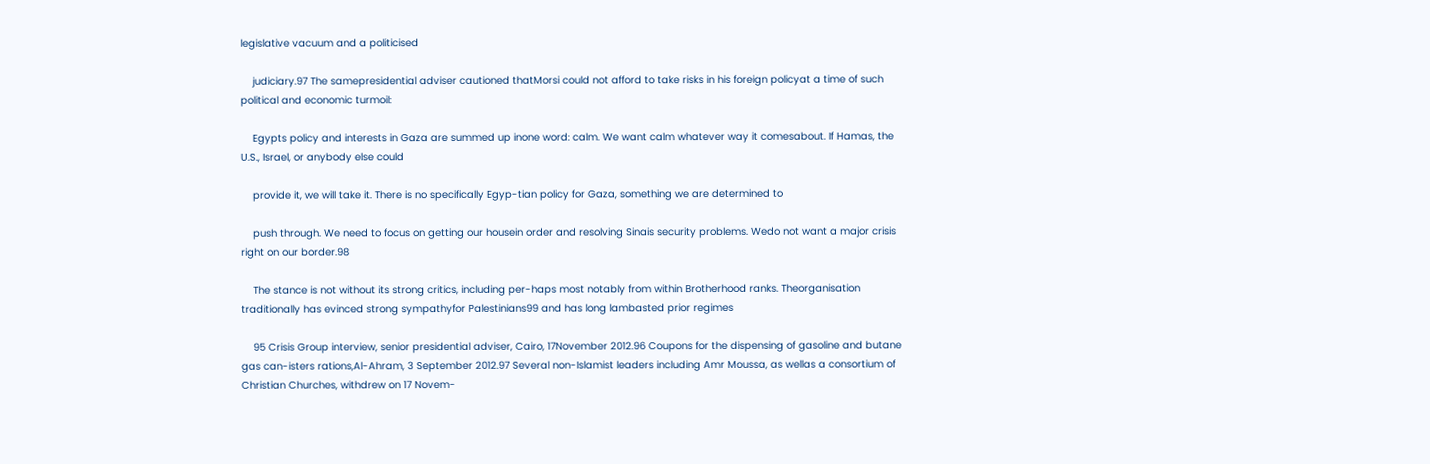legislative vacuum and a politicised

    judiciary.97 The samepresidential adviser cautioned thatMorsi could not afford to take risks in his foreign policyat a time of such political and economic turmoil:

    Egypts policy and interests in Gaza are summed up inone word: calm. We want calm whatever way it comesabout. If Hamas, the U.S., Israel, or anybody else could

    provide it, we will take it. There is no specifically Egyp-tian policy for Gaza, something we are determined to

    push through. We need to focus on getting our housein order and resolving Sinais security problems. Wedo not want a major crisis right on our border.98

    The stance is not without its strong critics, including per-haps most notably from within Brotherhood ranks. Theorganisation traditionally has evinced strong sympathyfor Palestinians99 and has long lambasted prior regimes

    95 Crisis Group interview, senior presidential adviser, Cairo, 17November 2012.96 Coupons for the dispensing of gasoline and butane gas can-isters rations,Al-Ahram, 3 September 2012.97 Several non-Islamist leaders including Amr Moussa, as wellas a consortium of Christian Churches, withdrew on 17 Novem-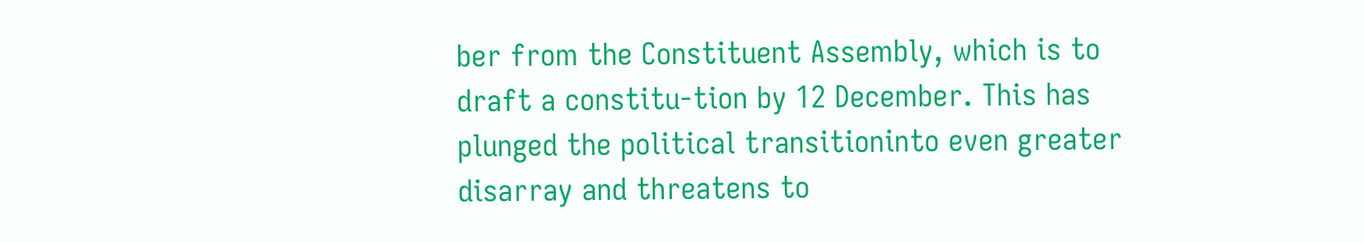ber from the Constituent Assembly, which is to draft a constitu-tion by 12 December. This has plunged the political transitioninto even greater disarray and threatens to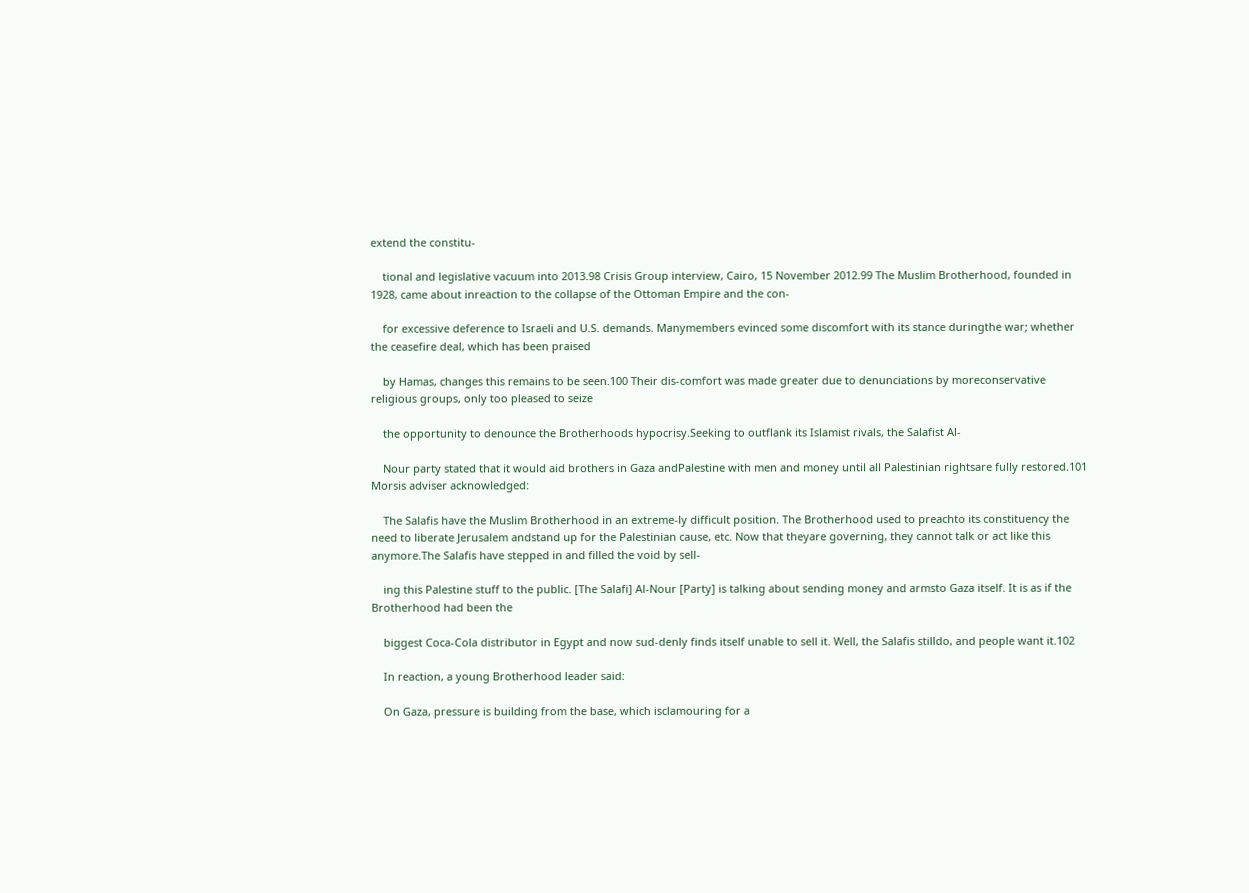extend the constitu-

    tional and legislative vacuum into 2013.98 Crisis Group interview, Cairo, 15 November 2012.99 The Muslim Brotherhood, founded in 1928, came about inreaction to the collapse of the Ottoman Empire and the con-

    for excessive deference to Israeli and U.S. demands. Manymembers evinced some discomfort with its stance duringthe war; whether the ceasefire deal, which has been praised

    by Hamas, changes this remains to be seen.100 Their dis-comfort was made greater due to denunciations by moreconservative religious groups, only too pleased to seize

    the opportunity to denounce the Brotherhoods hypocrisy.Seeking to outflank its Islamist rivals, the Salafist Al-

    Nour party stated that it would aid brothers in Gaza andPalestine with men and money until all Palestinian rightsare fully restored.101 Morsis adviser acknowledged:

    The Salafis have the Muslim Brotherhood in an extreme-ly difficult position. The Brotherhood used to preachto its constituency the need to liberate Jerusalem andstand up for the Palestinian cause, etc. Now that theyare governing, they cannot talk or act like this anymore.The Salafis have stepped in and filled the void by sell-

    ing this Palestine stuff to the public. [The Salafi] Al-Nour [Party] is talking about sending money and armsto Gaza itself. It is as if the Brotherhood had been the

    biggest Coca-Cola distributor in Egypt and now sud-denly finds itself unable to sell it. Well, the Salafis stilldo, and people want it.102

    In reaction, a young Brotherhood leader said:

    On Gaza, pressure is building from the base, which isclamouring for a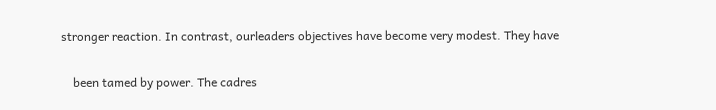stronger reaction. In contrast, ourleaders objectives have become very modest. They have

    been tamed by power. The cadres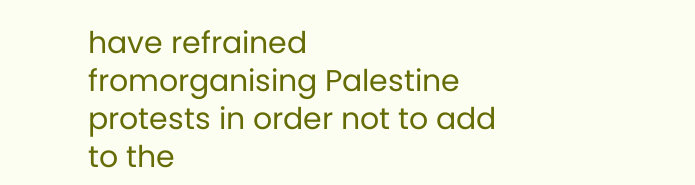have refrained fromorganising Palestine protests in order not to add to the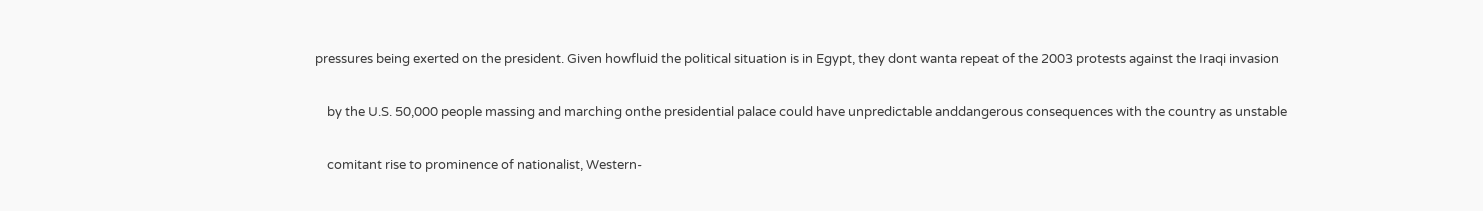pressures being exerted on the president. Given howfluid the political situation is in Egypt, they dont wanta repeat of the 2003 protests against the Iraqi invasion

    by the U.S. 50,000 people massing and marching onthe presidential palace could have unpredictable anddangerous consequences with the country as unstable

    comitant rise to prominence of nationalist, Western-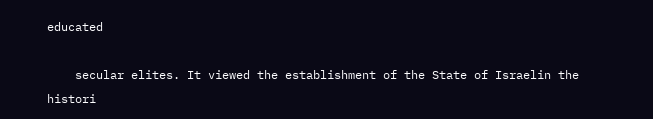educated

    secular elites. It viewed the establishment of the State of Israelin the histori